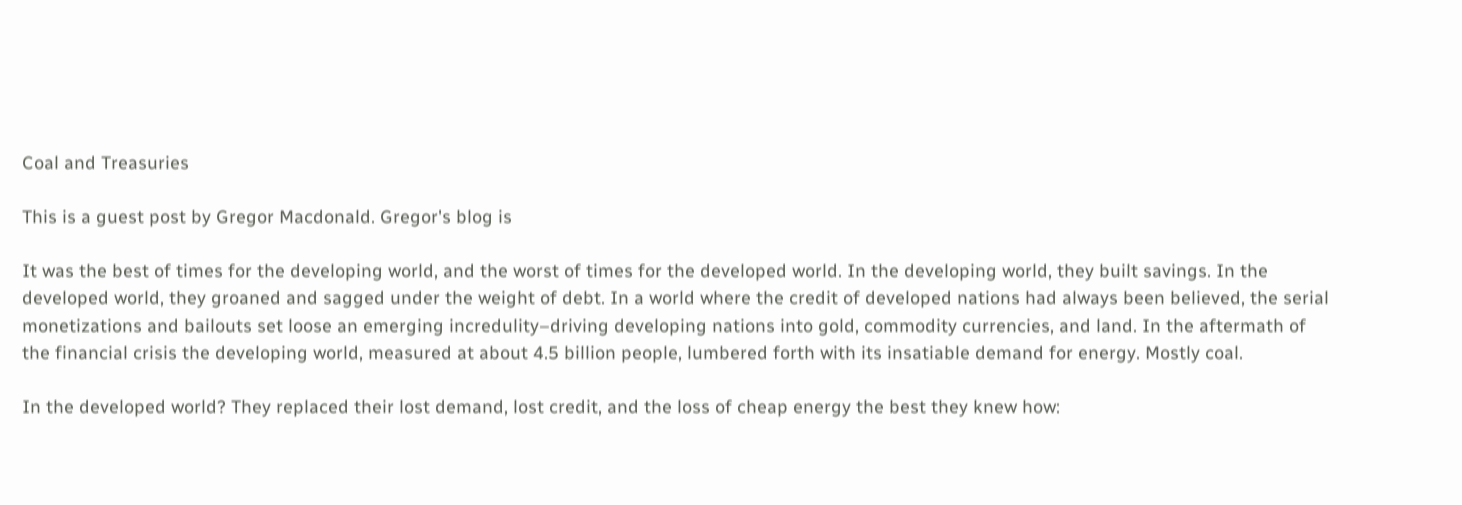Coal and Treasuries

This is a guest post by Gregor Macdonald. Gregor's blog is

It was the best of times for the developing world, and the worst of times for the developed world. In the developing world, they built savings. In the developed world, they groaned and sagged under the weight of debt. In a world where the credit of developed nations had always been believed, the serial monetizations and bailouts set loose an emerging incredulity–driving developing nations into gold, commodity currencies, and land. In the aftermath of the financial crisis the developing world, measured at about 4.5 billion people, lumbered forth with its insatiable demand for energy. Mostly coal.

In the developed world? They replaced their lost demand, lost credit, and the loss of cheap energy the best they knew how: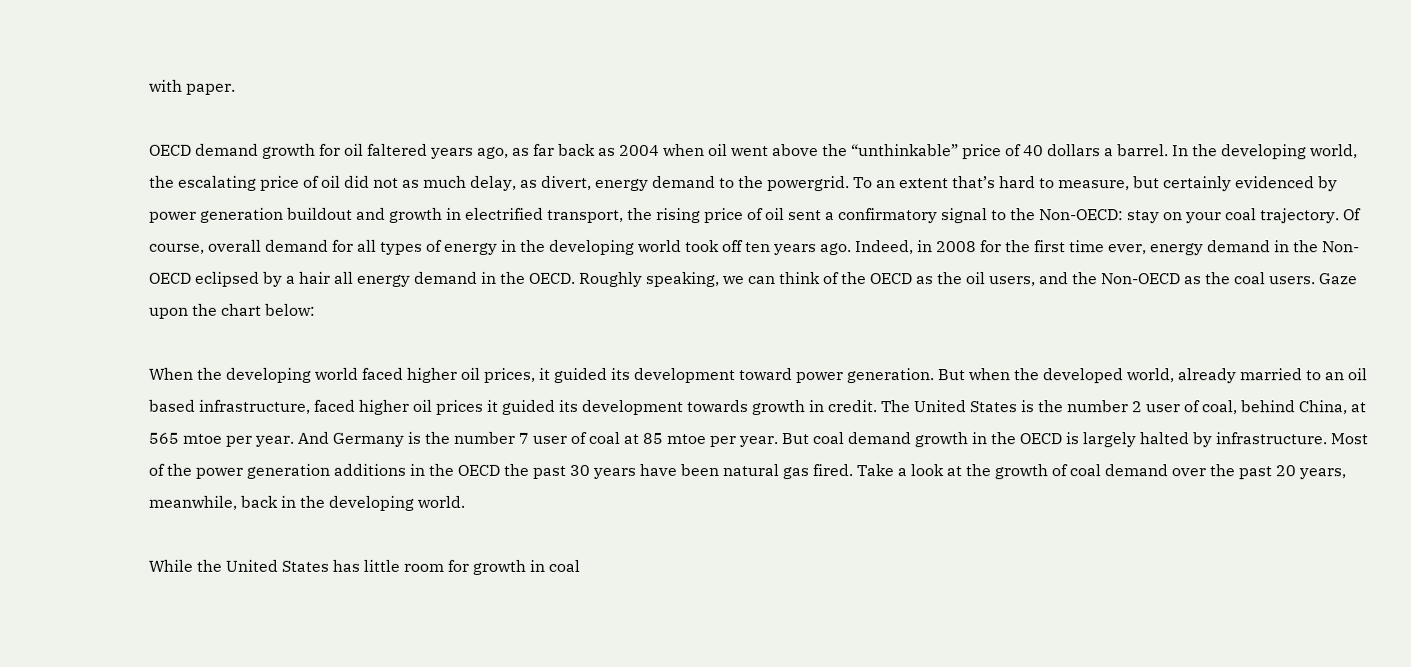with paper.

OECD demand growth for oil faltered years ago, as far back as 2004 when oil went above the “unthinkable” price of 40 dollars a barrel. In the developing world, the escalating price of oil did not as much delay, as divert, energy demand to the powergrid. To an extent that’s hard to measure, but certainly evidenced by power generation buildout and growth in electrified transport, the rising price of oil sent a confirmatory signal to the Non-OECD: stay on your coal trajectory. Of course, overall demand for all types of energy in the developing world took off ten years ago. Indeed, in 2008 for the first time ever, energy demand in the Non-OECD eclipsed by a hair all energy demand in the OECD. Roughly speaking, we can think of the OECD as the oil users, and the Non-OECD as the coal users. Gaze upon the chart below:

When the developing world faced higher oil prices, it guided its development toward power generation. But when the developed world, already married to an oil based infrastructure, faced higher oil prices it guided its development towards growth in credit. The United States is the number 2 user of coal, behind China, at 565 mtoe per year. And Germany is the number 7 user of coal at 85 mtoe per year. But coal demand growth in the OECD is largely halted by infrastructure. Most of the power generation additions in the OECD the past 30 years have been natural gas fired. Take a look at the growth of coal demand over the past 20 years, meanwhile, back in the developing world.

While the United States has little room for growth in coal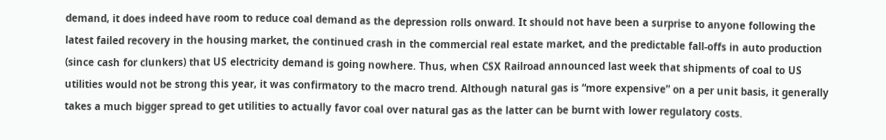demand, it does indeed have room to reduce coal demand as the depression rolls onward. It should not have been a surprise to anyone following the latest failed recovery in the housing market, the continued crash in the commercial real estate market, and the predictable fall-offs in auto production (since cash for clunkers) that US electricity demand is going nowhere. Thus, when CSX Railroad announced last week that shipments of coal to US utilities would not be strong this year, it was confirmatory to the macro trend. Although natural gas is “more expensive” on a per unit basis, it generally takes a much bigger spread to get utilities to actually favor coal over natural gas as the latter can be burnt with lower regulatory costs.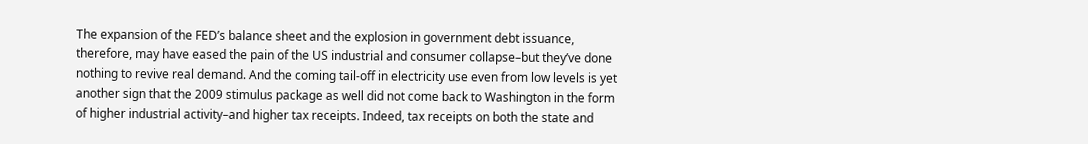The expansion of the FED’s balance sheet and the explosion in government debt issuance, therefore, may have eased the pain of the US industrial and consumer collapse–but they’ve done nothing to revive real demand. And the coming tail-off in electricity use even from low levels is yet another sign that the 2009 stimulus package as well did not come back to Washington in the form of higher industrial activity–and higher tax receipts. Indeed, tax receipts on both the state and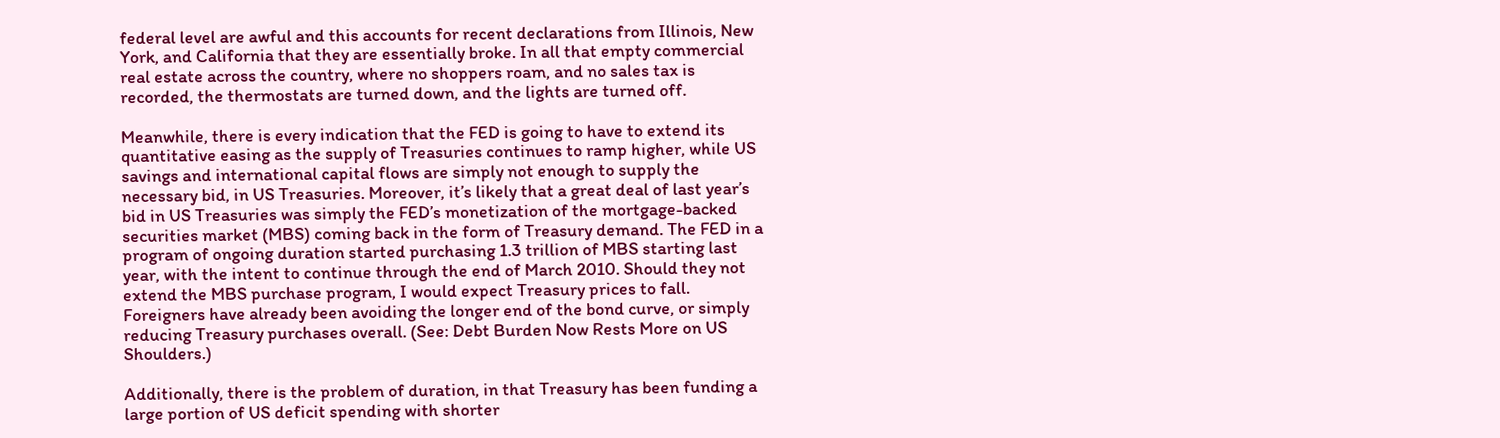federal level are awful and this accounts for recent declarations from Illinois, New York, and California that they are essentially broke. In all that empty commercial real estate across the country, where no shoppers roam, and no sales tax is recorded, the thermostats are turned down, and the lights are turned off.

Meanwhile, there is every indication that the FED is going to have to extend its quantitative easing as the supply of Treasuries continues to ramp higher, while US savings and international capital flows are simply not enough to supply the necessary bid, in US Treasuries. Moreover, it’s likely that a great deal of last year’s bid in US Treasuries was simply the FED’s monetization of the mortgage-backed securities market (MBS) coming back in the form of Treasury demand. The FED in a program of ongoing duration started purchasing 1.3 trillion of MBS starting last year, with the intent to continue through the end of March 2010. Should they not extend the MBS purchase program, I would expect Treasury prices to fall. Foreigners have already been avoiding the longer end of the bond curve, or simply reducing Treasury purchases overall. (See: Debt Burden Now Rests More on US Shoulders.)

Additionally, there is the problem of duration, in that Treasury has been funding a large portion of US deficit spending with shorter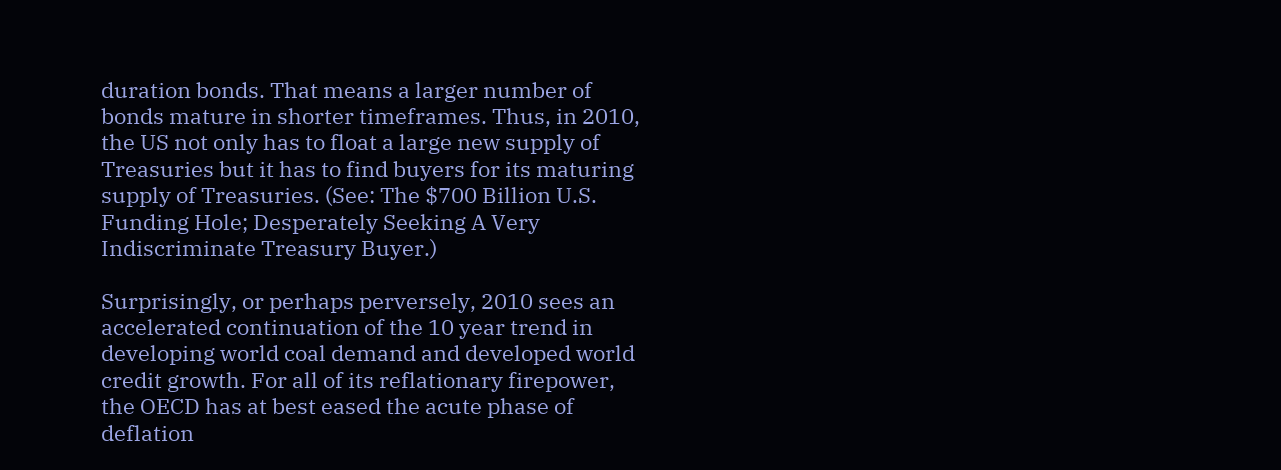duration bonds. That means a larger number of bonds mature in shorter timeframes. Thus, in 2010, the US not only has to float a large new supply of Treasuries but it has to find buyers for its maturing supply of Treasuries. (See: The $700 Billion U.S. Funding Hole; Desperately Seeking A Very Indiscriminate Treasury Buyer.)

Surprisingly, or perhaps perversely, 2010 sees an accelerated continuation of the 10 year trend in developing world coal demand and developed world credit growth. For all of its reflationary firepower, the OECD has at best eased the acute phase of deflation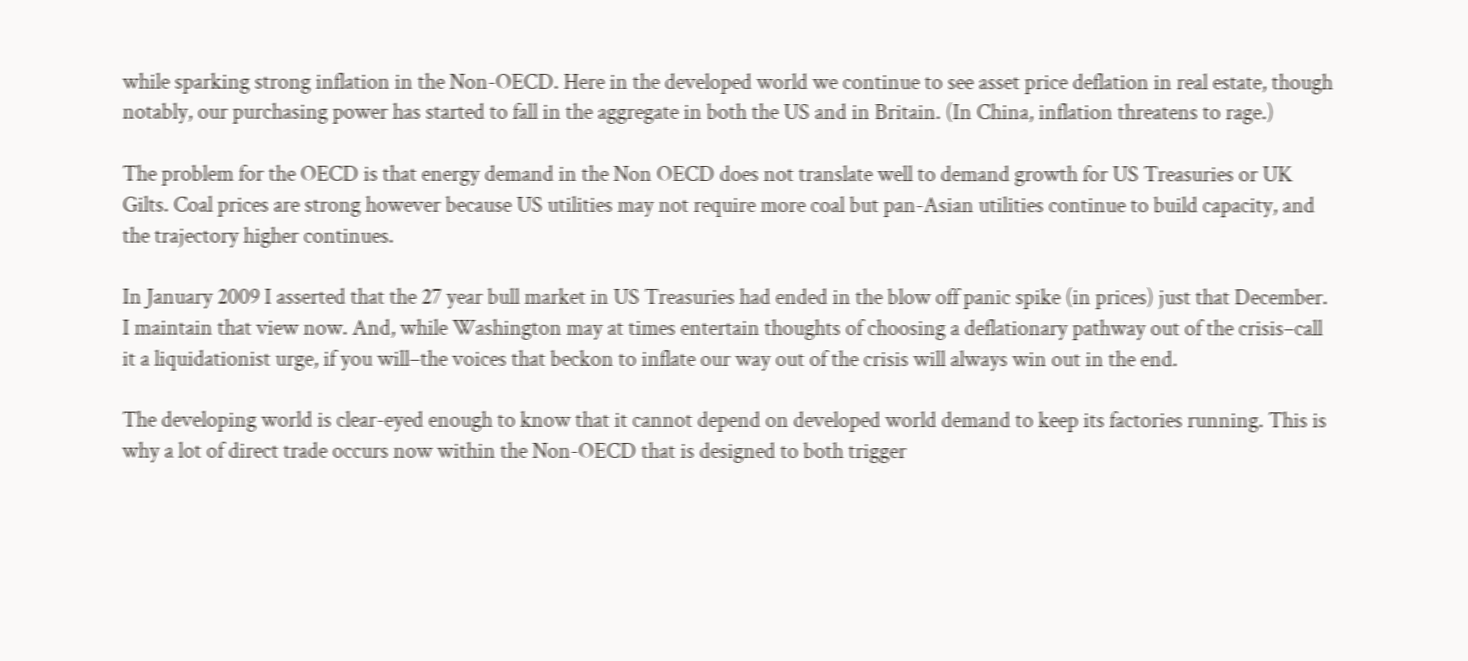while sparking strong inflation in the Non-OECD. Here in the developed world we continue to see asset price deflation in real estate, though notably, our purchasing power has started to fall in the aggregate in both the US and in Britain. (In China, inflation threatens to rage.)

The problem for the OECD is that energy demand in the Non OECD does not translate well to demand growth for US Treasuries or UK Gilts. Coal prices are strong however because US utilities may not require more coal but pan-Asian utilities continue to build capacity, and the trajectory higher continues.

In January 2009 I asserted that the 27 year bull market in US Treasuries had ended in the blow off panic spike (in prices) just that December. I maintain that view now. And, while Washington may at times entertain thoughts of choosing a deflationary pathway out of the crisis–call it a liquidationist urge, if you will–the voices that beckon to inflate our way out of the crisis will always win out in the end.

The developing world is clear-eyed enough to know that it cannot depend on developed world demand to keep its factories running. This is why a lot of direct trade occurs now within the Non-OECD that is designed to both trigger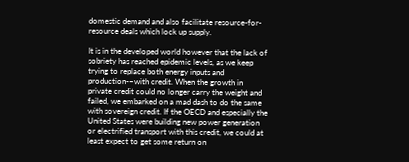domestic demand and also facilitate resource-for-resource deals which lock up supply.

It is in the developed world however that the lack of sobriety has reached epidemic levels, as we keep trying to replace both energy inputs and production-–with credit. When the growth in private credit could no longer carry the weight and failed, we embarked on a mad dash to do the same with sovereign credit. If the OECD and especially the United States were building new power generation or electrified transport with this credit, we could at least expect to get some return on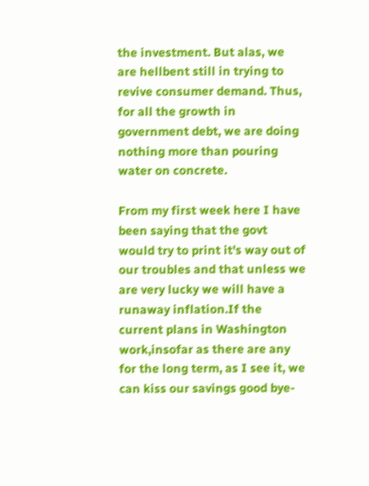the investment. But alas, we are hellbent still in trying to revive consumer demand. Thus, for all the growth in government debt, we are doing nothing more than pouring water on concrete.

From my first week here I have been saying that the govt would try to print it's way out of our troubles and that unless we are very lucky we will have a runaway inflation.If the current plans in Washington work,insofar as there are any for the long term, as I see it, we can kiss our savings good bye-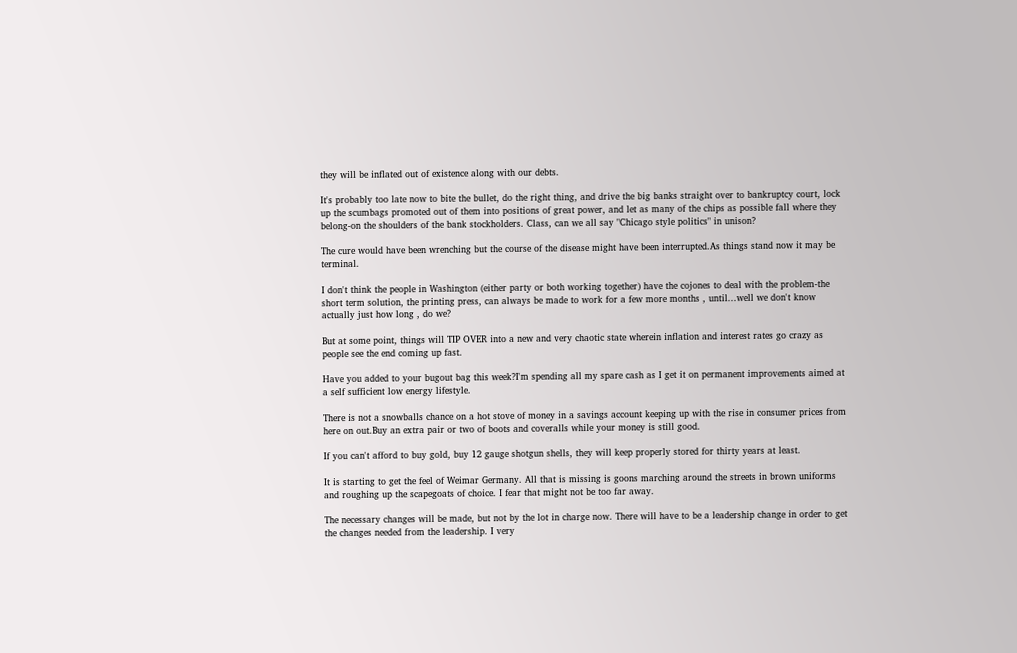they will be inflated out of existence along with our debts.

It's probably too late now to bite the bullet, do the right thing, and drive the big banks straight over to bankruptcy court, lock up the scumbags promoted out of them into positions of great power, and let as many of the chips as possible fall where they belong-on the shoulders of the bank stockholders. Class, can we all say "Chicago style politics" in unison?

The cure would have been wrenching but the course of the disease might have been interrupted.As things stand now it may be terminal.

I don't think the people in Washington (either party or both working together) have the cojones to deal with the problem-the short term solution, the printing press, can always be made to work for a few more months , until...well we don't know actually just how long , do we?

But at some point, things will TIP OVER into a new and very chaotic state wherein inflation and interest rates go crazy as people see the end coming up fast.

Have you added to your bugout bag this week?I'm spending all my spare cash as I get it on permanent improvements aimed at a self sufficient low energy lifestyle.

There is not a snowballs chance on a hot stove of money in a savings account keeping up with the rise in consumer prices from here on out.Buy an extra pair or two of boots and coveralls while your money is still good.

If you can't afford to buy gold, buy 12 gauge shotgun shells, they will keep properly stored for thirty years at least.

It is starting to get the feel of Weimar Germany. All that is missing is goons marching around the streets in brown uniforms and roughing up the scapegoats of choice. I fear that might not be too far away.

The necessary changes will be made, but not by the lot in charge now. There will have to be a leadership change in order to get the changes needed from the leadership. I very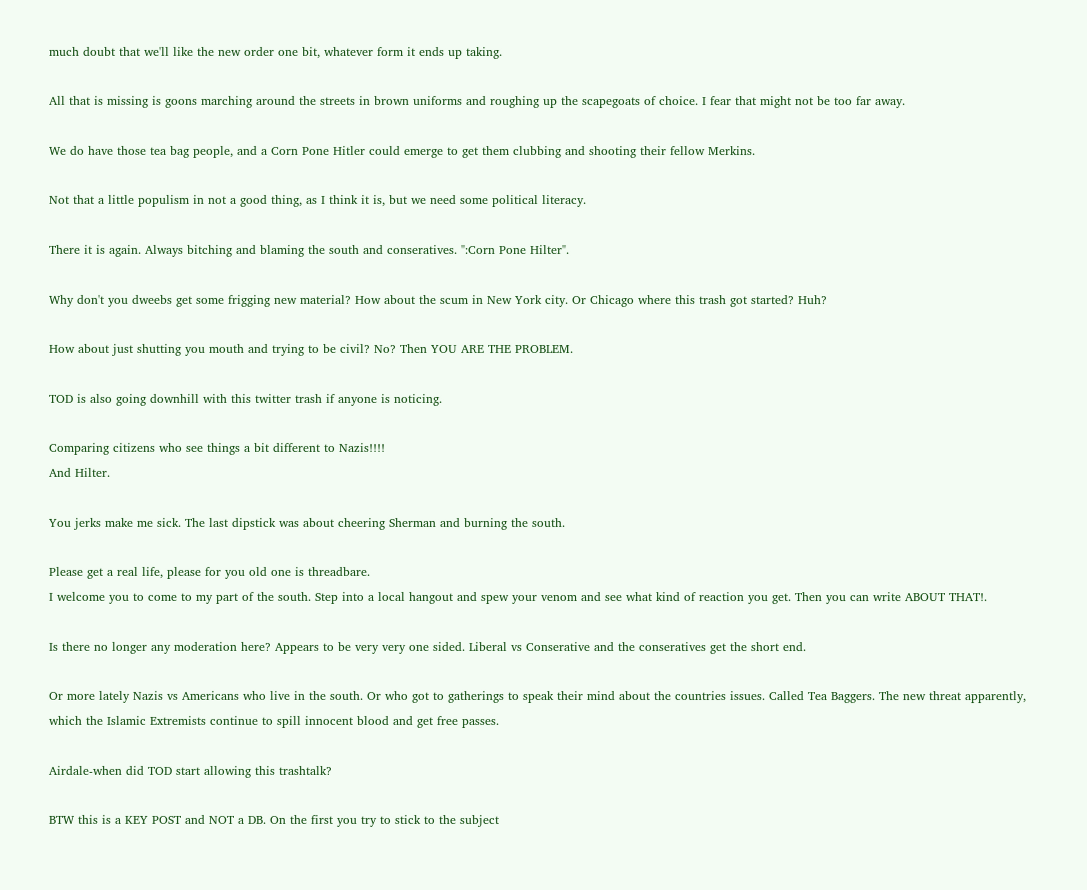much doubt that we'll like the new order one bit, whatever form it ends up taking.

All that is missing is goons marching around the streets in brown uniforms and roughing up the scapegoats of choice. I fear that might not be too far away.

We do have those tea bag people, and a Corn Pone Hitler could emerge to get them clubbing and shooting their fellow Merkins.

Not that a little populism in not a good thing, as I think it is, but we need some political literacy.

There it is again. Always bitching and blaming the south and conseratives. ":Corn Pone Hilter".

Why don't you dweebs get some frigging new material? How about the scum in New York city. Or Chicago where this trash got started? Huh?

How about just shutting you mouth and trying to be civil? No? Then YOU ARE THE PROBLEM.

TOD is also going downhill with this twitter trash if anyone is noticing.

Comparing citizens who see things a bit different to Nazis!!!!
And Hilter.

You jerks make me sick. The last dipstick was about cheering Sherman and burning the south.

Please get a real life, please for you old one is threadbare.
I welcome you to come to my part of the south. Step into a local hangout and spew your venom and see what kind of reaction you get. Then you can write ABOUT THAT!.

Is there no longer any moderation here? Appears to be very very one sided. Liberal vs Conserative and the conseratives get the short end.

Or more lately Nazis vs Americans who live in the south. Or who got to gatherings to speak their mind about the countries issues. Called Tea Baggers. The new threat apparently, which the Islamic Extremists continue to spill innocent blood and get free passes.

Airdale-when did TOD start allowing this trashtalk?

BTW this is a KEY POST and NOT a DB. On the first you try to stick to the subject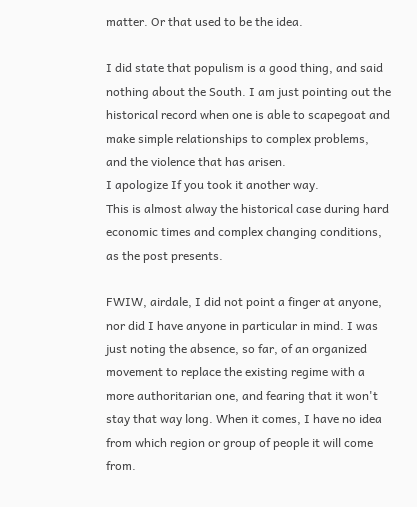matter. Or that used to be the idea.

I did state that populism is a good thing, and said nothing about the South. I am just pointing out the historical record when one is able to scapegoat and make simple relationships to complex problems, and the violence that has arisen.
I apologize If you took it another way.
This is almost alway the historical case during hard economic times and complex changing conditions, as the post presents.

FWIW, airdale, I did not point a finger at anyone, nor did I have anyone in particular in mind. I was just noting the absence, so far, of an organized movement to replace the existing regime with a more authoritarian one, and fearing that it won't stay that way long. When it comes, I have no idea from which region or group of people it will come from.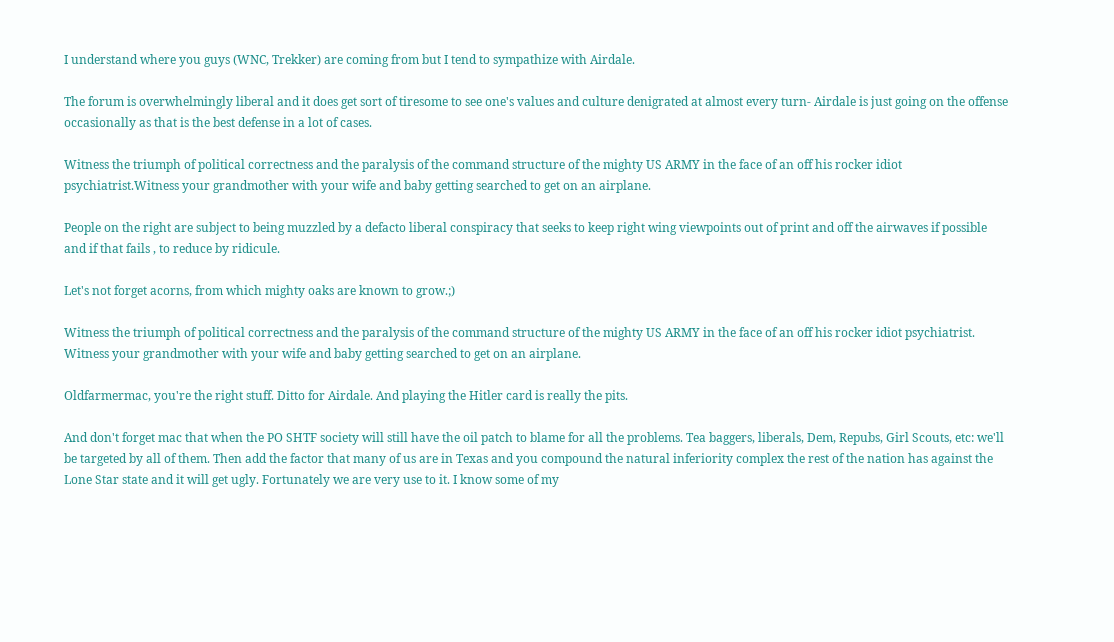I understand where you guys (WNC, Trekker) are coming from but I tend to sympathize with Airdale.

The forum is overwhelmingly liberal and it does get sort of tiresome to see one's values and culture denigrated at almost every turn- Airdale is just going on the offense occasionally as that is the best defense in a lot of cases.

Witness the triumph of political correctness and the paralysis of the command structure of the mighty US ARMY in the face of an off his rocker idiot psychiatrist.Witness your grandmother with your wife and baby getting searched to get on an airplane.

People on the right are subject to being muzzled by a defacto liberal conspiracy that seeks to keep right wing viewpoints out of print and off the airwaves if possible and if that fails , to reduce by ridicule.

Let's not forget acorns, from which mighty oaks are known to grow.;)

Witness the triumph of political correctness and the paralysis of the command structure of the mighty US ARMY in the face of an off his rocker idiot psychiatrist. Witness your grandmother with your wife and baby getting searched to get on an airplane.

Oldfarmermac, you're the right stuff. Ditto for Airdale. And playing the Hitler card is really the pits.

And don't forget mac that when the PO SHTF society will still have the oil patch to blame for all the problems. Tea baggers, liberals, Dem, Repubs, Girl Scouts, etc: we'll be targeted by all of them. Then add the factor that many of us are in Texas and you compound the natural inferiority complex the rest of the nation has against the Lone Star state and it will get ugly. Fortunately we are very use to it. I know some of my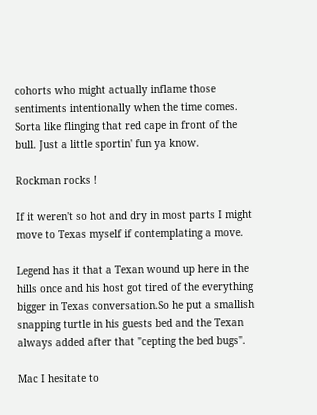cohorts who might actually inflame those sentiments intentionally when the time comes. Sorta like flinging that red cape in front of the bull. Just a little sportin' fun ya know.

Rockman rocks !

If it weren't so hot and dry in most parts I might move to Texas myself if contemplating a move.

Legend has it that a Texan wound up here in the hills once and his host got tired of the everything bigger in Texas conversation.So he put a smallish snapping turtle in his guests bed and the Texan always added after that "cepting the bed bugs".

Mac I hesitate to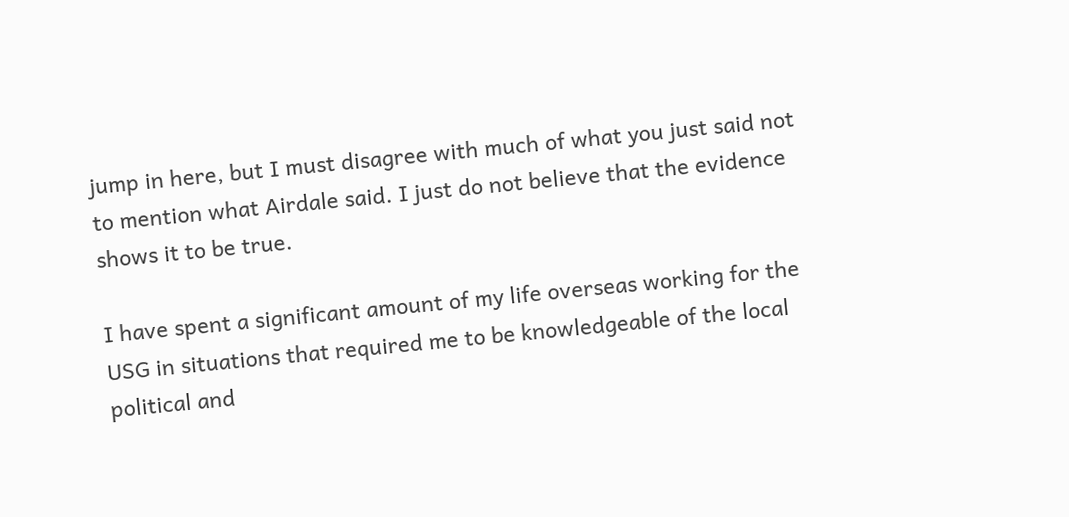jump in here, but I must disagree with much of what you just said not to mention what Airdale said. I just do not believe that the evidence shows it to be true.

I have spent a significant amount of my life overseas working for the USG in situations that required me to be knowledgeable of the local political and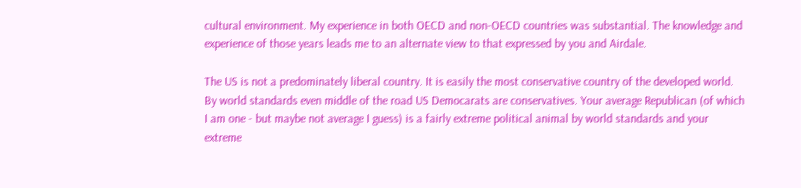cultural environment. My experience in both OECD and non-OECD countries was substantial. The knowledge and experience of those years leads me to an alternate view to that expressed by you and Airdale.

The US is not a predominately liberal country. It is easily the most conservative country of the developed world. By world standards even middle of the road US Democarats are conservatives. Your average Republican (of which I am one - but maybe not average I guess) is a fairly extreme political animal by world standards and your extreme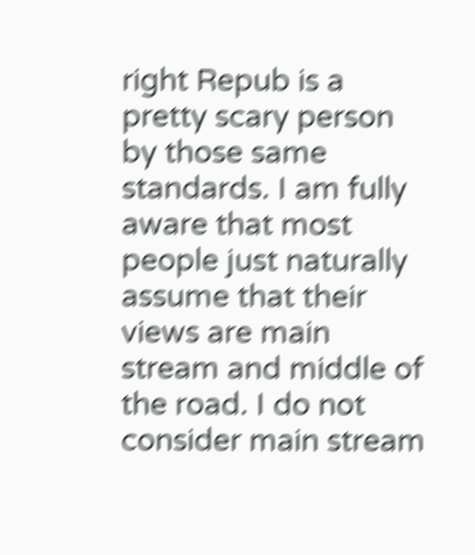right Repub is a pretty scary person by those same standards. I am fully aware that most people just naturally assume that their views are main stream and middle of the road. I do not consider main stream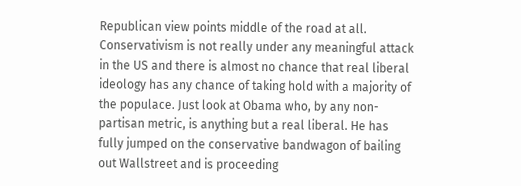Republican view points middle of the road at all. Conservativism is not really under any meaningful attack in the US and there is almost no chance that real liberal ideology has any chance of taking hold with a majority of the populace. Just look at Obama who, by any non-partisan metric, is anything but a real liberal. He has fully jumped on the conservative bandwagon of bailing out Wallstreet and is proceeding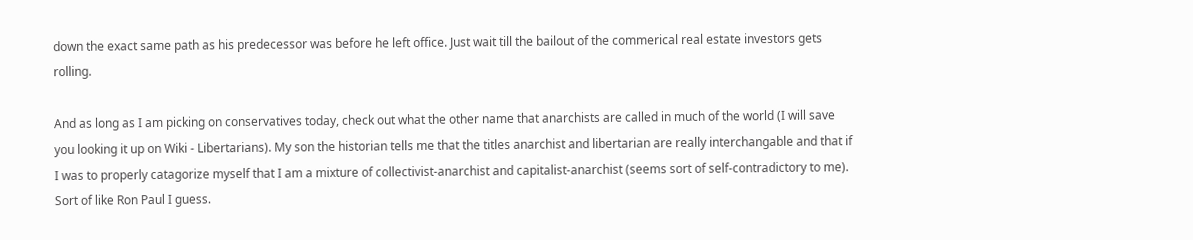down the exact same path as his predecessor was before he left office. Just wait till the bailout of the commerical real estate investors gets rolling.

And as long as I am picking on conservatives today, check out what the other name that anarchists are called in much of the world (I will save you looking it up on Wiki - Libertarians). My son the historian tells me that the titles anarchist and libertarian are really interchangable and that if I was to properly catagorize myself that I am a mixture of collectivist-anarchist and capitalist-anarchist (seems sort of self-contradictory to me). Sort of like Ron Paul I guess.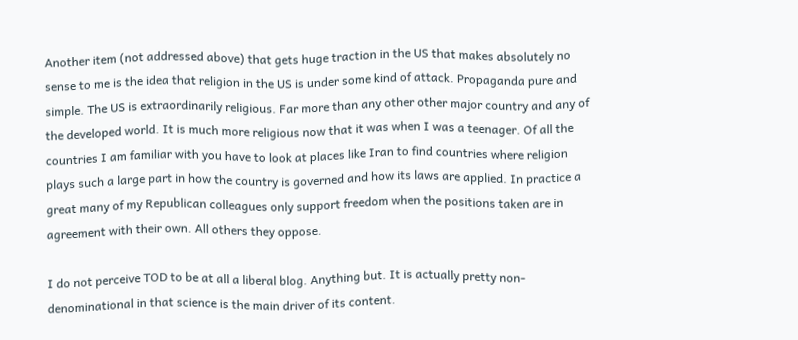Another item (not addressed above) that gets huge traction in the US that makes absolutely no sense to me is the idea that religion in the US is under some kind of attack. Propaganda pure and simple. The US is extraordinarily religious. Far more than any other other major country and any of the developed world. It is much more religious now that it was when I was a teenager. Of all the countries I am familiar with you have to look at places like Iran to find countries where religion plays such a large part in how the country is governed and how its laws are applied. In practice a great many of my Republican colleagues only support freedom when the positions taken are in agreement with their own. All others they oppose.

I do not perceive TOD to be at all a liberal blog. Anything but. It is actually pretty non-denominational in that science is the main driver of its content.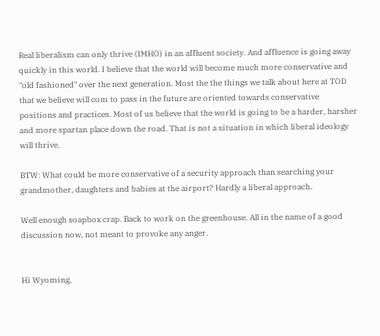Real liberalism can only thrive (IMHO) in an affluent society. And affluence is going away quickly in this world. I believe that the world will become much more conservative and "old fashioned" over the next generation. Most the the things we talk about here at TOD that we believe will com to pass in the future are oriented towards conservative positions and practices. Most of us believe that the world is going to be a harder, harsher and more spartan place down the road. That is not a situation in which liberal ideology will thrive.

BTW: What could be more conservative of a security approach than searching your grandmother, daughters and babies at the airport? Hardly a liberal approach.

Well enough soapbox crap. Back to work on the greenhouse. All in the name of a good discussion now, not meant to provoke any anger.


Hi Wyoming,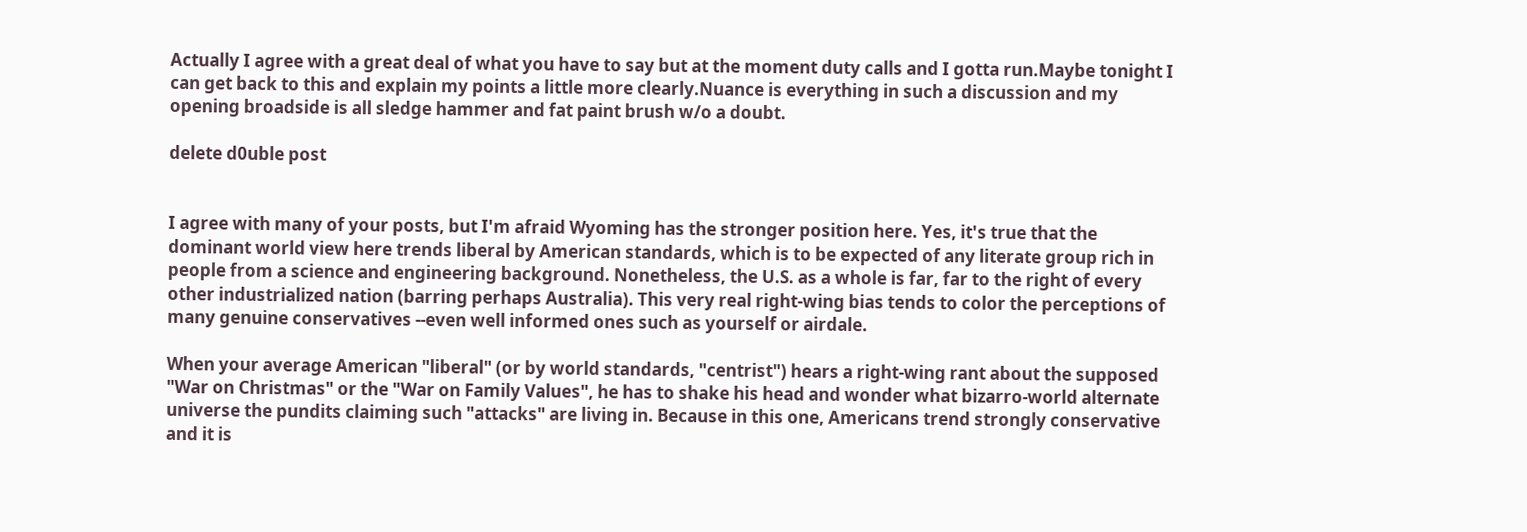Actually I agree with a great deal of what you have to say but at the moment duty calls and I gotta run.Maybe tonight I can get back to this and explain my points a little more clearly.Nuance is everything in such a discussion and my opening broadside is all sledge hammer and fat paint brush w/o a doubt.

delete d0uble post


I agree with many of your posts, but I'm afraid Wyoming has the stronger position here. Yes, it's true that the dominant world view here trends liberal by American standards, which is to be expected of any literate group rich in people from a science and engineering background. Nonetheless, the U.S. as a whole is far, far to the right of every other industrialized nation (barring perhaps Australia). This very real right-wing bias tends to color the perceptions of many genuine conservatives --even well informed ones such as yourself or airdale.

When your average American "liberal" (or by world standards, "centrist") hears a right-wing rant about the supposed "War on Christmas" or the "War on Family Values", he has to shake his head and wonder what bizarro-world alternate universe the pundits claiming such "attacks" are living in. Because in this one, Americans trend strongly conservative and it is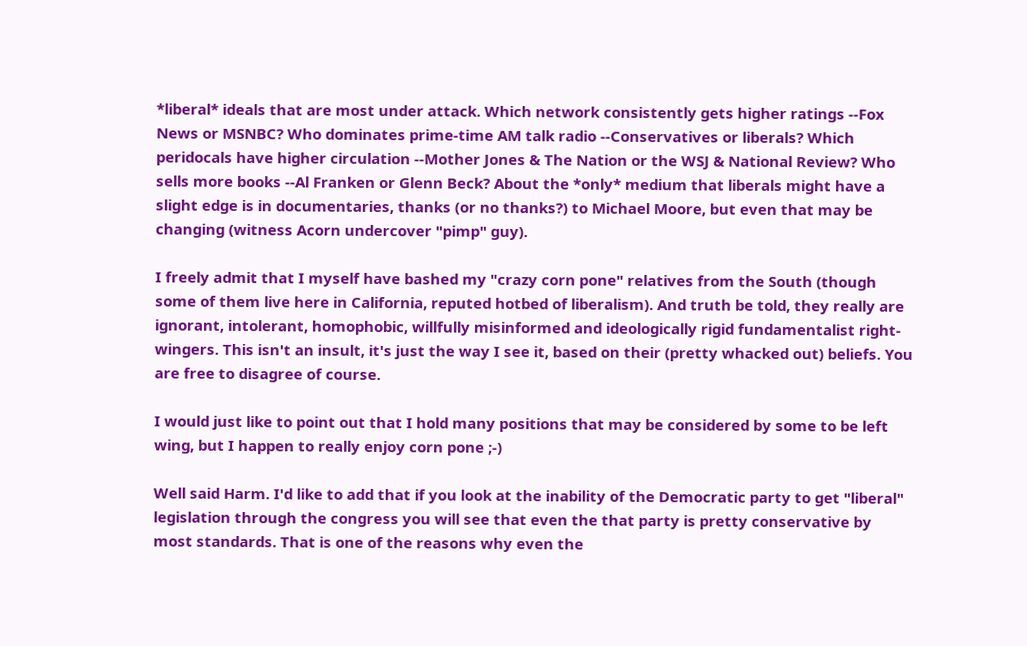*liberal* ideals that are most under attack. Which network consistently gets higher ratings --Fox News or MSNBC? Who dominates prime-time AM talk radio --Conservatives or liberals? Which peridocals have higher circulation --Mother Jones & The Nation or the WSJ & National Review? Who sells more books --Al Franken or Glenn Beck? About the *only* medium that liberals might have a slight edge is in documentaries, thanks (or no thanks?) to Michael Moore, but even that may be changing (witness Acorn undercover "pimp" guy).

I freely admit that I myself have bashed my "crazy corn pone" relatives from the South (though some of them live here in California, reputed hotbed of liberalism). And truth be told, they really are ignorant, intolerant, homophobic, willfully misinformed and ideologically rigid fundamentalist right-wingers. This isn't an insult, it's just the way I see it, based on their (pretty whacked out) beliefs. You are free to disagree of course.

I would just like to point out that I hold many positions that may be considered by some to be left wing, but I happen to really enjoy corn pone ;-)

Well said Harm. I'd like to add that if you look at the inability of the Democratic party to get "liberal" legislation through the congress you will see that even the that party is pretty conservative by most standards. That is one of the reasons why even the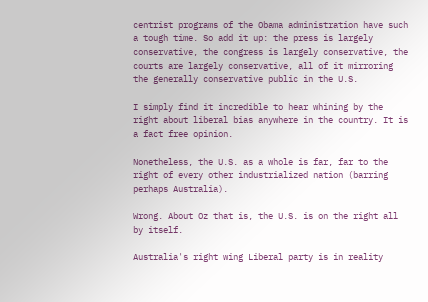centrist programs of the Obama administration have such a tough time. So add it up: the press is largely conservative, the congress is largely conservative, the courts are largely conservative, all of it mirroring the generally conservative public in the U.S.

I simply find it incredible to hear whining by the right about liberal bias anywhere in the country. It is a fact free opinion.

Nonetheless, the U.S. as a whole is far, far to the right of every other industrialized nation (barring perhaps Australia).

Wrong. About Oz that is, the U.S. is on the right all by itself.

Australia's right wing Liberal party is in reality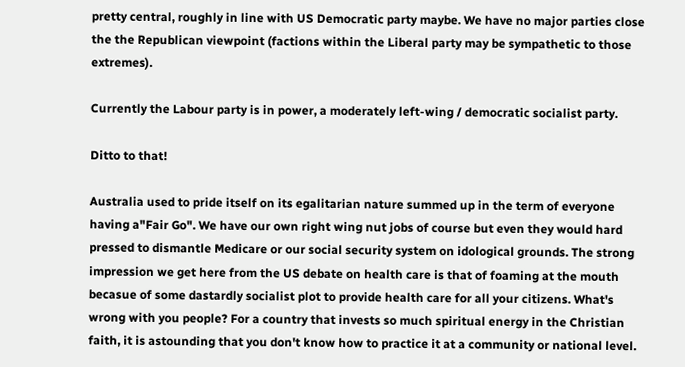pretty central, roughly in line with US Democratic party maybe. We have no major parties close the the Republican viewpoint (factions within the Liberal party may be sympathetic to those extremes).

Currently the Labour party is in power, a moderately left-wing / democratic socialist party.

Ditto to that!

Australia used to pride itself on its egalitarian nature summed up in the term of everyone having a"Fair Go". We have our own right wing nut jobs of course but even they would hard pressed to dismantle Medicare or our social security system on idological grounds. The strong impression we get here from the US debate on health care is that of foaming at the mouth becasue of some dastardly socialist plot to provide health care for all your citizens. What's wrong with you people? For a country that invests so much spiritual energy in the Christian faith, it is astounding that you don't know how to practice it at a community or national level.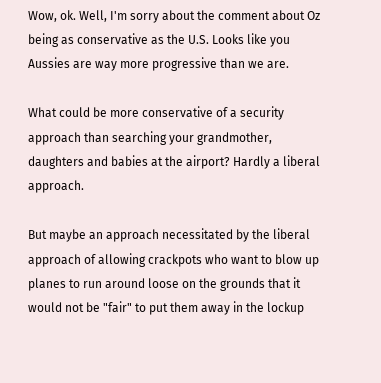Wow, ok. Well, I'm sorry about the comment about Oz being as conservative as the U.S. Looks like you Aussies are way more progressive than we are.

What could be more conservative of a security approach than searching your grandmother, daughters and babies at the airport? Hardly a liberal approach.

But maybe an approach necessitated by the liberal approach of allowing crackpots who want to blow up planes to run around loose on the grounds that it would not be "fair" to put them away in the lockup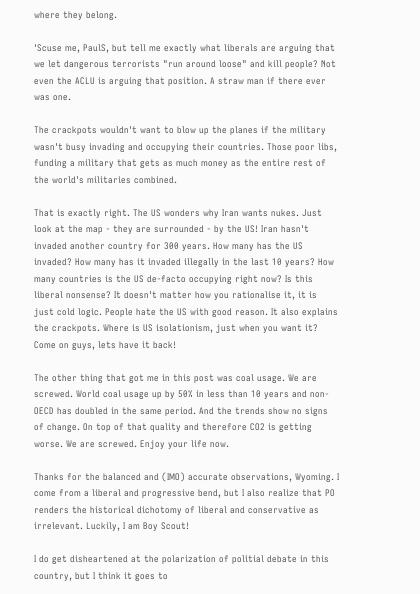where they belong.

'Scuse me, PaulS, but tell me exactly what liberals are arguing that we let dangerous terrorists "run around loose" and kill people? Not even the ACLU is arguing that position. A straw man if there ever was one.

The crackpots wouldn't want to blow up the planes if the military wasn't busy invading and occupying their countries. Those poor libs, funding a military that gets as much money as the entire rest of the world's militaries combined.

That is exactly right. The US wonders why Iran wants nukes. Just look at the map - they are surrounded - by the US! Iran hasn't invaded another country for 300 years. How many has the US invaded? How many has it invaded illegally in the last 10 years? How many countries is the US de-facto occupying right now? Is this liberal nonsense? It doesn't matter how you rationalise it, it is just cold logic. People hate the US with good reason. It also explains the crackpots. Where is US isolationism, just when you want it? Come on guys, lets have it back!

The other thing that got me in this post was coal usage. We are screwed. World coal usage up by 50% in less than 10 years and non-OECD has doubled in the same period. And the trends show no signs of change. On top of that quality and therefore CO2 is getting worse. We are screwed. Enjoy your life now.

Thanks for the balanced and (IMO) accurate observations, Wyoming. I come from a liberal and progressive bend, but I also realize that PO renders the historical dichotomy of liberal and conservative as irrelevant. Luckily, I am Boy Scout!

I do get disheartened at the polarization of politial debate in this country, but I think it goes to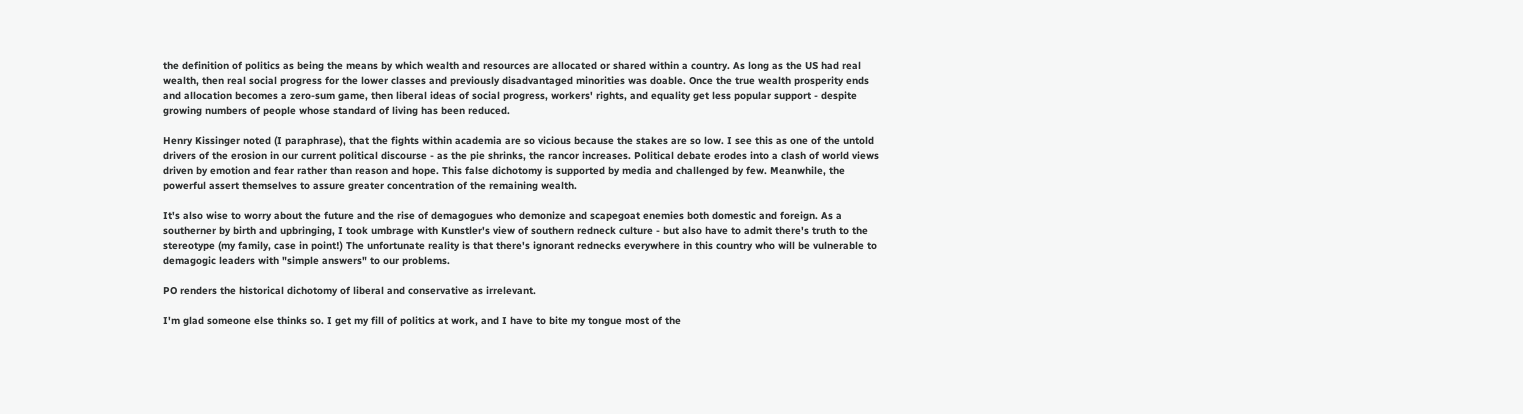the definition of politics as being the means by which wealth and resources are allocated or shared within a country. As long as the US had real wealth, then real social progress for the lower classes and previously disadvantaged minorities was doable. Once the true wealth prosperity ends and allocation becomes a zero-sum game, then liberal ideas of social progress, workers' rights, and equality get less popular support - despite growing numbers of people whose standard of living has been reduced.

Henry Kissinger noted (I paraphrase), that the fights within academia are so vicious because the stakes are so low. I see this as one of the untold drivers of the erosion in our current political discourse - as the pie shrinks, the rancor increases. Political debate erodes into a clash of world views driven by emotion and fear rather than reason and hope. This false dichotomy is supported by media and challenged by few. Meanwhile, the powerful assert themselves to assure greater concentration of the remaining wealth.

It's also wise to worry about the future and the rise of demagogues who demonize and scapegoat enemies both domestic and foreign. As a southerner by birth and upbringing, I took umbrage with Kunstler's view of southern redneck culture - but also have to admit there's truth to the stereotype (my family, case in point!) The unfortunate reality is that there's ignorant rednecks everywhere in this country who will be vulnerable to demagogic leaders with "simple answers" to our problems.

PO renders the historical dichotomy of liberal and conservative as irrelevant.

I'm glad someone else thinks so. I get my fill of politics at work, and I have to bite my tongue most of the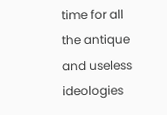time for all the antique and useless ideologies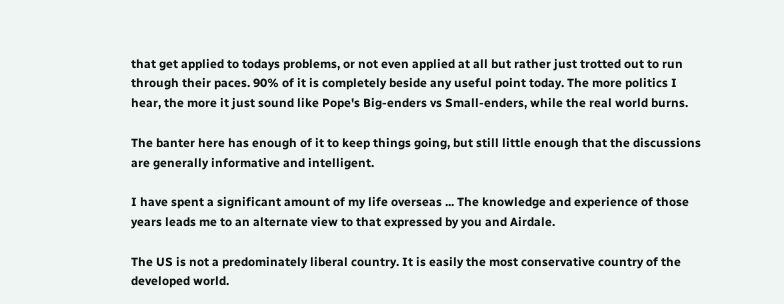that get applied to todays problems, or not even applied at all but rather just trotted out to run through their paces. 90% of it is completely beside any useful point today. The more politics I hear, the more it just sound like Pope's Big-enders vs Small-enders, while the real world burns.

The banter here has enough of it to keep things going, but still little enough that the discussions are generally informative and intelligent.

I have spent a significant amount of my life overseas ... The knowledge and experience of those years leads me to an alternate view to that expressed by you and Airdale.

The US is not a predominately liberal country. It is easily the most conservative country of the developed world.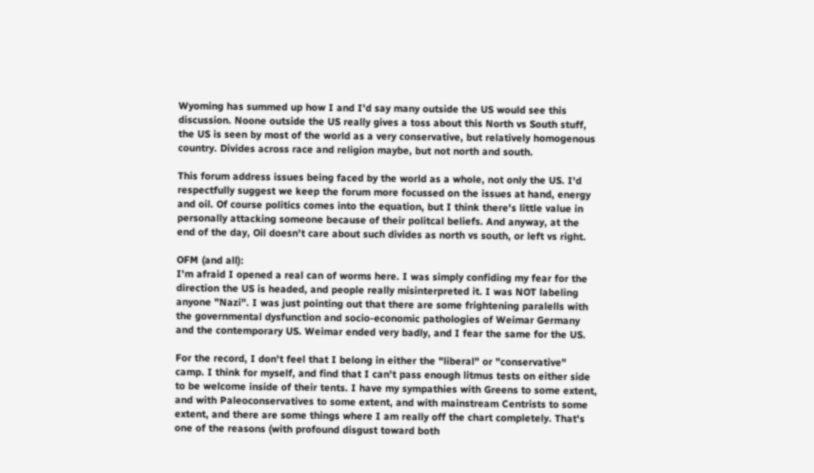Wyoming has summed up how I and I'd say many outside the US would see this discussion. Noone outside the US really gives a toss about this North vs South stuff, the US is seen by most of the world as a very conservative, but relatively homogenous country. Divides across race and religion maybe, but not north and south.

This forum address issues being faced by the world as a whole, not only the US. I'd respectfully suggest we keep the forum more focussed on the issues at hand, energy and oil. Of course politics comes into the equation, but I think there's little value in personally attacking someone because of their politcal beliefs. And anyway, at the end of the day, Oil doesn't care about such divides as north vs south, or left vs right.

OFM (and all):
I'm afraid I opened a real can of worms here. I was simply confiding my fear for the direction the US is headed, and people really misinterpreted it. I was NOT labeling anyone "Nazi". I was just pointing out that there are some frightening paralells with the governmental dysfunction and socio-economic pathologies of Weimar Germany and the contemporary US. Weimar ended very badly, and I fear the same for the US.

For the record, I don't feel that I belong in either the "liberal" or "conservative" camp. I think for myself, and find that I can't pass enough litmus tests on either side to be welcome inside of their tents. I have my sympathies with Greens to some extent, and with Paleoconservatives to some extent, and with mainstream Centrists to some extent, and there are some things where I am really off the chart completely. That's one of the reasons (with profound disgust toward both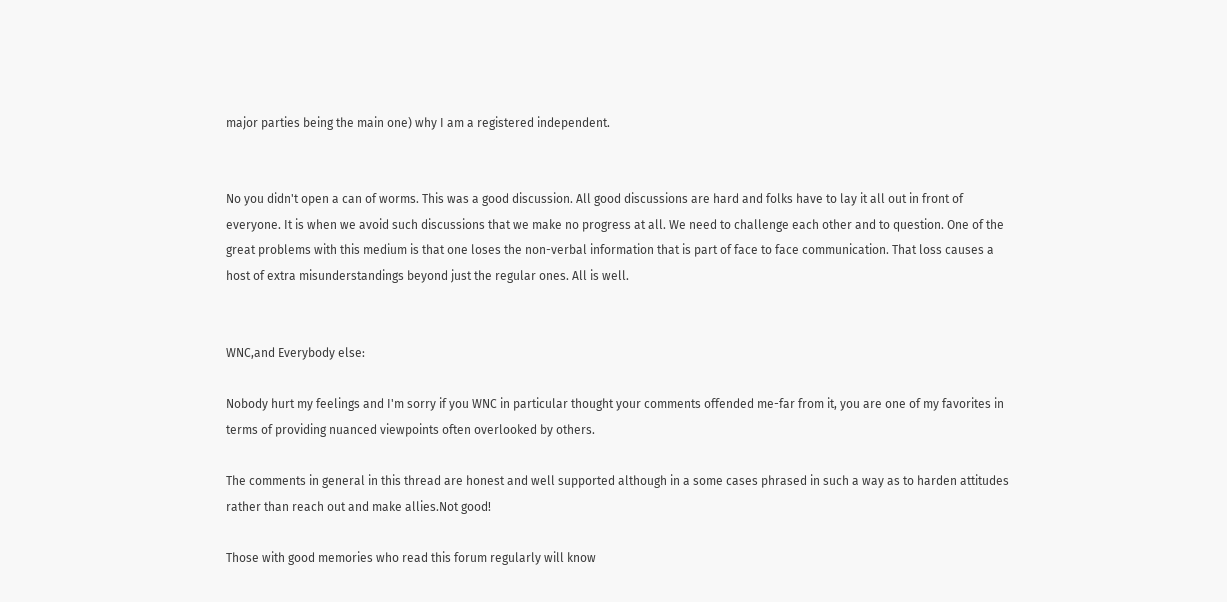major parties being the main one) why I am a registered independent.


No you didn't open a can of worms. This was a good discussion. All good discussions are hard and folks have to lay it all out in front of everyone. It is when we avoid such discussions that we make no progress at all. We need to challenge each other and to question. One of the great problems with this medium is that one loses the non-verbal information that is part of face to face communication. That loss causes a host of extra misunderstandings beyond just the regular ones. All is well.


WNC,and Everybody else:

Nobody hurt my feelings and I'm sorry if you WNC in particular thought your comments offended me-far from it, you are one of my favorites in terms of providing nuanced viewpoints often overlooked by others.

The comments in general in this thread are honest and well supported although in a some cases phrased in such a way as to harden attitudes rather than reach out and make allies.Not good!

Those with good memories who read this forum regularly will know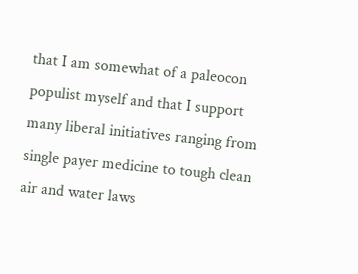that I am somewhat of a paleocon populist myself and that I support many liberal initiatives ranging from single payer medicine to tough clean air and water laws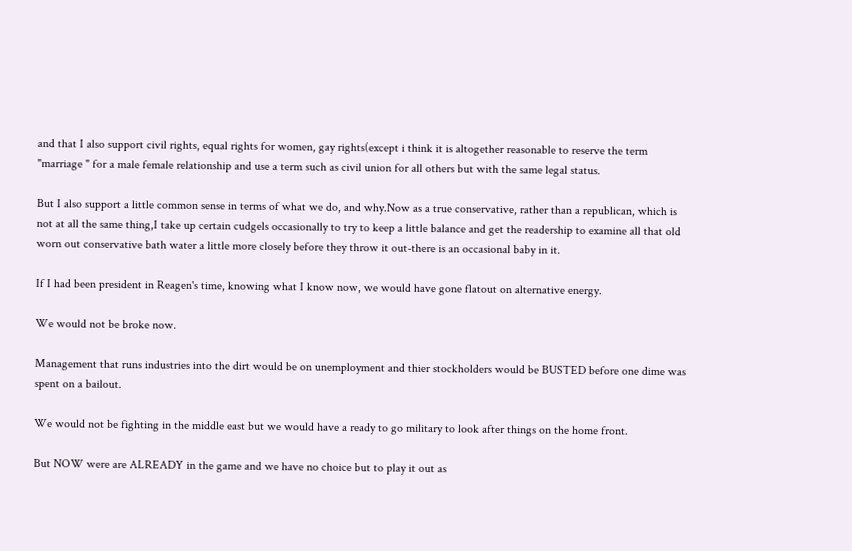and that I also support civil rights, equal rights for women, gay rights(except i think it is altogether reasonable to reserve the term "marriage " for a male female relationship and use a term such as civil union for all others but with the same legal status.

But I also support a little common sense in terms of what we do, and why.Now as a true conservative, rather than a republican, which is not at all the same thing,I take up certain cudgels occasionally to try to keep a little balance and get the readership to examine all that old worn out conservative bath water a little more closely before they throw it out-there is an occasional baby in it.

If I had been president in Reagen's time, knowing what I know now, we would have gone flatout on alternative energy.

We would not be broke now.

Management that runs industries into the dirt would be on unemployment and thier stockholders would be BUSTED before one dime was spent on a bailout.

We would not be fighting in the middle east but we would have a ready to go military to look after things on the home front.

But NOW were are ALREADY in the game and we have no choice but to play it out as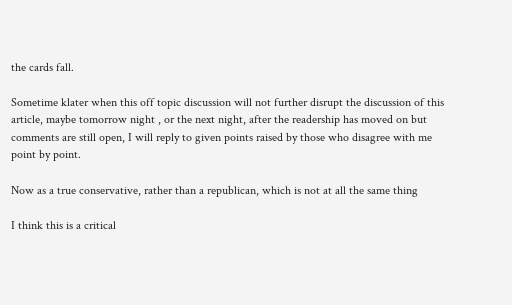the cards fall.

Sometime klater when this off topic discussion will not further disrupt the discussion of this article, maybe tomorrow night , or the next night, after the readership has moved on but comments are still open, I will reply to given points raised by those who disagree with me point by point.

Now as a true conservative, rather than a republican, which is not at all the same thing

I think this is a critical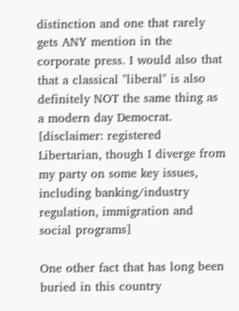distinction and one that rarely gets ANY mention in the corporate press. I would also that that a classical "liberal" is also definitely NOT the same thing as a modern day Democrat. [disclaimer: registered Libertarian, though I diverge from my party on some key issues, including banking/industry regulation, immigration and social programs]

One other fact that has long been buried in this country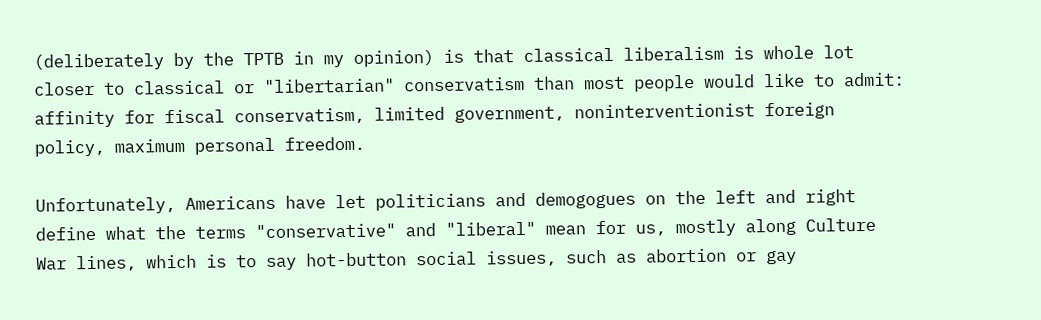(deliberately by the TPTB in my opinion) is that classical liberalism is whole lot closer to classical or "libertarian" conservatism than most people would like to admit: affinity for fiscal conservatism, limited government, noninterventionist foreign policy, maximum personal freedom.

Unfortunately, Americans have let politicians and demogogues on the left and right define what the terms "conservative" and "liberal" mean for us, mostly along Culture War lines, which is to say hot-button social issues, such as abortion or gay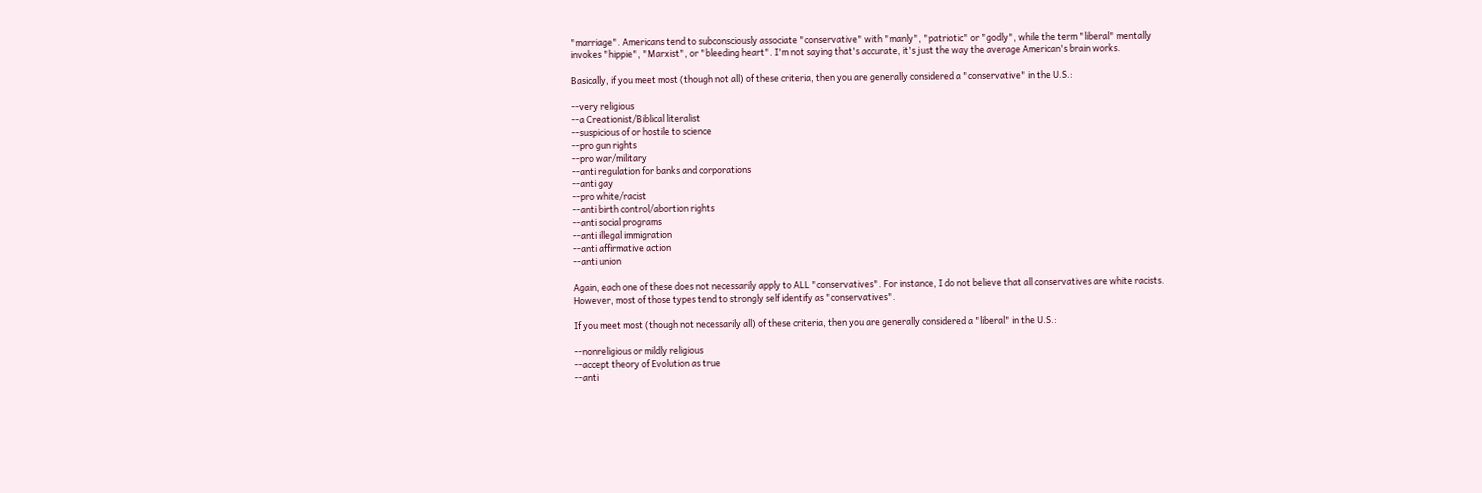"marriage". Americans tend to subconsciously associate "conservative" with "manly", "patriotic" or "godly", while the term "liberal" mentally invokes "hippie", "Marxist", or "bleeding heart". I'm not saying that's accurate, it's just the way the average American's brain works.

Basically, if you meet most (though not all) of these criteria, then you are generally considered a "conservative" in the U.S.:

--very religious
--a Creationist/Biblical literalist
--suspicious of or hostile to science
--pro gun rights
--pro war/military
--anti regulation for banks and corporations
--anti gay
--pro white/racist
--anti birth control/abortion rights
--anti social programs
--anti illegal immigration
--anti affirmative action
--anti union

Again, each one of these does not necessarily apply to ALL "conservatives". For instance, I do not believe that all conservatives are white racists. However, most of those types tend to strongly self identify as "conservatives".

If you meet most (though not necessarily all) of these criteria, then you are generally considered a "liberal" in the U.S.:

--nonreligious or mildly religious
--accept theory of Evolution as true
--anti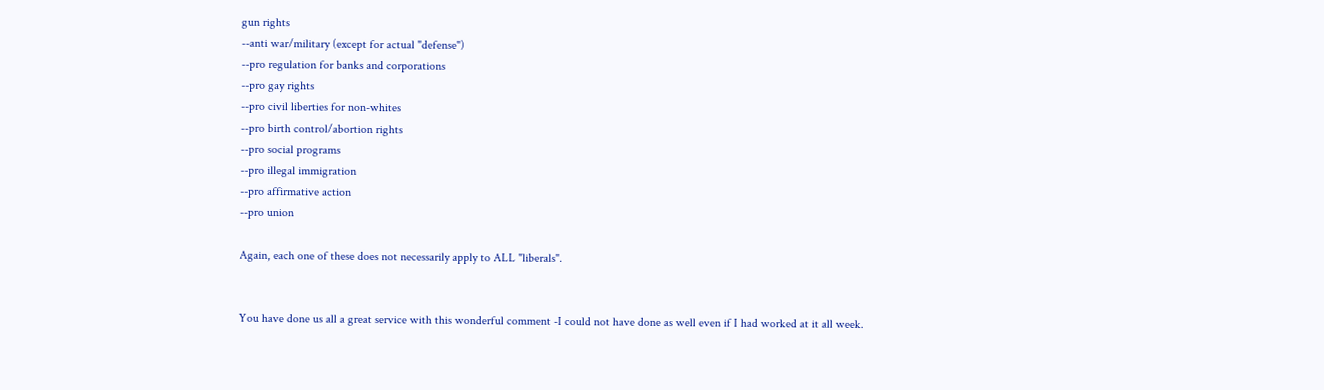gun rights
--anti war/military (except for actual "defense")
--pro regulation for banks and corporations
--pro gay rights
--pro civil liberties for non-whites
--pro birth control/abortion rights
--pro social programs
--pro illegal immigration
--pro affirmative action
--pro union

Again, each one of these does not necessarily apply to ALL "liberals".


You have done us all a great service with this wonderful comment -I could not have done as well even if I had worked at it all week.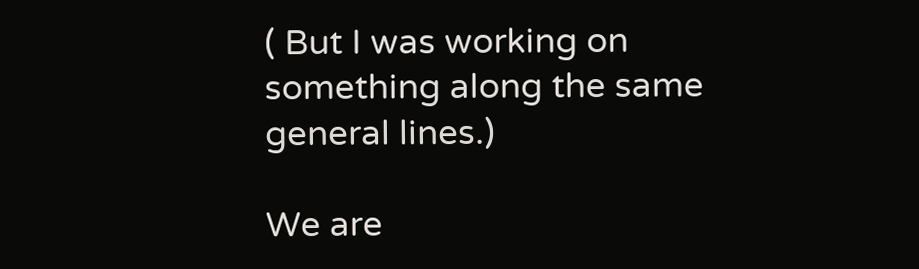( But I was working on something along the same general lines.)

We are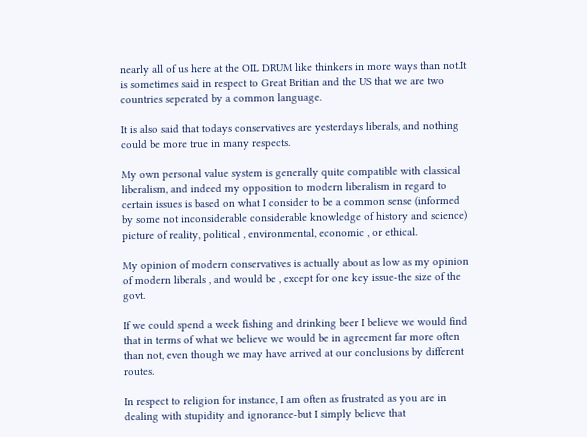nearly all of us here at the OIL DRUM like thinkers in more ways than not.It is sometimes said in respect to Great Britian and the US that we are two countries seperated by a common language.

It is also said that todays conservatives are yesterdays liberals, and nothing could be more true in many respects.

My own personal value system is generally quite compatible with classical liberalism, and indeed my opposition to modern liberalism in regard to certain issues is based on what I consider to be a common sense (informed by some not inconsiderable considerable knowledge of history and science) picture of reality, political , environmental, economic , or ethical.

My opinion of modern conservatives is actually about as low as my opinion of modern liberals , and would be , except for one key issue-the size of the govt.

If we could spend a week fishing and drinking beer I believe we would find that in terms of what we believe we would be in agreement far more often than not, even though we may have arrived at our conclusions by different routes.

In respect to religion for instance, I am often as frustrated as you are in dealing with stupidity and ignorance-but I simply believe that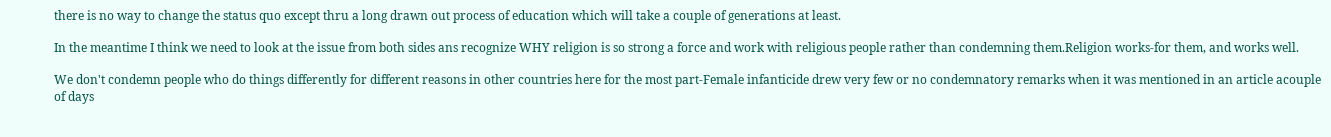there is no way to change the status quo except thru a long drawn out process of education which will take a couple of generations at least.

In the meantime I think we need to look at the issue from both sides ans recognize WHY religion is so strong a force and work with religious people rather than condemning them.Religion works-for them, and works well.

We don't condemn people who do things differently for different reasons in other countries here for the most part-Female infanticide drew very few or no condemnatory remarks when it was mentioned in an article acouple of days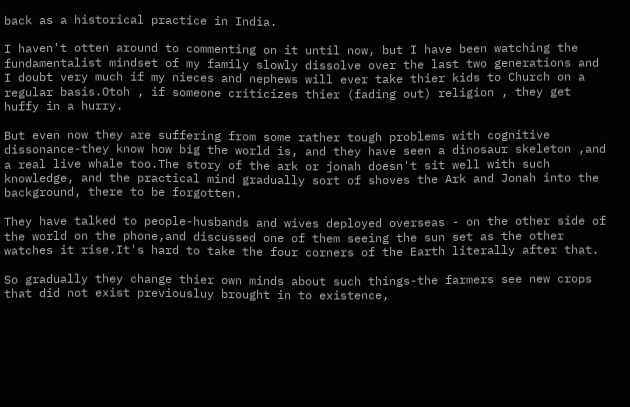back as a historical practice in India.

I haven't otten around to commenting on it until now, but I have been watching the fundamentalist mindset of my family slowly dissolve over the last two generations and I doubt very much if my nieces and nephews will ever take thier kids to Church on a regular basis.Otoh , if someone criticizes thier (fading out) religion , they get huffy in a hurry.

But even now they are suffering from some rather tough problems with cognitive dissonance-they know how big the world is, and they have seen a dinosaur skeleton ,and a real live whale too.The story of the ark or jonah doesn't sit well with such knowledge, and the practical mind gradually sort of shoves the Ark and Jonah into the background, there to be forgotten.

They have talked to people-husbands and wives deployed overseas - on the other side of the world on the phone,and discussed one of them seeing the sun set as the other watches it rise.It's hard to take the four corners of the Earth literally after that.

So gradually they change thier own minds about such things-the farmers see new crops that did not exist previousluy brought in to existence,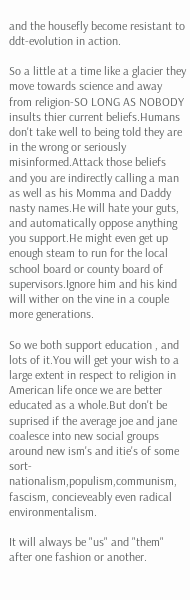and the housefly become resistant to ddt-evolution in action.

So a little at a time like a glacier they move towards science and away from religion-SO LONG AS NOBODY insults thier current beliefs.Humans don't take well to being told they are in the wrong or seriously misinformed.Attack those beliefs and you are indirectly calling a man as well as his Momma and Daddy nasty names.He will hate your guts, and automatically oppose anything you support.He might even get up enough steam to run for the local school board or county board of supervisors.Ignore him and his kind will wither on the vine in a couple more generations.

So we both support education , and lots of it.You will get your wish to a large extent in respect to religion in American life once we are better educated as a whole.But don't be suprised if the average joe and jane coalesce into new social groups around new ism's and itie's of some sort-nationalism,populism,communism, fascism, concieveably even radical environmentalism.

It will always be "us" and "them" after one fashion or another.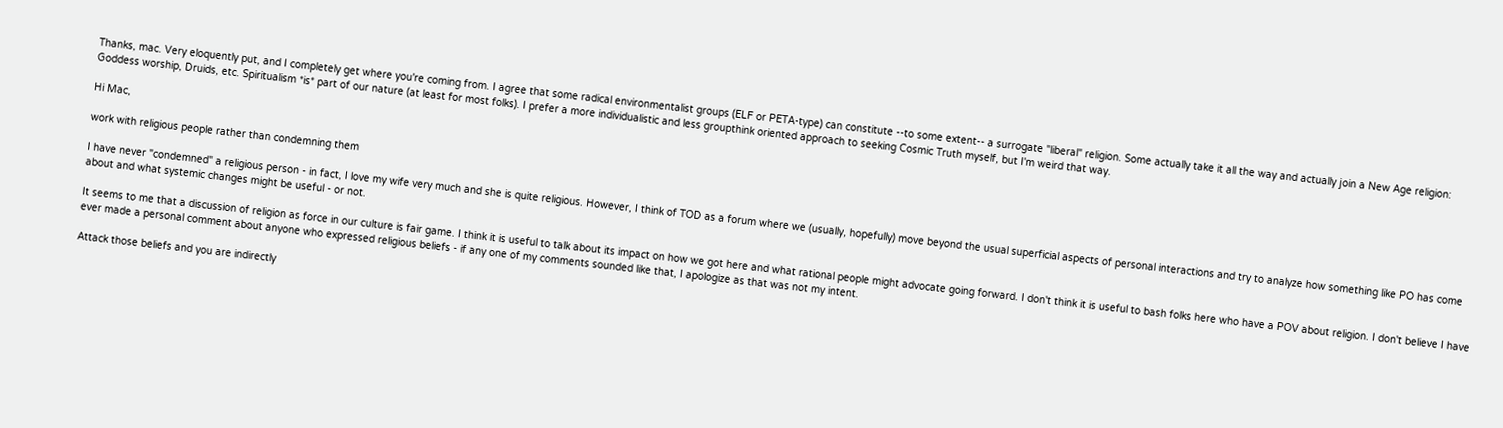Thanks, mac. Very eloquently put, and I completely get where you're coming from. I agree that some radical environmentalist groups (ELF or PETA-type) can constitute --to some extent-- a surrogate "liberal" religion. Some actually take it all the way and actually join a New Age religion: Goddess worship, Druids, etc. Spiritualism *is* part of our nature (at least for most folks). I prefer a more individualistic and less groupthink oriented approach to seeking Cosmic Truth myself, but I'm weird that way.

Hi Mac,

work with religious people rather than condemning them

I have never "condemned" a religious person - in fact, I love my wife very much and she is quite religious. However, I think of TOD as a forum where we (usually, hopefully) move beyond the usual superficial aspects of personal interactions and try to analyze how something like PO has come about and what systemic changes might be useful - or not.

It seems to me that a discussion of religion as force in our culture is fair game. I think it is useful to talk about its impact on how we got here and what rational people might advocate going forward. I don't think it is useful to bash folks here who have a POV about religion. I don't believe I have ever made a personal comment about anyone who expressed religious beliefs - if any one of my comments sounded like that, I apologize as that was not my intent.

Attack those beliefs and you are indirectly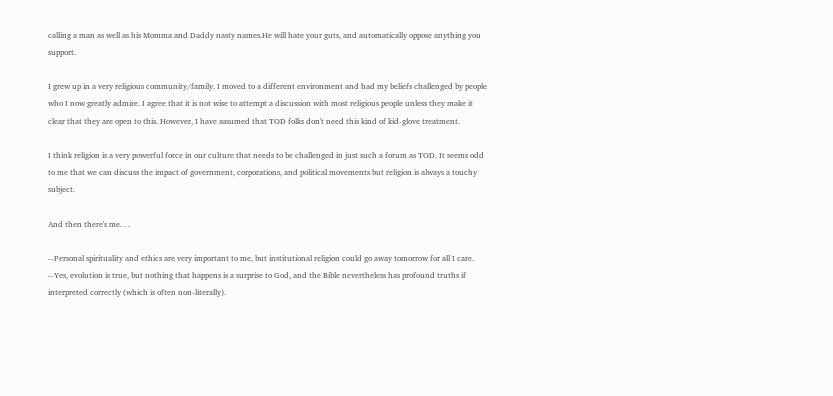calling a man as well as his Momma and Daddy nasty names.He will hate your guts, and automatically oppose anything you support.

I grew up in a very religious community/family. I moved to a different environment and had my beliefs challenged by people who I now greatly admire. I agree that it is not wise to attempt a discussion with most religious people unless they make it clear that they are open to this. However, I have assumed that TOD folks don't need this kind of kid-glove treatment.

I think religion is a very powerful force in our culture that needs to be challenged in just such a forum as TOD. It seems odd to me that we can discuss the impact of government, corporations, and political movements but religion is always a touchy subject.

And then there's me. . .

--Personal spirituality and ethics are very important to me, but institutional religion could go away tomorrow for all I care.
--Yes, evolution is true, but nothing that happens is a surprise to God, and the Bible nevertheless has profound truths if interpreted correctly (which is often non-literally).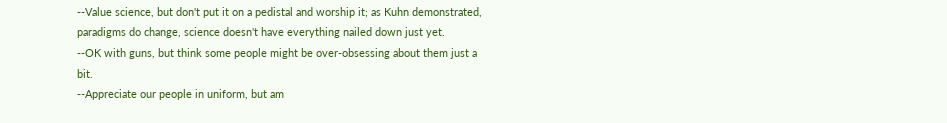--Value science, but don't put it on a pedistal and worship it; as Kuhn demonstrated, paradigms do change, science doesn't have everything nailed down just yet.
--OK with guns, but think some people might be over-obsessing about them just a bit.
--Appreciate our people in uniform, but am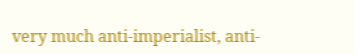very much anti-imperialist, anti-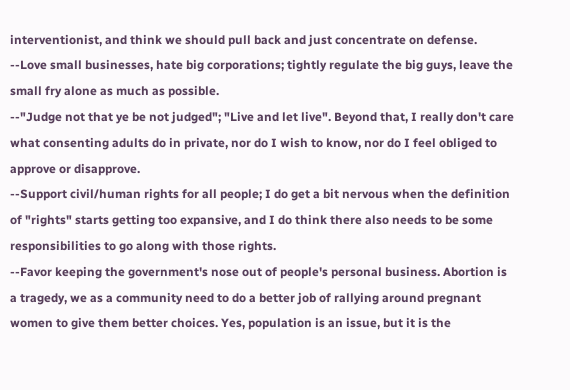interventionist, and think we should pull back and just concentrate on defense.
--Love small businesses, hate big corporations; tightly regulate the big guys, leave the small fry alone as much as possible.
--"Judge not that ye be not judged"; "Live and let live". Beyond that, I really don't care what consenting adults do in private, nor do I wish to know, nor do I feel obliged to approve or disapprove.
--Support civil/human rights for all people; I do get a bit nervous when the definition of "rights" starts getting too expansive, and I do think there also needs to be some responsibilities to go along with those rights.
--Favor keeping the government's nose out of people's personal business. Abortion is a tragedy, we as a community need to do a better job of rallying around pregnant women to give them better choices. Yes, population is an issue, but it is the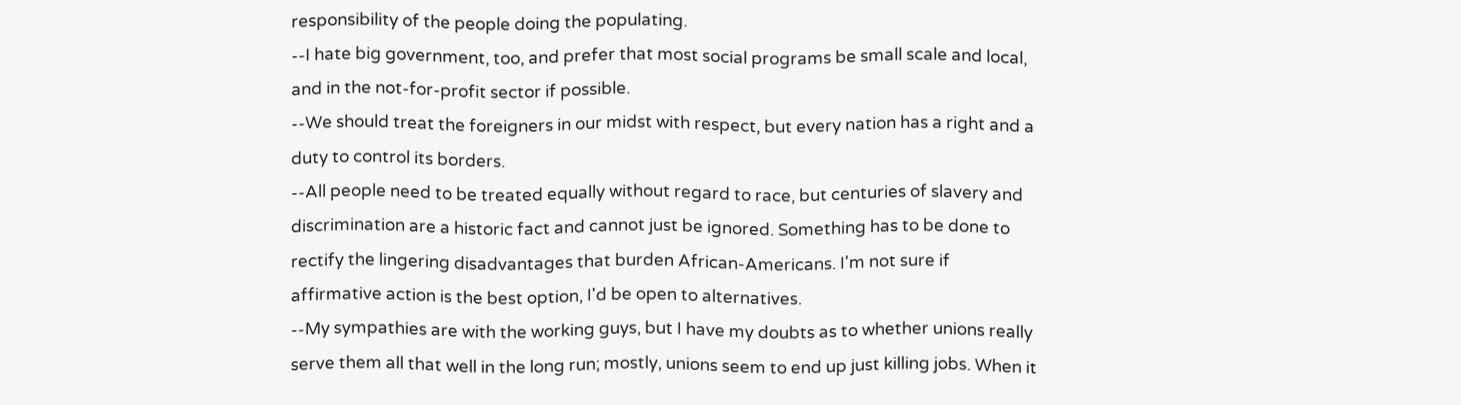responsibility of the people doing the populating.
--I hate big government, too, and prefer that most social programs be small scale and local, and in the not-for-profit sector if possible.
--We should treat the foreigners in our midst with respect, but every nation has a right and a duty to control its borders.
--All people need to be treated equally without regard to race, but centuries of slavery and discrimination are a historic fact and cannot just be ignored. Something has to be done to rectify the lingering disadvantages that burden African-Americans. I'm not sure if affirmative action is the best option, I'd be open to alternatives.
--My sympathies are with the working guys, but I have my doubts as to whether unions really serve them all that well in the long run; mostly, unions seem to end up just killing jobs. When it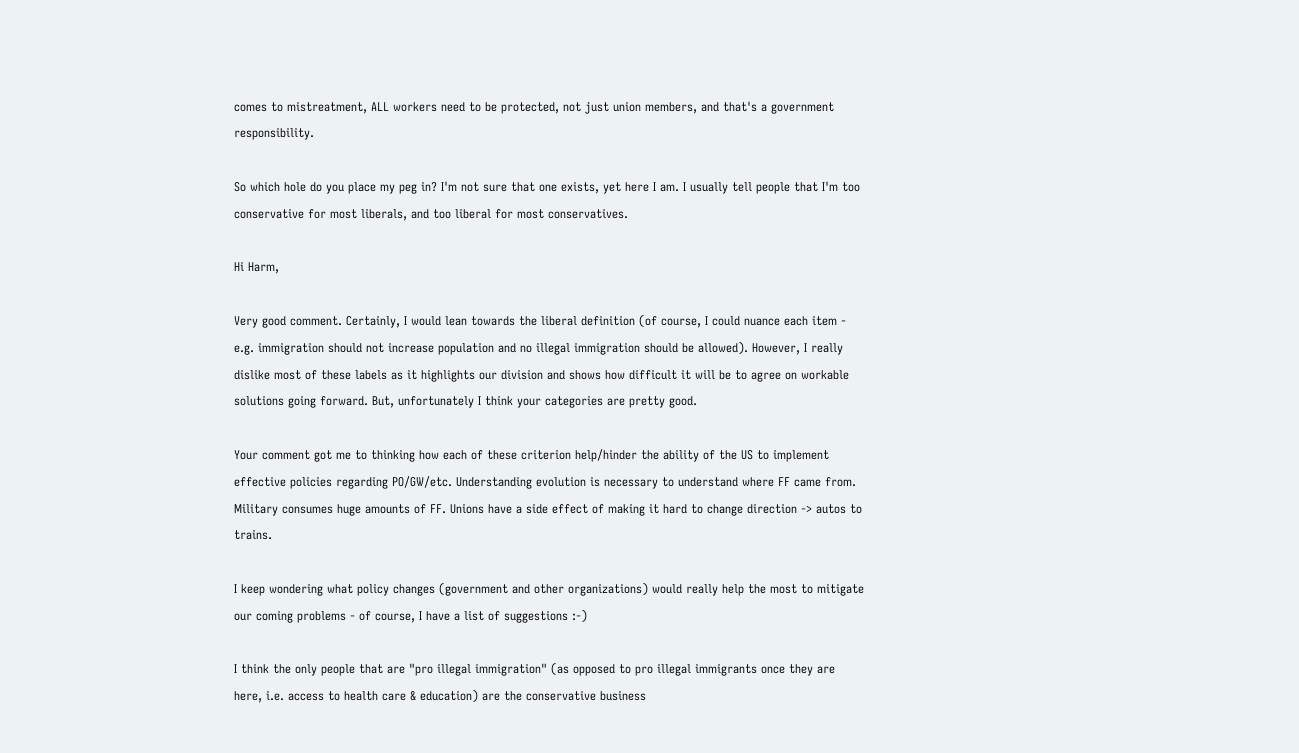comes to mistreatment, ALL workers need to be protected, not just union members, and that's a government responsibility.

So which hole do you place my peg in? I'm not sure that one exists, yet here I am. I usually tell people that I'm too conservative for most liberals, and too liberal for most conservatives.

Hi Harm,

Very good comment. Certainly, I would lean towards the liberal definition (of course, I could nuance each item - e.g. immigration should not increase population and no illegal immigration should be allowed). However, I really dislike most of these labels as it highlights our division and shows how difficult it will be to agree on workable solutions going forward. But, unfortunately I think your categories are pretty good.

Your comment got me to thinking how each of these criterion help/hinder the ability of the US to implement effective policies regarding PO/GW/etc. Understanding evolution is necessary to understand where FF came from. Military consumes huge amounts of FF. Unions have a side effect of making it hard to change direction -> autos to trains.

I keep wondering what policy changes (government and other organizations) would really help the most to mitigate our coming problems - of course, I have a list of suggestions :-)

I think the only people that are "pro illegal immigration" (as opposed to pro illegal immigrants once they are here, i.e. access to health care & education) are the conservative business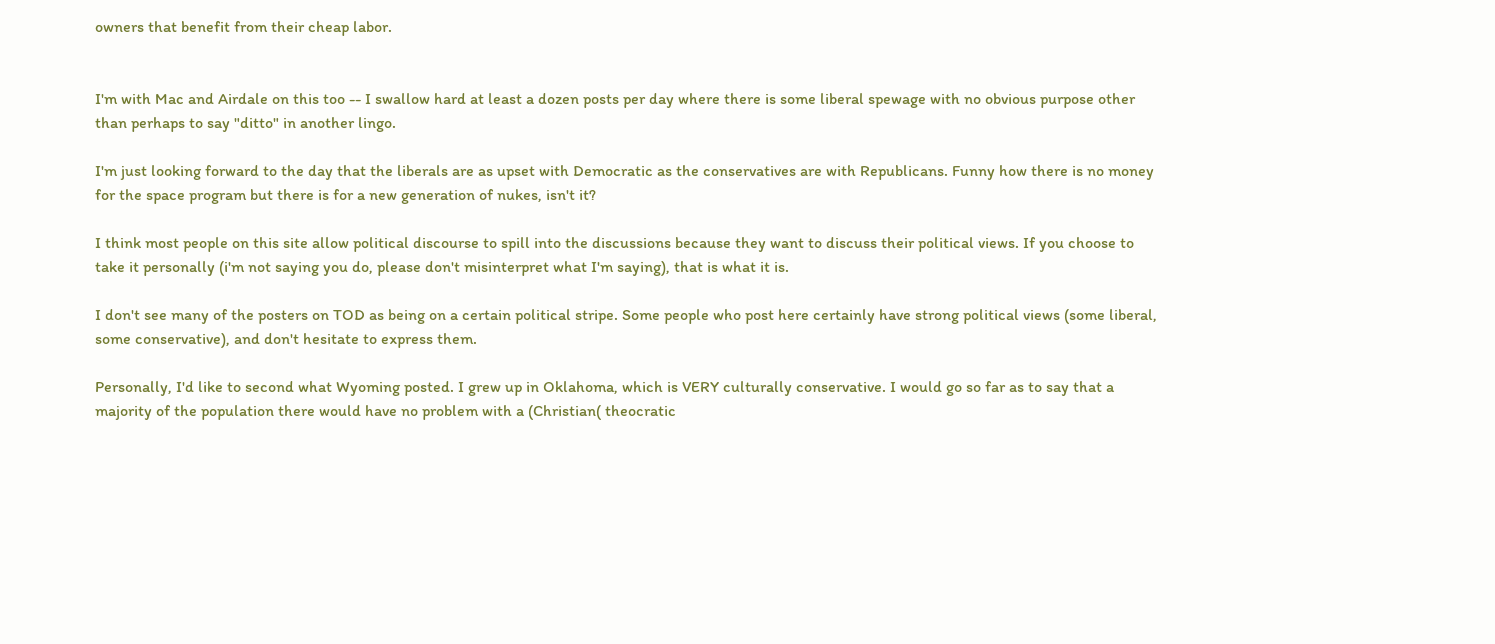owners that benefit from their cheap labor.


I'm with Mac and Airdale on this too -- I swallow hard at least a dozen posts per day where there is some liberal spewage with no obvious purpose other than perhaps to say "ditto" in another lingo.

I'm just looking forward to the day that the liberals are as upset with Democratic as the conservatives are with Republicans. Funny how there is no money for the space program but there is for a new generation of nukes, isn't it?

I think most people on this site allow political discourse to spill into the discussions because they want to discuss their political views. If you choose to take it personally (i'm not saying you do, please don't misinterpret what I'm saying), that is what it is.

I don't see many of the posters on TOD as being on a certain political stripe. Some people who post here certainly have strong political views (some liberal, some conservative), and don't hesitate to express them.

Personally, I'd like to second what Wyoming posted. I grew up in Oklahoma, which is VERY culturally conservative. I would go so far as to say that a majority of the population there would have no problem with a (Christian( theocratic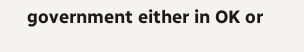government either in OK or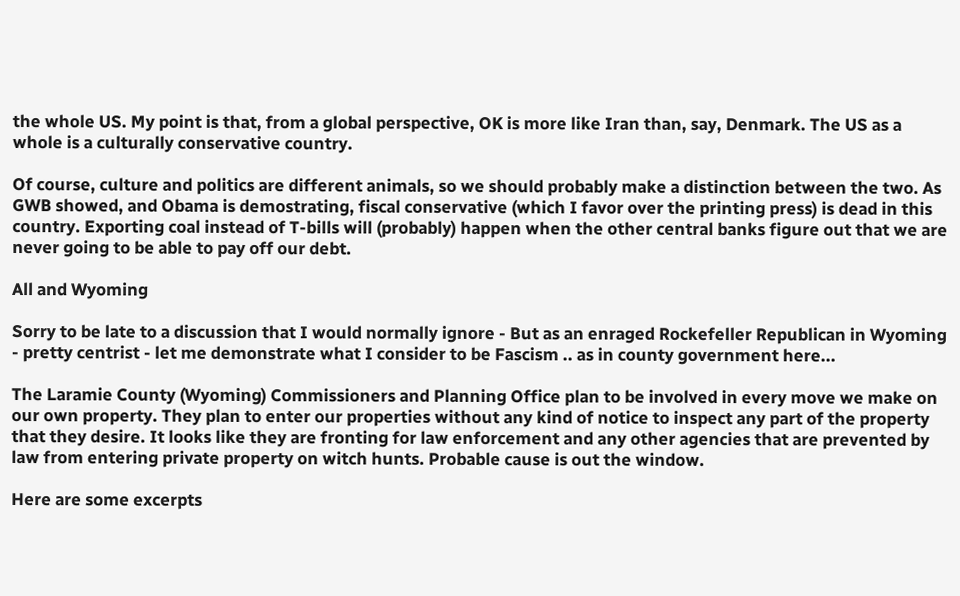the whole US. My point is that, from a global perspective, OK is more like Iran than, say, Denmark. The US as a whole is a culturally conservative country.

Of course, culture and politics are different animals, so we should probably make a distinction between the two. As GWB showed, and Obama is demostrating, fiscal conservative (which I favor over the printing press) is dead in this country. Exporting coal instead of T-bills will (probably) happen when the other central banks figure out that we are never going to be able to pay off our debt.

All and Wyoming

Sorry to be late to a discussion that I would normally ignore - But as an enraged Rockefeller Republican in Wyoming - pretty centrist - let me demonstrate what I consider to be Fascism .. as in county government here...

The Laramie County (Wyoming) Commissioners and Planning Office plan to be involved in every move we make on our own property. They plan to enter our properties without any kind of notice to inspect any part of the property that they desire. It looks like they are fronting for law enforcement and any other agencies that are prevented by law from entering private property on witch hunts. Probable cause is out the window.

Here are some excerpts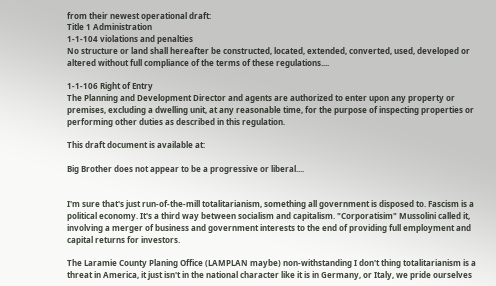from their newest operational draft:
Title 1 Administration
1-1-104 violations and penalties
No structure or land shall hereafter be constructed, located, extended, converted, used, developed or altered without full compliance of the terms of these regulations....

1-1-106 Right of Entry
The Planning and Development Director and agents are authorized to enter upon any property or premises, excluding a dwelling unit, at any reasonable time, for the purpose of inspecting properties or performing other duties as described in this regulation.

This draft document is available at:

Big Brother does not appear to be a progressive or liberal....


I'm sure that's just run-of-the-mill totalitarianism, something all government is disposed to. Fascism is a political economy. It's a third way between socialism and capitalism. "Corporatisim" Mussolini called it, involving a merger of business and government interests to the end of providing full employment and capital returns for investors.

The Laramie County Planing Office (LAMPLAN maybe) non-withstanding I don't thing totalitarianism is a threat in America, it just isn't in the national character like it is in Germany, or Italy, we pride ourselves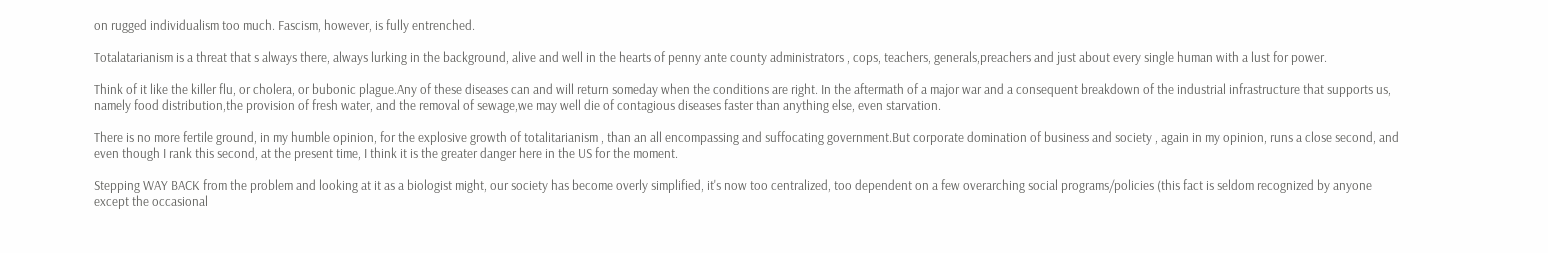on rugged individualism too much. Fascism, however, is fully entrenched.

Totalatarianism is a threat that s always there, always lurking in the background, alive and well in the hearts of penny ante county administrators , cops, teachers, generals,preachers and just about every single human with a lust for power.

Think of it like the killer flu, or cholera, or bubonic plague.Any of these diseases can and will return someday when the conditions are right. In the aftermath of a major war and a consequent breakdown of the industrial infrastructure that supports us, namely food distribution,the provision of fresh water, and the removal of sewage,we may well die of contagious diseases faster than anything else, even starvation.

There is no more fertile ground, in my humble opinion, for the explosive growth of totalitarianism , than an all encompassing and suffocating government.But corporate domination of business and society , again in my opinion, runs a close second, and even though I rank this second, at the present time, I think it is the greater danger here in the US for the moment.

Stepping WAY BACK from the problem and looking at it as a biologist might, our society has become overly simplified, it's now too centralized, too dependent on a few overarching social programs/policies (this fact is seldom recognized by anyone except the occasional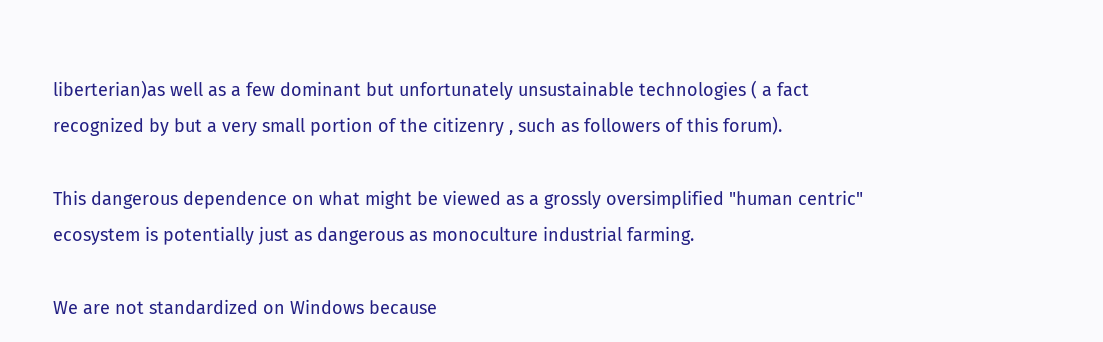liberterian)as well as a few dominant but unfortunately unsustainable technologies ( a fact recognized by but a very small portion of the citizenry , such as followers of this forum).

This dangerous dependence on what might be viewed as a grossly oversimplified "human centric" ecosystem is potentially just as dangerous as monoculture industrial farming.

We are not standardized on Windows because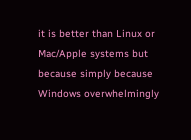it is better than Linux or Mac/Apple systems but because simply because Windows overwhelmingly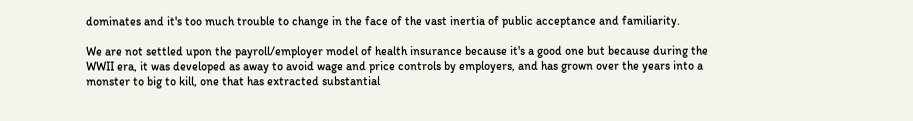dominates and it's too much trouble to change in the face of the vast inertia of public acceptance and familiarity.

We are not settled upon the payroll/employer model of health insurance because it's a good one but because during the WWII era, it was developed as away to avoid wage and price controls by employers, and has grown over the years into a monster to big to kill, one that has extracted substantial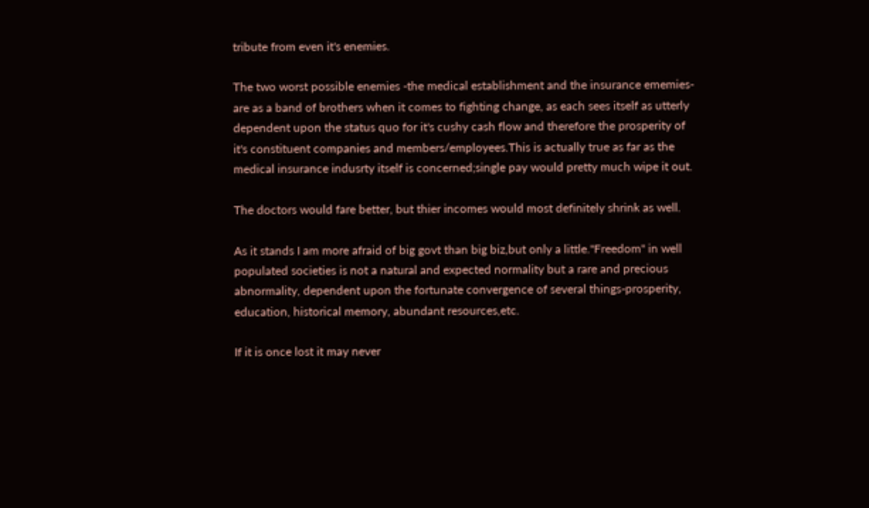tribute from even it's enemies.

The two worst possible enemies -the medical establishment and the insurance ememies-are as a band of brothers when it comes to fighting change, as each sees itself as utterly dependent upon the status quo for it's cushy cash flow and therefore the prosperity of it's constituent companies and members/employees.This is actually true as far as the medical insurance indusrty itself is concerned;single pay would pretty much wipe it out.

The doctors would fare better, but thier incomes would most definitely shrink as well.

As it stands I am more afraid of big govt than big biz,but only a little."Freedom" in well populated societies is not a natural and expected normality but a rare and precious abnormality, dependent upon the fortunate convergence of several things-prosperity, education, historical memory, abundant resources,etc.

If it is once lost it may never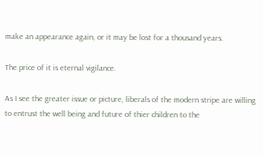make an appearance again, or it may be lost for a thousand years.

The price of it is eternal vigilance.

As I see the greater issue or picture, liberals of the modern stripe are willing to entrust the well being and future of thier children to the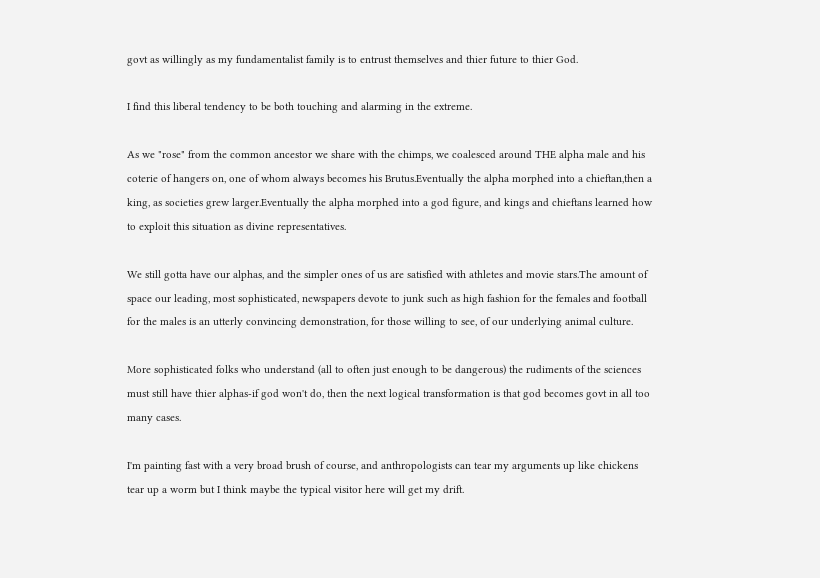govt as willingly as my fundamentalist family is to entrust themselves and thier future to thier God.

I find this liberal tendency to be both touching and alarming in the extreme.

As we "rose" from the common ancestor we share with the chimps, we coalesced around THE alpha male and his coterie of hangers on, one of whom always becomes his Brutus.Eventually the alpha morphed into a chieftan,then a king, as societies grew larger.Eventually the alpha morphed into a god figure, and kings and chieftans learned how to exploit this situation as divine representatives.

We still gotta have our alphas, and the simpler ones of us are satisfied with athletes and movie stars.The amount of space our leading, most sophisticated, newspapers devote to junk such as high fashion for the females and football for the males is an utterly convincing demonstration, for those willing to see, of our underlying animal culture.

More sophisticated folks who understand (all to often just enough to be dangerous) the rudiments of the sciences must still have thier alphas-if god won't do, then the next logical transformation is that god becomes govt in all too many cases.

I'm painting fast with a very broad brush of course, and anthropologists can tear my arguments up like chickens tear up a worm but I think maybe the typical visitor here will get my drift.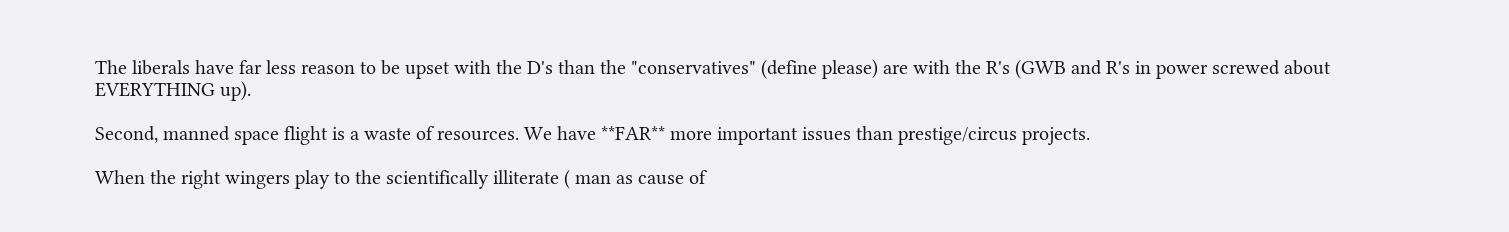The liberals have far less reason to be upset with the D's than the "conservatives" (define please) are with the R's (GWB and R's in power screwed about EVERYTHING up).

Second, manned space flight is a waste of resources. We have **FAR** more important issues than prestige/circus projects.

When the right wingers play to the scientifically illiterate ( man as cause of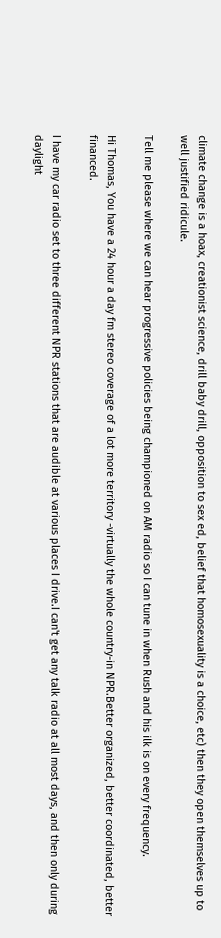climate change is a hoax, creationist science, drill baby drill, opposition to sex ed, belief that homosexuality is a choice, etc) then they open themselves up to well justified ridicule.

Tell me please where we can hear progressive policies being championed on AM radio so I can tune in when Rush and his ilk is on every frequency.

Hi Thomas, You have a 24 hour a day fm stereo coverage of a lot more territory -virtually the whole country-in NPR.Better organized, better coordinated, better financed.

I have my car radio set to three different NPR stations that are audible at various places I drive.I can't get any talk radio at all most days, and then only during daylight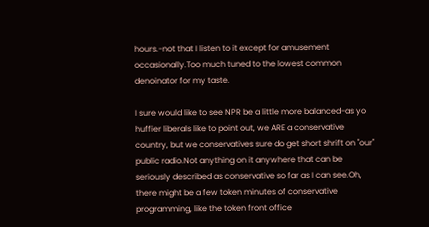hours.-not that I listen to it except for amusement occasionally.Too much tuned to the lowest common denoinator for my taste.

I sure would like to see NPR be a little more balanced-as yo huffier liberals like to point out, we ARE a conservative country, but we conservatives sure do get short shrift on "our" public radio.Not anything on it anywhere that can be seriously described as conservative so far as I can see.Oh, there might be a few token minutes of conservative programming, like the token front office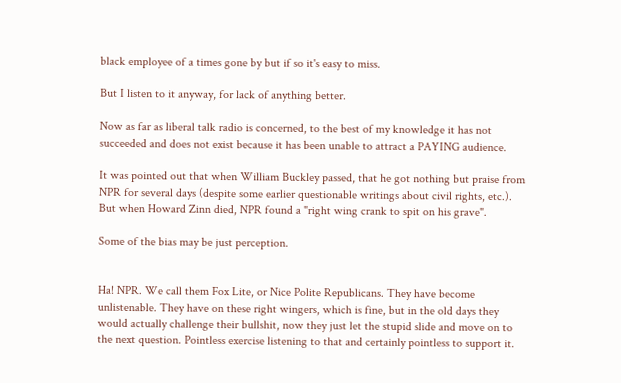black employee of a times gone by but if so it's easy to miss.

But I listen to it anyway, for lack of anything better.

Now as far as liberal talk radio is concerned, to the best of my knowledge it has not succeeded and does not exist because it has been unable to attract a PAYING audience.

It was pointed out that when William Buckley passed, that he got nothing but praise from NPR for several days (despite some earlier questionable writings about civil rights, etc.). But when Howard Zinn died, NPR found a "right wing crank to spit on his grave".

Some of the bias may be just perception.


Ha! NPR. We call them Fox Lite, or Nice Polite Republicans. They have become unlistenable. They have on these right wingers, which is fine, but in the old days they would actually challenge their bullshit, now they just let the stupid slide and move on to the next question. Pointless exercise listening to that and certainly pointless to support it.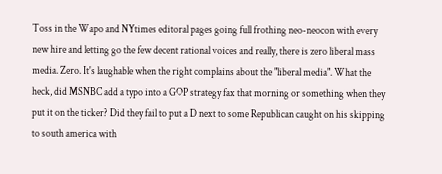Toss in the Wapo and NYtimes editoral pages going full frothing neo-neocon with every new hire and letting go the few decent rational voices and really, there is zero liberal mass media. Zero. It's laughable when the right complains about the "liberal media". What the heck, did MSNBC add a typo into a GOP strategy fax that morning or something when they put it on the ticker? Did they fail to put a D next to some Republican caught on his skipping to south america with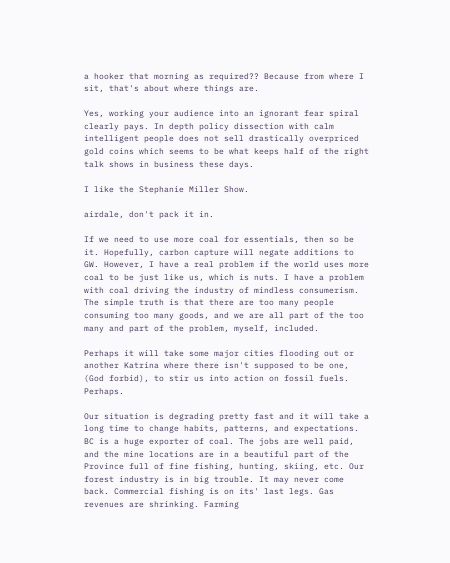a hooker that morning as required?? Because from where I sit, that's about where things are.

Yes, working your audience into an ignorant fear spiral clearly pays. In depth policy dissection with calm intelligent people does not sell drastically overpriced gold coins which seems to be what keeps half of the right talk shows in business these days.

I like the Stephanie Miller Show.

airdale, don't pack it in.

If we need to use more coal for essentials, then so be it. Hopefully, carbon capture will negate additions to GW. However, I have a real problem if the world uses more coal to be just like us, which is nuts. I have a problem with coal driving the industry of mindless consumerism. The simple truth is that there are too many people consuming too many goods, and we are all part of the too many and part of the problem, myself, included.

Perhaps it will take some major cities flooding out or another Katrina where there isn't supposed to be one, (God forbid), to stir us into action on fossil fuels. Perhaps.

Our situation is degrading pretty fast and it will take a long time to change habits, patterns, and expectations. BC is a huge exporter of coal. The jobs are well paid, and the mine locations are in a beautiful part of the Province full of fine fishing, hunting, skiing, etc. Our forest industry is in big trouble. It may never come back. Commercial fishing is on its' last legs. Gas revenues are shrinking. Farming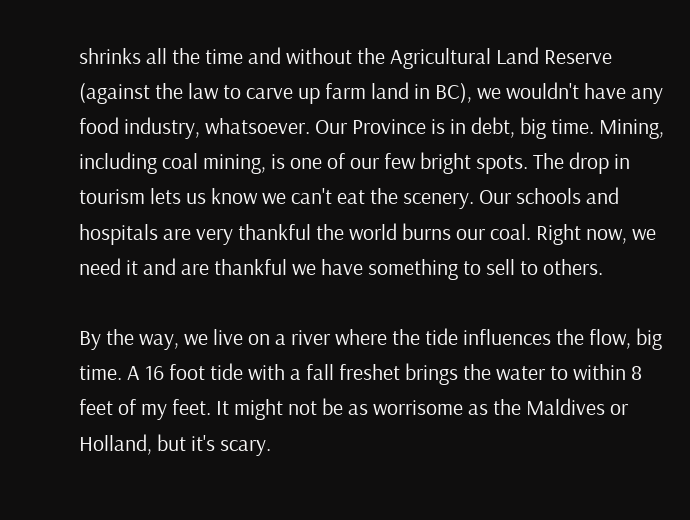shrinks all the time and without the Agricultural Land Reserve (against the law to carve up farm land in BC), we wouldn't have any food industry, whatsoever. Our Province is in debt, big time. Mining, including coal mining, is one of our few bright spots. The drop in tourism lets us know we can't eat the scenery. Our schools and hospitals are very thankful the world burns our coal. Right now, we need it and are thankful we have something to sell to others.

By the way, we live on a river where the tide influences the flow, big time. A 16 foot tide with a fall freshet brings the water to within 8 feet of my feet. It might not be as worrisome as the Maldives or Holland, but it's scary.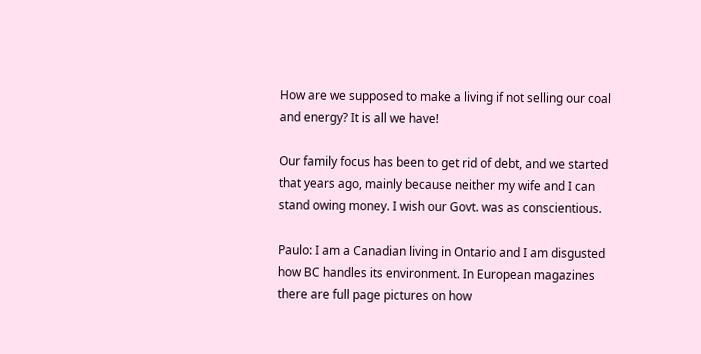How are we supposed to make a living if not selling our coal and energy? It is all we have!

Our family focus has been to get rid of debt, and we started that years ago, mainly because neither my wife and I can stand owing money. I wish our Govt. was as conscientious.

Paulo: I am a Canadian living in Ontario and I am disgusted how BC handles its environment. In European magazines there are full page pictures on how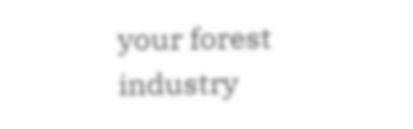your forest industry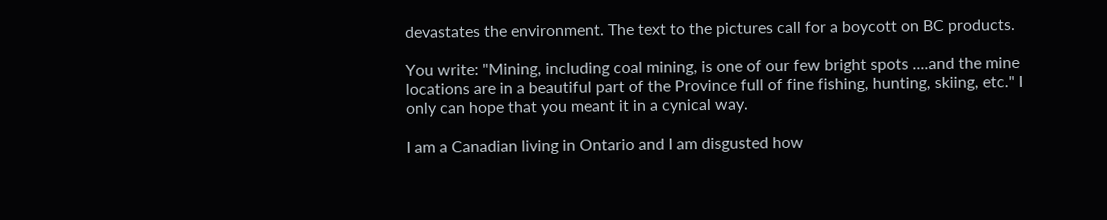devastates the environment. The text to the pictures call for a boycott on BC products.

You write: "Mining, including coal mining, is one of our few bright spots ....and the mine locations are in a beautiful part of the Province full of fine fishing, hunting, skiing, etc." I only can hope that you meant it in a cynical way.

I am a Canadian living in Ontario and I am disgusted how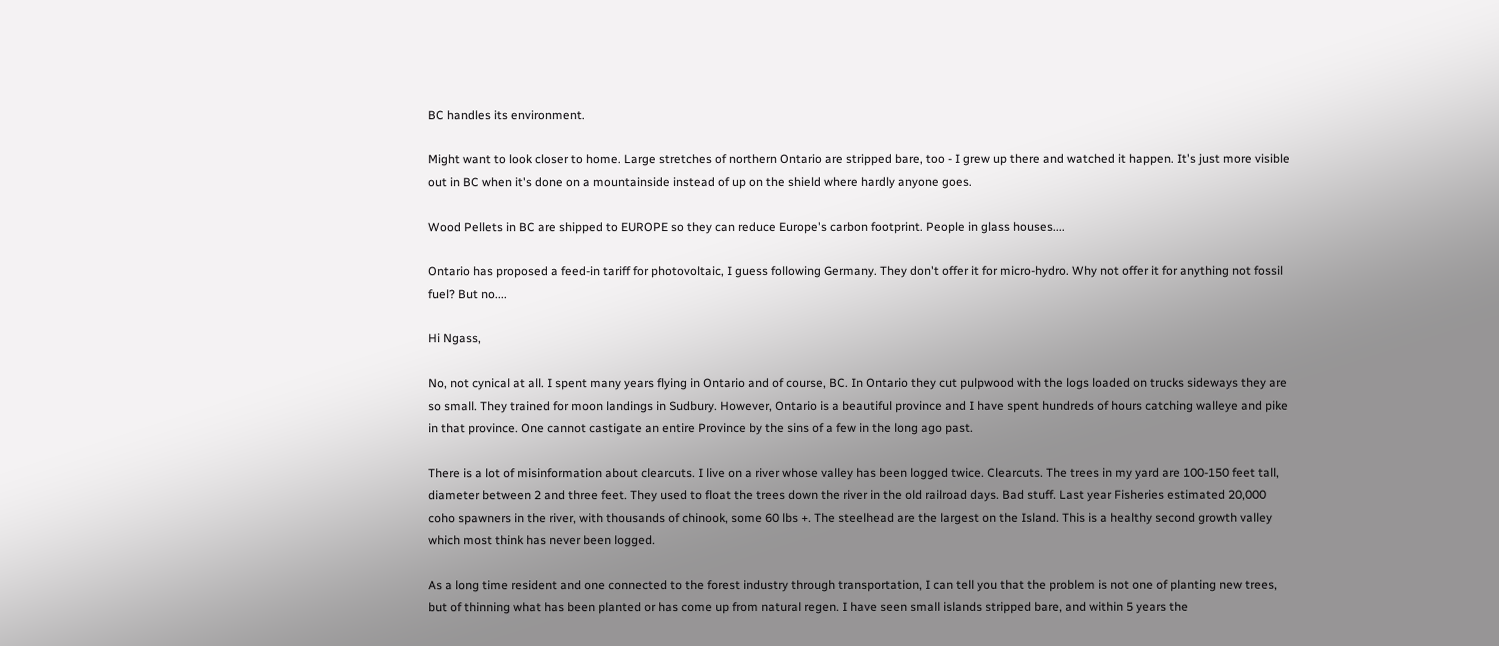BC handles its environment.

Might want to look closer to home. Large stretches of northern Ontario are stripped bare, too - I grew up there and watched it happen. It's just more visible out in BC when it's done on a mountainside instead of up on the shield where hardly anyone goes.

Wood Pellets in BC are shipped to EUROPE so they can reduce Europe's carbon footprint. People in glass houses....

Ontario has proposed a feed-in tariff for photovoltaic, I guess following Germany. They don't offer it for micro-hydro. Why not offer it for anything not fossil fuel? But no....

Hi Ngass,

No, not cynical at all. I spent many years flying in Ontario and of course, BC. In Ontario they cut pulpwood with the logs loaded on trucks sideways they are so small. They trained for moon landings in Sudbury. However, Ontario is a beautiful province and I have spent hundreds of hours catching walleye and pike in that province. One cannot castigate an entire Province by the sins of a few in the long ago past.

There is a lot of misinformation about clearcuts. I live on a river whose valley has been logged twice. Clearcuts. The trees in my yard are 100-150 feet tall, diameter between 2 and three feet. They used to float the trees down the river in the old railroad days. Bad stuff. Last year Fisheries estimated 20,000 coho spawners in the river, with thousands of chinook, some 60 lbs +. The steelhead are the largest on the Island. This is a healthy second growth valley which most think has never been logged.

As a long time resident and one connected to the forest industry through transportation, I can tell you that the problem is not one of planting new trees, but of thinning what has been planted or has come up from natural regen. I have seen small islands stripped bare, and within 5 years the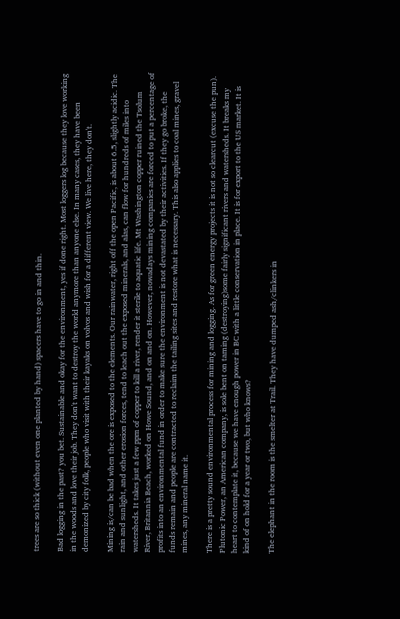trees are so thick (without even one planted by hand) spacers have to go in and thin.

Bad logging in the past? you bet. Sustainable and okay for the environment, yes if done right. Most loggers log because they love working in the woods and love their job. They don't want to destroy the world anymore than anyone else. In many cases, they have been demonized by city folk, people who visit with their kayaks on volvos and wish for a different view. We live here, they don't.

Mining is/can be bad when the ore is exposed to the elements. Our rainwater, right off the open Pacific, is about 6.5, slightly acidic. The rain and sunlight, and other erosion forces, tend to leach out the exposed minerals, and alas, can flow for hundreds of miles into watersheds. It takes just a few ppm of copper to kill a river, render it sterile to aquatic life. Mt Washington copper ruined the Tsolum River, Britannia Beach, worked on Howe Sound, and on and on. However, nowadays mining companies are forced to put a percentage of profits into an environmental fund in order to make sure the environment is not devastated by their activities. If they go broke, the funds remain and people are contracted to reclaim the tailing sites and restore what is necessary. This also applies to coal mines, gravel mines, any mineral name it.

There is a pretty sound environmental process for mining and logging. As for green energy projects it is not so clearcut (excuse the pun). Plutonic Power, an American company, is sole bent on taming (destroying)some fairly significant rivers and watersheds. It breaks my heart to contemplate it, because we have enough power in BC with a little conservation in place. It is for export to the US market. It is kind of on hold for a year or two, but who knows?

The elephant in the room is the smelter at Trail. They have dumped ash/clinkers in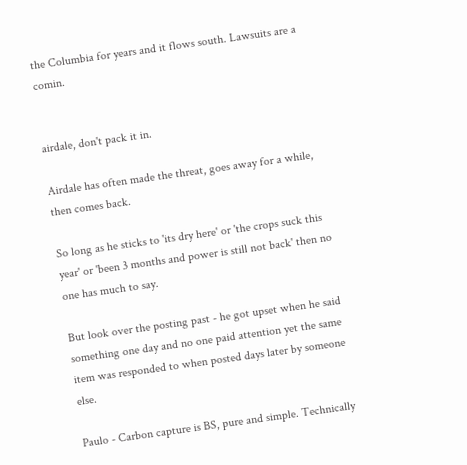the Columbia for years and it flows south. Lawsuits are a comin.


airdale, don't pack it in.

Airdale has often made the threat, goes away for a while, then comes back.

So long as he sticks to 'its dry here' or 'the crops suck this year' or 'been 3 months and power is still not back' then no one has much to say.

But look over the posting past - he got upset when he said something one day and no one paid attention yet the same item was responded to when posted days later by someone else.

Paulo - Carbon capture is BS, pure and simple. Technically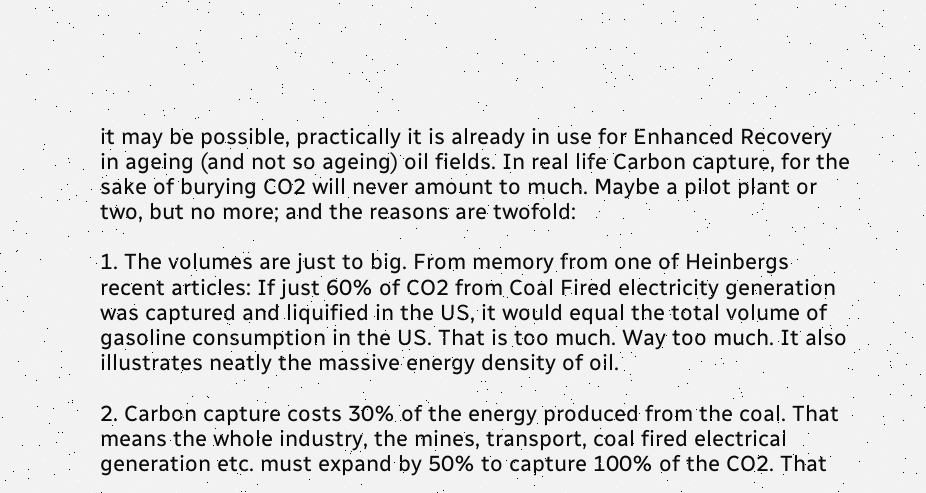it may be possible, practically it is already in use for Enhanced Recovery in ageing (and not so ageing) oil fields. In real life Carbon capture, for the sake of burying CO2 will never amount to much. Maybe a pilot plant or two, but no more; and the reasons are twofold:

1. The volumes are just to big. From memory from one of Heinbergs recent articles: If just 60% of CO2 from Coal Fired electricity generation was captured and liquified in the US, it would equal the total volume of gasoline consumption in the US. That is too much. Way too much. It also illustrates neatly the massive energy density of oil.

2. Carbon capture costs 30% of the energy produced from the coal. That means the whole industry, the mines, transport, coal fired electrical generation etc. must expand by 50% to capture 100% of the CO2. That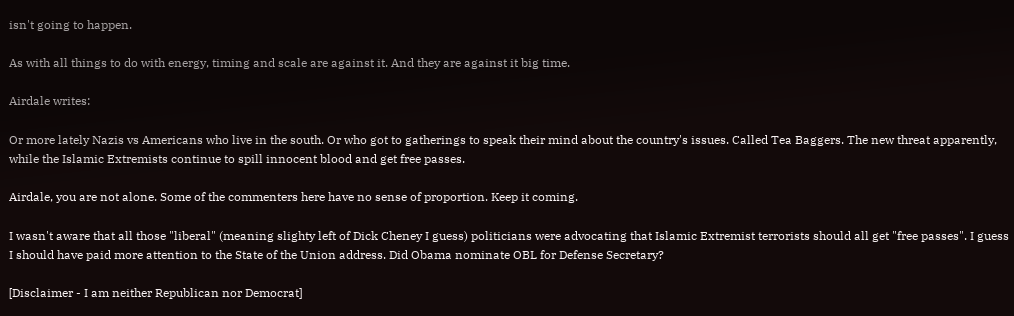isn't going to happen.

As with all things to do with energy, timing and scale are against it. And they are against it big time.

Airdale writes:

Or more lately Nazis vs Americans who live in the south. Or who got to gatherings to speak their mind about the country's issues. Called Tea Baggers. The new threat apparently, while the Islamic Extremists continue to spill innocent blood and get free passes.

Airdale, you are not alone. Some of the commenters here have no sense of proportion. Keep it coming.

I wasn't aware that all those "liberal" (meaning slighty left of Dick Cheney I guess) politicians were advocating that Islamic Extremist terrorists should all get "free passes". I guess I should have paid more attention to the State of the Union address. Did Obama nominate OBL for Defense Secretary?

[Disclaimer - I am neither Republican nor Democrat]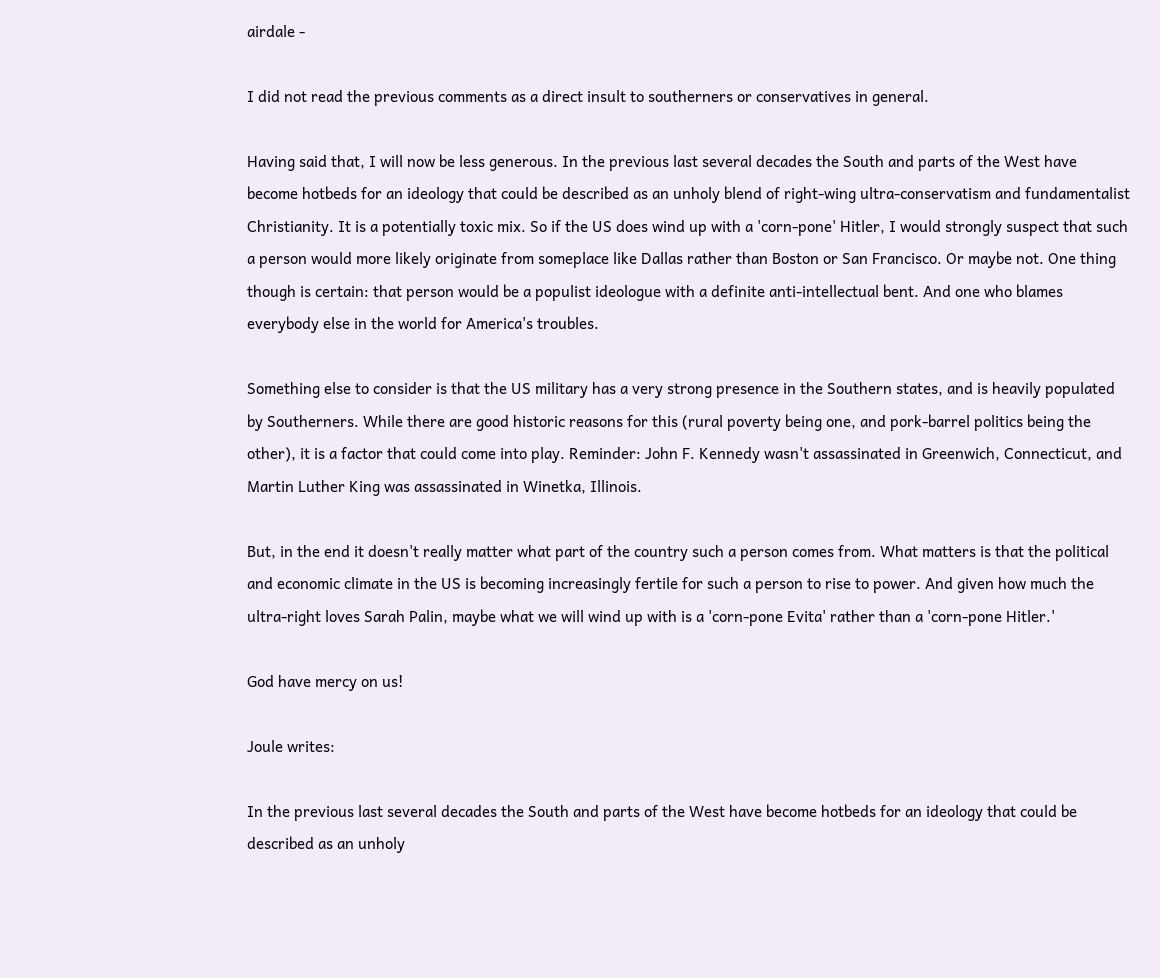airdale -

I did not read the previous comments as a direct insult to southerners or conservatives in general.

Having said that, I will now be less generous. In the previous last several decades the South and parts of the West have become hotbeds for an ideology that could be described as an unholy blend of right-wing ultra-conservatism and fundamentalist Christianity. It is a potentially toxic mix. So if the US does wind up with a 'corn-pone' Hitler, I would strongly suspect that such a person would more likely originate from someplace like Dallas rather than Boston or San Francisco. Or maybe not. One thing though is certain: that person would be a populist ideologue with a definite anti-intellectual bent. And one who blames everybody else in the world for America's troubles.

Something else to consider is that the US military has a very strong presence in the Southern states, and is heavily populated by Southerners. While there are good historic reasons for this (rural poverty being one, and pork-barrel politics being the other), it is a factor that could come into play. Reminder: John F. Kennedy wasn't assassinated in Greenwich, Connecticut, and Martin Luther King was assassinated in Winetka, Illinois.

But, in the end it doesn't really matter what part of the country such a person comes from. What matters is that the political and economic climate in the US is becoming increasingly fertile for such a person to rise to power. And given how much the ultra-right loves Sarah Palin, maybe what we will wind up with is a 'corn-pone Evita' rather than a 'corn-pone Hitler.'

God have mercy on us!

Joule writes:

In the previous last several decades the South and parts of the West have become hotbeds for an ideology that could be described as an unholy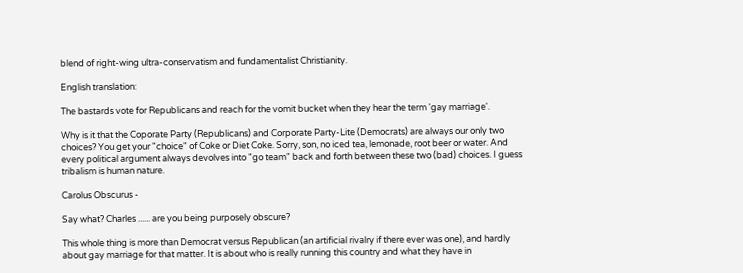blend of right-wing ultra-conservatism and fundamentalist Christianity.

English translation:

The bastards vote for Republicans and reach for the vomit bucket when they hear the term 'gay marriage'.

Why is it that the Coporate Party (Republicans) and Corporate Party-Lite (Democrats) are always our only two choices? You get your "choice" of Coke or Diet Coke. Sorry, son, no iced tea, lemonade, root beer or water. And every political argument always devolves into "go team" back and forth between these two (bad) choices. I guess tribalism is human nature.

Carolus Obscurus -

Say what? Charles ...... are you being purposely obscure?

This whole thing is more than Democrat versus Republican (an artificial rivalry if there ever was one), and hardly about gay marriage for that matter. It is about who is really running this country and what they have in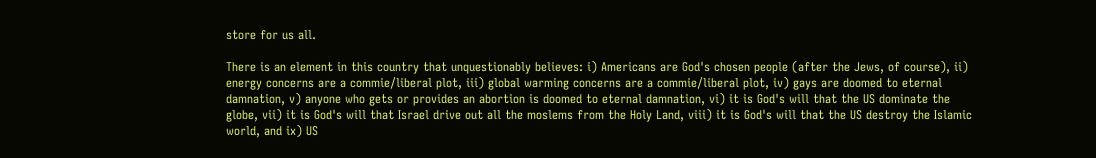store for us all.

There is an element in this country that unquestionably believes: i) Americans are God's chosen people (after the Jews, of course), ii) energy concerns are a commie/liberal plot, iii) global warming concerns are a commie/liberal plot, iv) gays are doomed to eternal damnation, v) anyone who gets or provides an abortion is doomed to eternal damnation, vi) it is God's will that the US dominate the globe, vii) it is God's will that Israel drive out all the moslems from the Holy Land, viii) it is God's will that the US destroy the Islamic world, and ix) US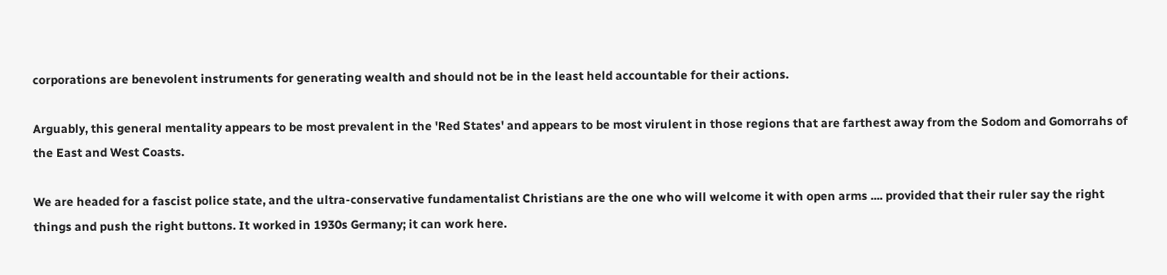corporations are benevolent instruments for generating wealth and should not be in the least held accountable for their actions.

Arguably, this general mentality appears to be most prevalent in the 'Red States' and appears to be most virulent in those regions that are farthest away from the Sodom and Gomorrahs of the East and West Coasts.

We are headed for a fascist police state, and the ultra-conservative fundamentalist Christians are the one who will welcome it with open arms .... provided that their ruler say the right things and push the right buttons. It worked in 1930s Germany; it can work here.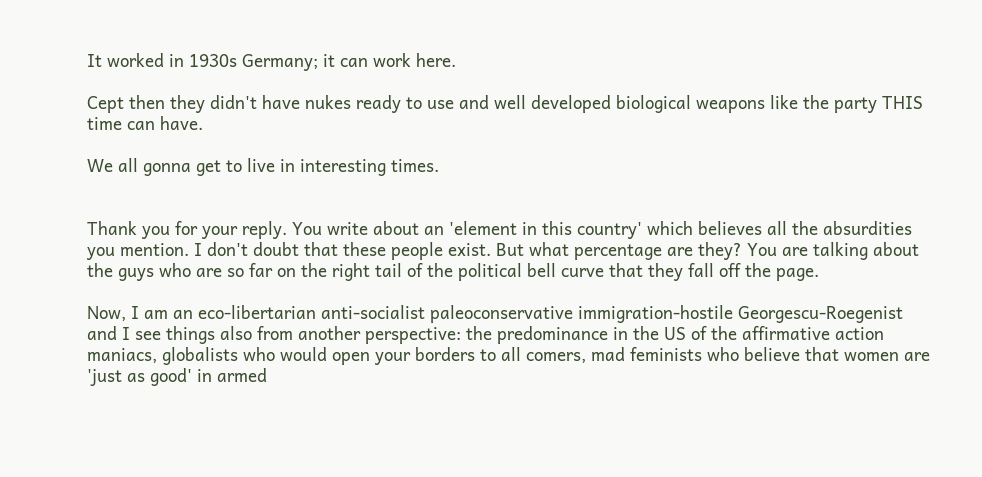It worked in 1930s Germany; it can work here.

Cept then they didn't have nukes ready to use and well developed biological weapons like the party THIS time can have.

We all gonna get to live in interesting times.


Thank you for your reply. You write about an 'element in this country' which believes all the absurdities you mention. I don't doubt that these people exist. But what percentage are they? You are talking about the guys who are so far on the right tail of the political bell curve that they fall off the page.

Now, I am an eco-libertarian anti-socialist paleoconservative immigration-hostile Georgescu-Roegenist and I see things also from another perspective: the predominance in the US of the affirmative action maniacs, globalists who would open your borders to all comers, mad feminists who believe that women are 'just as good' in armed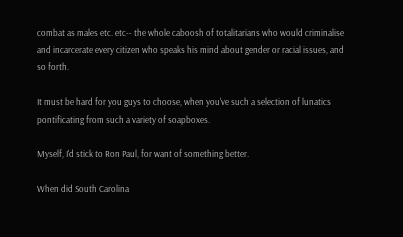combat as males etc. etc-- the whole caboosh of totalitarians who would criminalise and incarcerate every citizen who speaks his mind about gender or racial issues, and so forth.

It must be hard for you guys to choose, when you've such a selection of lunatics pontificating from such a variety of soapboxes.

Myself, I'd stick to Ron Paul, for want of something better.

When did South Carolina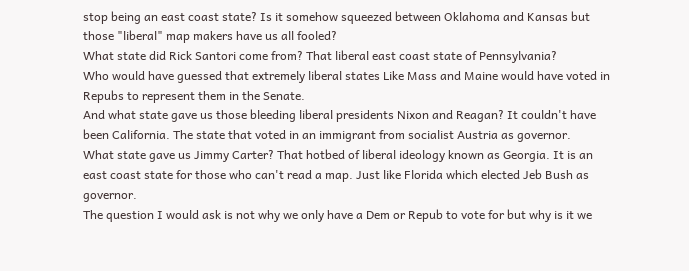stop being an east coast state? Is it somehow squeezed between Oklahoma and Kansas but those "liberal" map makers have us all fooled?
What state did Rick Santori come from? That liberal east coast state of Pennsylvania?
Who would have guessed that extremely liberal states Like Mass and Maine would have voted in Repubs to represent them in the Senate.
And what state gave us those bleeding liberal presidents Nixon and Reagan? It couldn't have been California. The state that voted in an immigrant from socialist Austria as governor.
What state gave us Jimmy Carter? That hotbed of liberal ideology known as Georgia. It is an east coast state for those who can't read a map. Just like Florida which elected Jeb Bush as governor.
The question I would ask is not why we only have a Dem or Repub to vote for but why is it we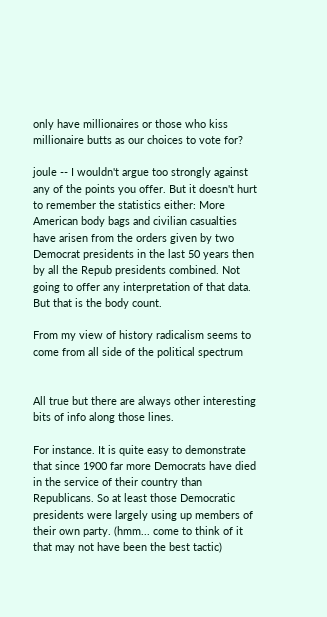only have millionaires or those who kiss millionaire butts as our choices to vote for?

joule -- I wouldn't argue too strongly against any of the points you offer. But it doesn't hurt to remember the statistics either: More American body bags and civilian casualties have arisen from the orders given by two Democrat presidents in the last 50 years then by all the Repub presidents combined. Not going to offer any interpretation of that data. But that is the body count.

From my view of history radicalism seems to come from all side of the political spectrum


All true but there are always other interesting bits of info along those lines.

For instance. It is quite easy to demonstrate that since 1900 far more Democrats have died in the service of their country than Republicans. So at least those Democratic presidents were largely using up members of their own party. (hmm... come to think of it that may not have been the best tactic)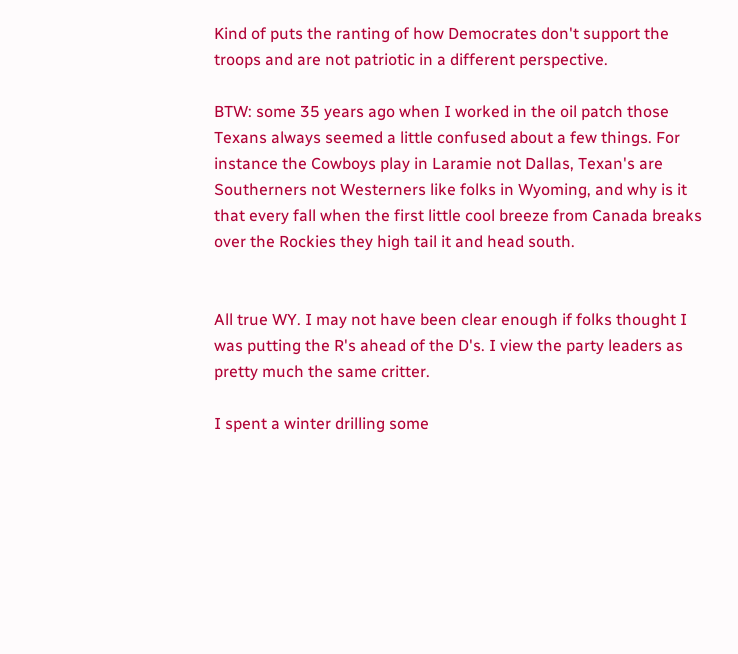Kind of puts the ranting of how Democrates don't support the troops and are not patriotic in a different perspective.

BTW: some 35 years ago when I worked in the oil patch those Texans always seemed a little confused about a few things. For instance the Cowboys play in Laramie not Dallas, Texan's are Southerners not Westerners like folks in Wyoming, and why is it that every fall when the first little cool breeze from Canada breaks over the Rockies they high tail it and head south.


All true WY. I may not have been clear enough if folks thought I was putting the R's ahead of the D's. I view the party leaders as pretty much the same critter.

I spent a winter drilling some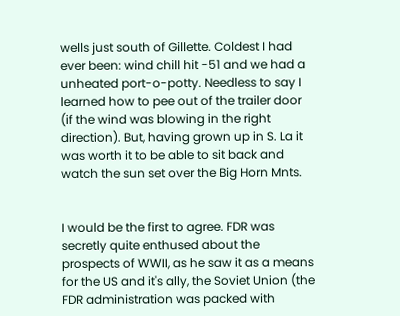wells just south of Gillette. Coldest I had ever been: wind chill hit -51 and we had a unheated port-o-potty. Needless to say I learned how to pee out of the trailer door (if the wind was blowing in the right direction). But, having grown up in S. La it was worth it to be able to sit back and watch the sun set over the Big Horn Mnts.


I would be the first to agree. FDR was secretly quite enthused about the prospects of WWII, as he saw it as a means for the US and it's ally, the Soviet Union (the FDR administration was packed with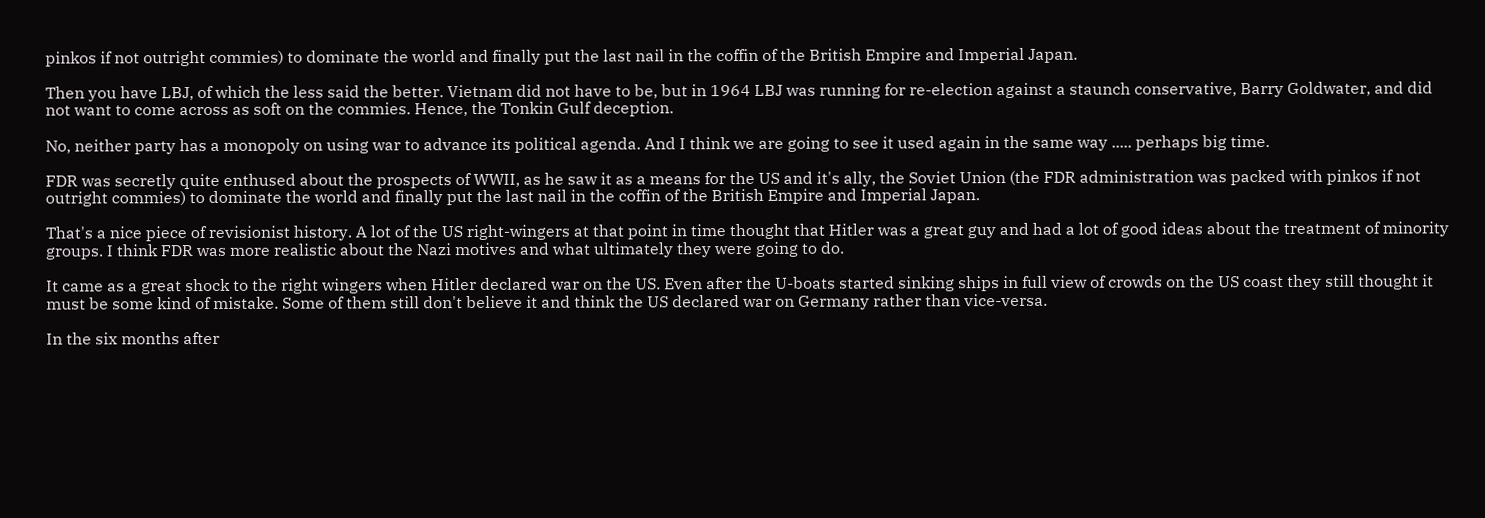pinkos if not outright commies) to dominate the world and finally put the last nail in the coffin of the British Empire and Imperial Japan.

Then you have LBJ, of which the less said the better. Vietnam did not have to be, but in 1964 LBJ was running for re-election against a staunch conservative, Barry Goldwater, and did not want to come across as soft on the commies. Hence, the Tonkin Gulf deception.

No, neither party has a monopoly on using war to advance its political agenda. And I think we are going to see it used again in the same way ..... perhaps big time.

FDR was secretly quite enthused about the prospects of WWII, as he saw it as a means for the US and it's ally, the Soviet Union (the FDR administration was packed with pinkos if not outright commies) to dominate the world and finally put the last nail in the coffin of the British Empire and Imperial Japan.

That's a nice piece of revisionist history. A lot of the US right-wingers at that point in time thought that Hitler was a great guy and had a lot of good ideas about the treatment of minority groups. I think FDR was more realistic about the Nazi motives and what ultimately they were going to do.

It came as a great shock to the right wingers when Hitler declared war on the US. Even after the U-boats started sinking ships in full view of crowds on the US coast they still thought it must be some kind of mistake. Some of them still don't believe it and think the US declared war on Germany rather than vice-versa.

In the six months after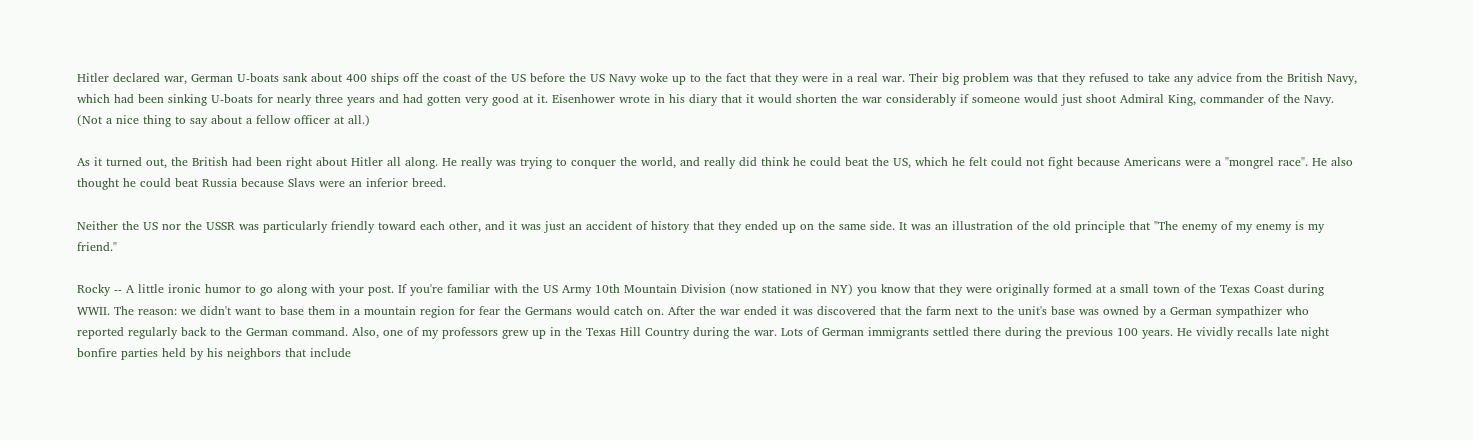Hitler declared war, German U-boats sank about 400 ships off the coast of the US before the US Navy woke up to the fact that they were in a real war. Their big problem was that they refused to take any advice from the British Navy, which had been sinking U-boats for nearly three years and had gotten very good at it. Eisenhower wrote in his diary that it would shorten the war considerably if someone would just shoot Admiral King, commander of the Navy. (Not a nice thing to say about a fellow officer at all.)

As it turned out, the British had been right about Hitler all along. He really was trying to conquer the world, and really did think he could beat the US, which he felt could not fight because Americans were a "mongrel race". He also thought he could beat Russia because Slavs were an inferior breed.

Neither the US nor the USSR was particularly friendly toward each other, and it was just an accident of history that they ended up on the same side. It was an illustration of the old principle that "The enemy of my enemy is my friend."

Rocky -- A little ironic humor to go along with your post. If you're familiar with the US Army 10th Mountain Division (now stationed in NY) you know that they were originally formed at a small town of the Texas Coast during WWII. The reason: we didn't want to base them in a mountain region for fear the Germans would catch on. After the war ended it was discovered that the farm next to the unit's base was owned by a German sympathizer who reported regularly back to the German command. Also, one of my professors grew up in the Texas Hill Country during the war. Lots of German immigrants settled there during the previous 100 years. He vividly recalls late night bonfire parties held by his neighbors that include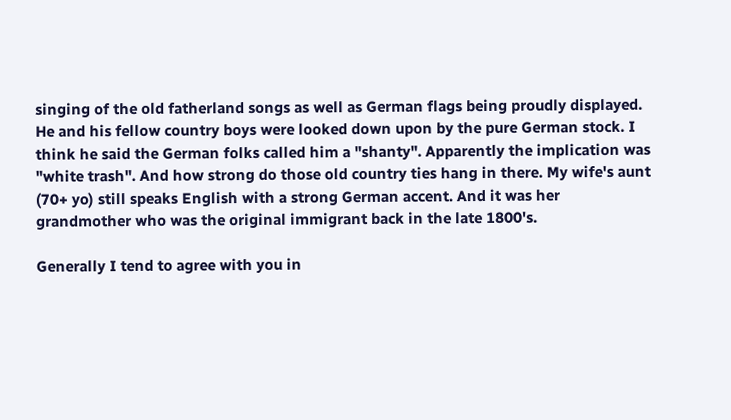singing of the old fatherland songs as well as German flags being proudly displayed. He and his fellow country boys were looked down upon by the pure German stock. I think he said the German folks called him a "shanty". Apparently the implication was "white trash". And how strong do those old country ties hang in there. My wife's aunt (70+ yo) still speaks English with a strong German accent. And it was her grandmother who was the original immigrant back in the late 1800's.

Generally I tend to agree with you in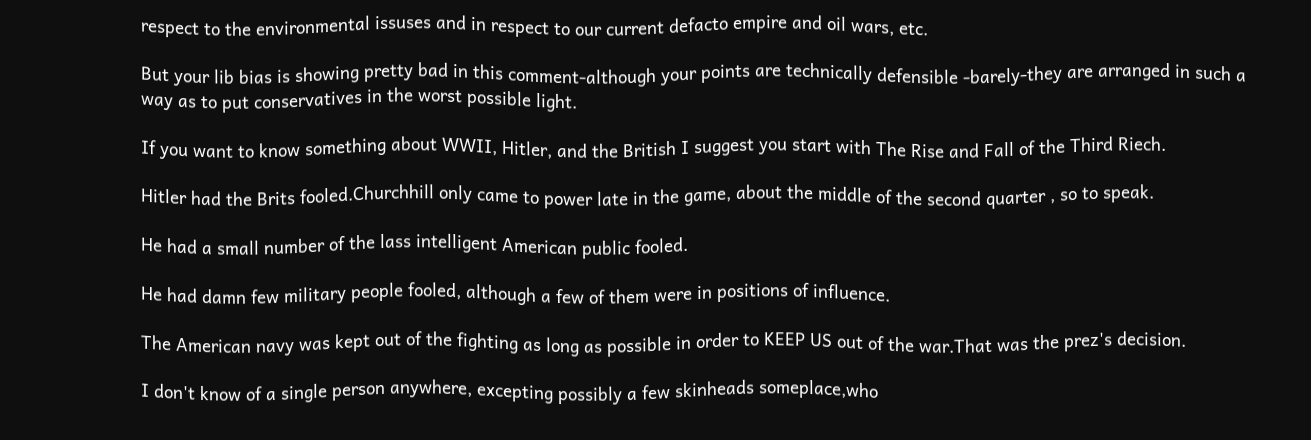respect to the environmental issuses and in respect to our current defacto empire and oil wars, etc.

But your lib bias is showing pretty bad in this comment-although your points are technically defensible -barely-they are arranged in such a way as to put conservatives in the worst possible light.

If you want to know something about WWII, Hitler, and the British I suggest you start with The Rise and Fall of the Third Riech.

Hitler had the Brits fooled.Churchhill only came to power late in the game, about the middle of the second quarter , so to speak.

He had a small number of the lass intelligent American public fooled.

He had damn few military people fooled, although a few of them were in positions of influence.

The American navy was kept out of the fighting as long as possible in order to KEEP US out of the war.That was the prez's decision.

I don't know of a single person anywhere, excepting possibly a few skinheads someplace,who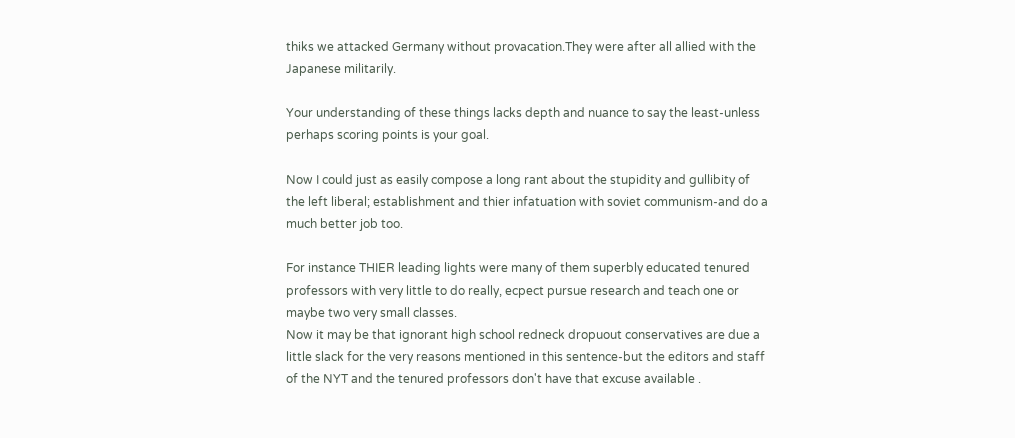thiks we attacked Germany without provacation.They were after all allied with the Japanese militarily.

Your understanding of these things lacks depth and nuance to say the least-unless perhaps scoring points is your goal.

Now I could just as easily compose a long rant about the stupidity and gullibity of the left liberal; establishment and thier infatuation with soviet communism-and do a much better job too.

For instance THIER leading lights were many of them superbly educated tenured professors with very little to do really, ecpect pursue research and teach one or maybe two very small classes.
Now it may be that ignorant high school redneck dropuout conservatives are due a little slack for the very reasons mentioned in this sentence-but the editors and staff of the NYT and the tenured professors don't have that excuse available .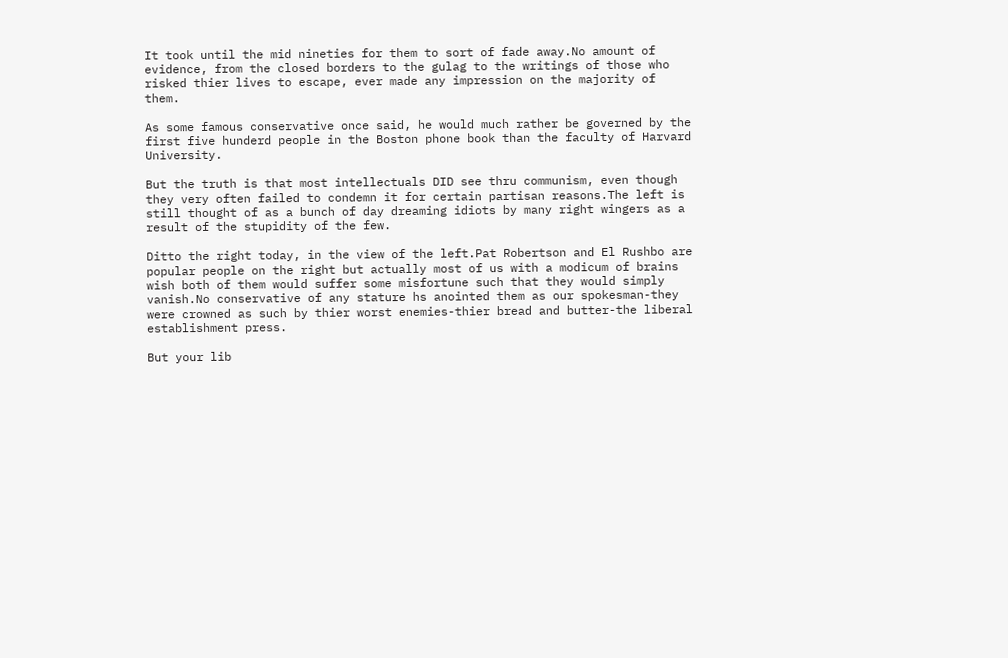It took until the mid nineties for them to sort of fade away.No amount of evidence, from the closed borders to the gulag to the writings of those who risked thier lives to escape, ever made any impression on the majority of them.

As some famous conservative once said, he would much rather be governed by the first five hunderd people in the Boston phone book than the faculty of Harvard University.

But the truth is that most intellectuals DID see thru communism, even though they very often failed to condemn it for certain partisan reasons.The left is still thought of as a bunch of day dreaming idiots by many right wingers as a result of the stupidity of the few.

Ditto the right today, in the view of the left.Pat Robertson and El Rushbo are popular people on the right but actually most of us with a modicum of brains wish both of them would suffer some misfortune such that they would simply vanish.No conservative of any stature hs anointed them as our spokesman-they were crowned as such by thier worst enemies-thier bread and butter-the liberal establishment press.

But your lib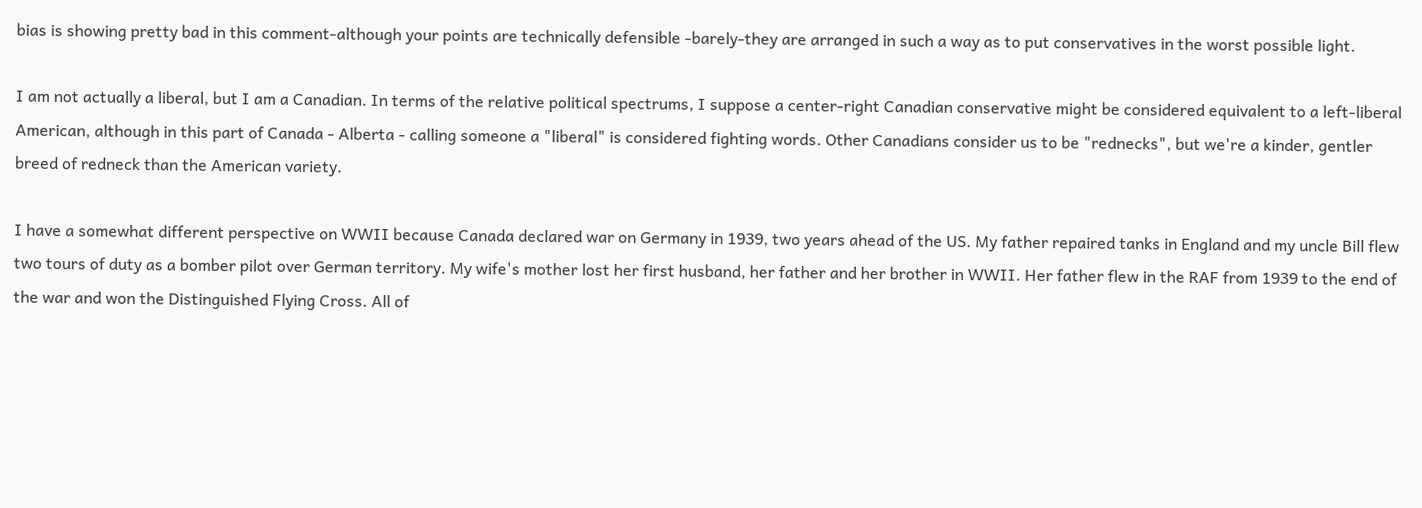bias is showing pretty bad in this comment-although your points are technically defensible -barely-they are arranged in such a way as to put conservatives in the worst possible light.

I am not actually a liberal, but I am a Canadian. In terms of the relative political spectrums, I suppose a center-right Canadian conservative might be considered equivalent to a left-liberal American, although in this part of Canada - Alberta - calling someone a "liberal" is considered fighting words. Other Canadians consider us to be "rednecks", but we're a kinder, gentler breed of redneck than the American variety.

I have a somewhat different perspective on WWII because Canada declared war on Germany in 1939, two years ahead of the US. My father repaired tanks in England and my uncle Bill flew two tours of duty as a bomber pilot over German territory. My wife's mother lost her first husband, her father and her brother in WWII. Her father flew in the RAF from 1939 to the end of the war and won the Distinguished Flying Cross. All of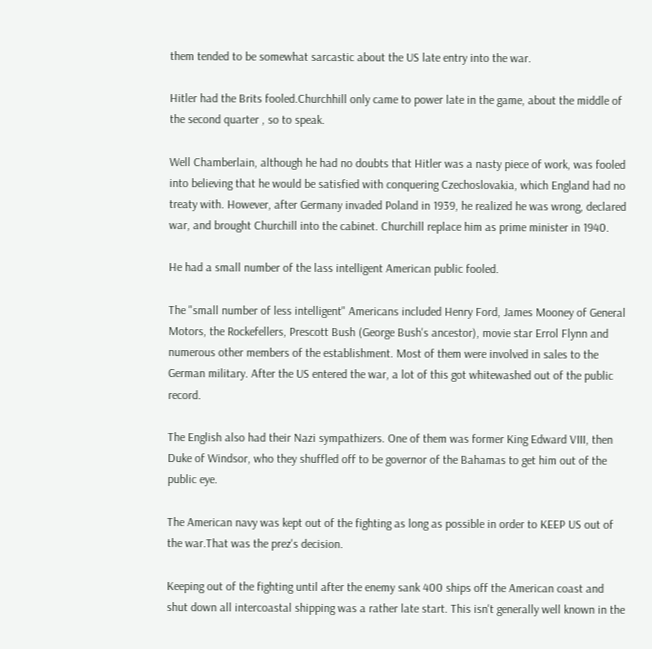them tended to be somewhat sarcastic about the US late entry into the war.

Hitler had the Brits fooled.Churchhill only came to power late in the game, about the middle of the second quarter , so to speak.

Well Chamberlain, although he had no doubts that Hitler was a nasty piece of work, was fooled into believing that he would be satisfied with conquering Czechoslovakia, which England had no treaty with. However, after Germany invaded Poland in 1939, he realized he was wrong, declared war, and brought Churchill into the cabinet. Churchill replace him as prime minister in 1940.

He had a small number of the lass intelligent American public fooled.

The "small number of less intelligent" Americans included Henry Ford, James Mooney of General Motors, the Rockefellers, Prescott Bush (George Bush's ancestor), movie star Errol Flynn and numerous other members of the establishment. Most of them were involved in sales to the German military. After the US entered the war, a lot of this got whitewashed out of the public record.

The English also had their Nazi sympathizers. One of them was former King Edward VIII, then Duke of Windsor, who they shuffled off to be governor of the Bahamas to get him out of the public eye.

The American navy was kept out of the fighting as long as possible in order to KEEP US out of the war.That was the prez's decision.

Keeping out of the fighting until after the enemy sank 400 ships off the American coast and shut down all intercoastal shipping was a rather late start. This isn't generally well known in the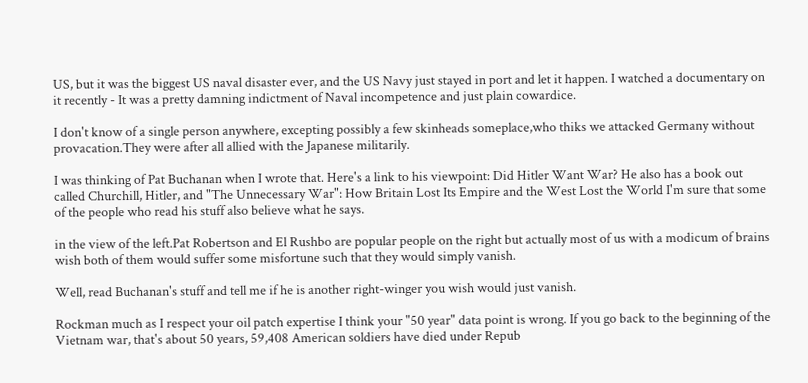US, but it was the biggest US naval disaster ever, and the US Navy just stayed in port and let it happen. I watched a documentary on it recently - It was a pretty damning indictment of Naval incompetence and just plain cowardice.

I don't know of a single person anywhere, excepting possibly a few skinheads someplace,who thiks we attacked Germany without provacation.They were after all allied with the Japanese militarily.

I was thinking of Pat Buchanan when I wrote that. Here's a link to his viewpoint: Did Hitler Want War? He also has a book out called Churchill, Hitler, and "The Unnecessary War": How Britain Lost Its Empire and the West Lost the World I'm sure that some of the people who read his stuff also believe what he says.

in the view of the left.Pat Robertson and El Rushbo are popular people on the right but actually most of us with a modicum of brains wish both of them would suffer some misfortune such that they would simply vanish.

Well, read Buchanan's stuff and tell me if he is another right-winger you wish would just vanish.

Rockman much as I respect your oil patch expertise I think your "50 year" data point is wrong. If you go back to the beginning of the Vietnam war, that's about 50 years, 59,408 American soldiers have died under Repub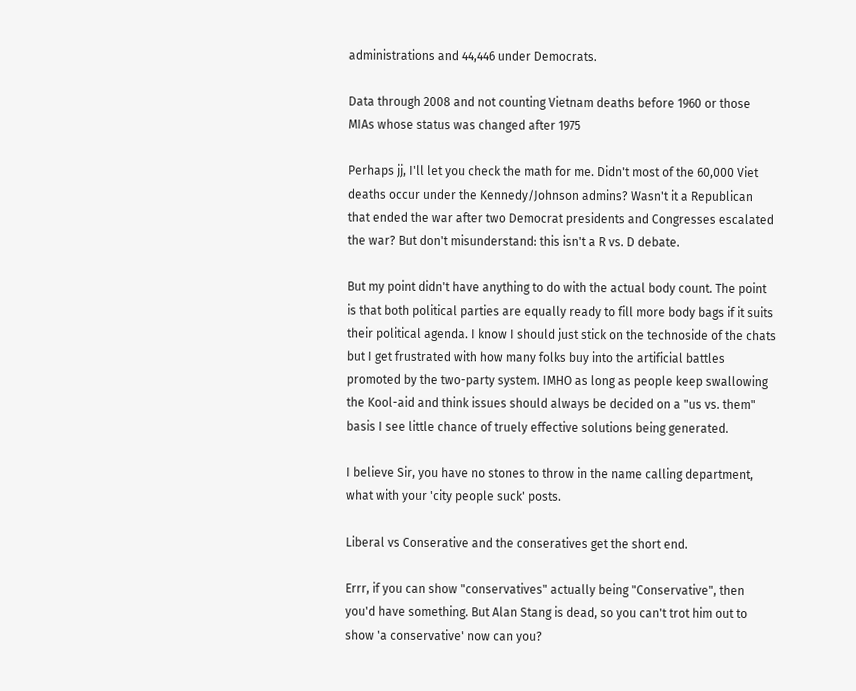administrations and 44,446 under Democrats.

Data through 2008 and not counting Vietnam deaths before 1960 or those MIAs whose status was changed after 1975

Perhaps jj, I'll let you check the math for me. Didn't most of the 60,000 Viet deaths occur under the Kennedy/Johnson admins? Wasn't it a Republican that ended the war after two Democrat presidents and Congresses escalated the war? But don't misunderstand: this isn't a R vs. D debate.

But my point didn't have anything to do with the actual body count. The point is that both political parties are equally ready to fill more body bags if it suits their political agenda. I know I should just stick on the technoside of the chats but I get frustrated with how many folks buy into the artificial battles promoted by the two-party system. IMHO as long as people keep swallowing the Kool-aid and think issues should always be decided on a "us vs. them" basis I see little chance of truely effective solutions being generated.

I believe Sir, you have no stones to throw in the name calling department, what with your 'city people suck' posts.

Liberal vs Conserative and the conseratives get the short end.

Errr, if you can show "conservatives" actually being "Conservative", then you'd have something. But Alan Stang is dead, so you can't trot him out to show 'a conservative' now can you?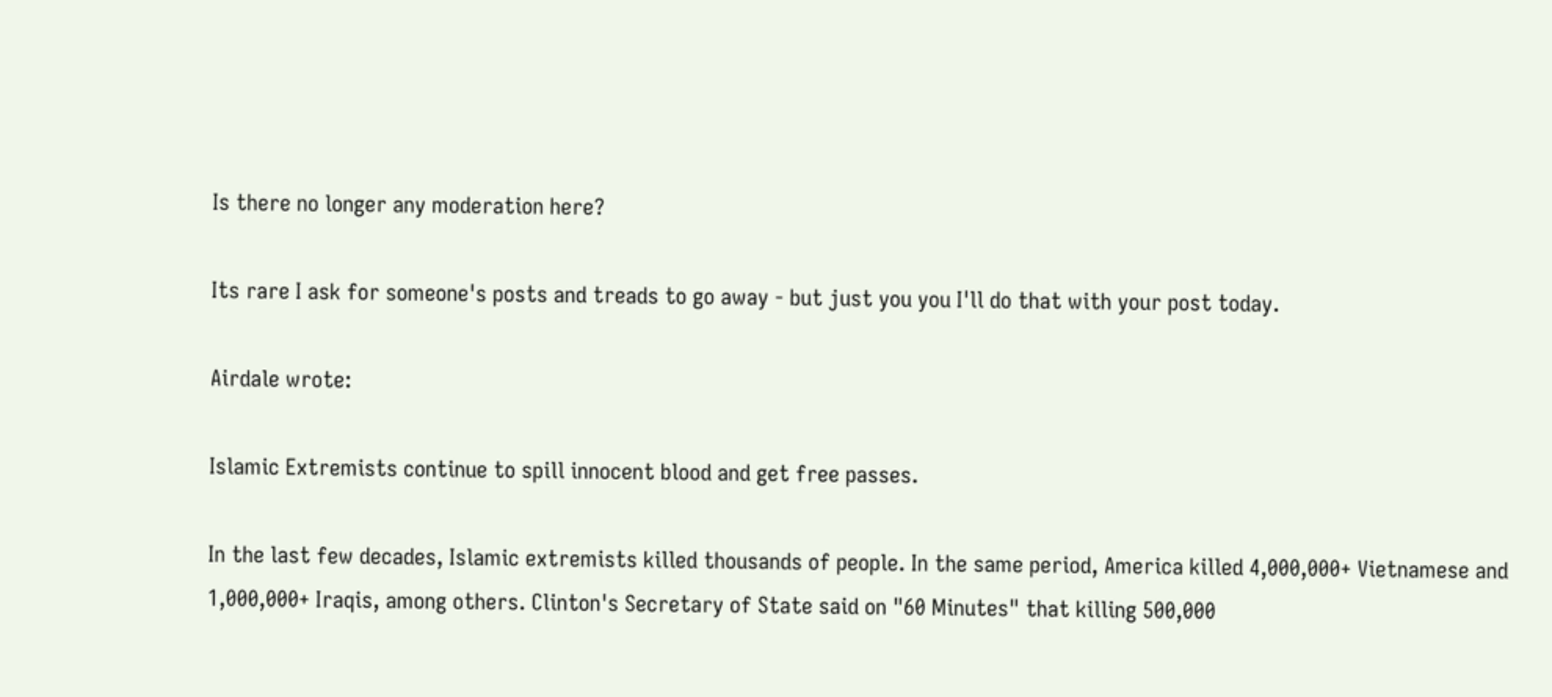Is there no longer any moderation here?

Its rare I ask for someone's posts and treads to go away - but just you you I'll do that with your post today.

Airdale wrote:

Islamic Extremists continue to spill innocent blood and get free passes.

In the last few decades, Islamic extremists killed thousands of people. In the same period, America killed 4,000,000+ Vietnamese and 1,000,000+ Iraqis, among others. Clinton's Secretary of State said on "60 Minutes" that killing 500,000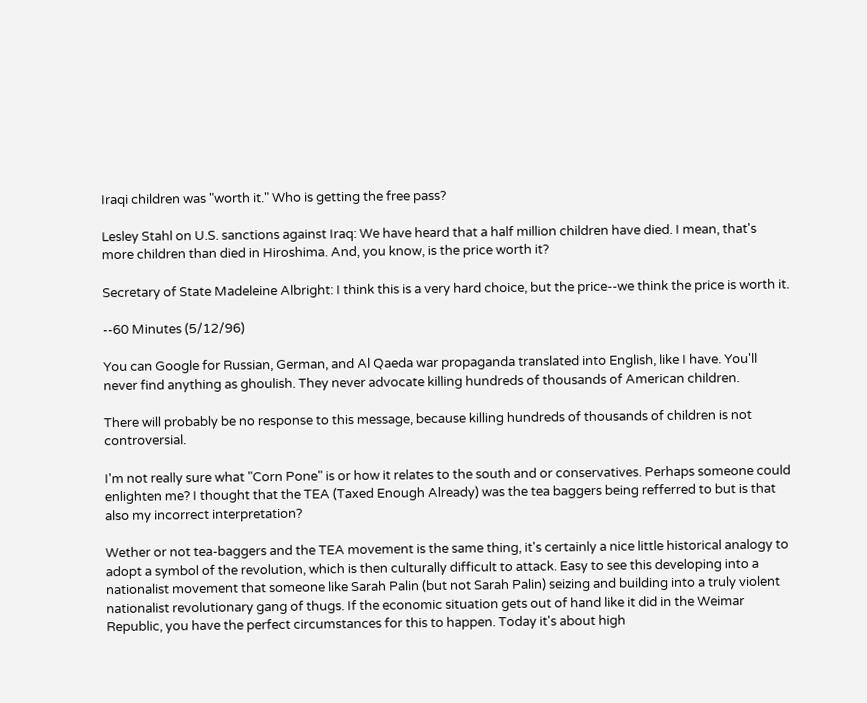Iraqi children was "worth it." Who is getting the free pass?

Lesley Stahl on U.S. sanctions against Iraq: We have heard that a half million children have died. I mean, that's more children than died in Hiroshima. And, you know, is the price worth it?

Secretary of State Madeleine Albright: I think this is a very hard choice, but the price--we think the price is worth it.

--60 Minutes (5/12/96)

You can Google for Russian, German, and Al Qaeda war propaganda translated into English, like I have. You'll never find anything as ghoulish. They never advocate killing hundreds of thousands of American children.

There will probably be no response to this message, because killing hundreds of thousands of children is not controversial.

I'm not really sure what "Corn Pone" is or how it relates to the south and or conservatives. Perhaps someone could enlighten me? I thought that the TEA (Taxed Enough Already) was the tea baggers being refferred to but is that also my incorrect interpretation?

Wether or not tea-baggers and the TEA movement is the same thing, it's certainly a nice little historical analogy to adopt a symbol of the revolution, which is then culturally difficult to attack. Easy to see this developing into a nationalist movement that someone like Sarah Palin (but not Sarah Palin) seizing and building into a truly violent nationalist revolutionary gang of thugs. If the economic situation gets out of hand like it did in the Weimar Republic, you have the perfect circumstances for this to happen. Today it's about high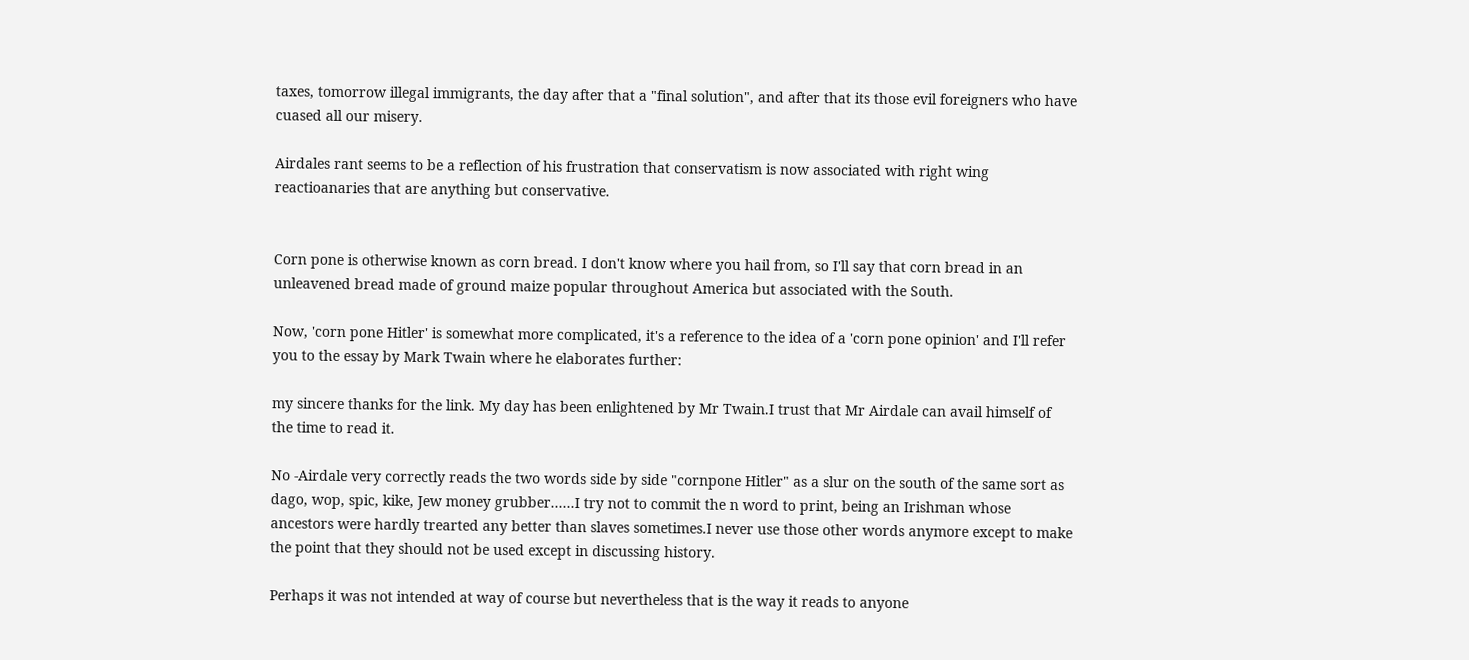taxes, tomorrow illegal immigrants, the day after that a "final solution", and after that its those evil foreigners who have cuased all our misery.

Airdales rant seems to be a reflection of his frustration that conservatism is now associated with right wing reactioanaries that are anything but conservative.


Corn pone is otherwise known as corn bread. I don't know where you hail from, so I'll say that corn bread in an unleavened bread made of ground maize popular throughout America but associated with the South.

Now, 'corn pone Hitler' is somewhat more complicated, it's a reference to the idea of a 'corn pone opinion' and I'll refer you to the essay by Mark Twain where he elaborates further:

my sincere thanks for the link. My day has been enlightened by Mr Twain.I trust that Mr Airdale can avail himself of the time to read it.

No -Airdale very correctly reads the two words side by side "cornpone Hitler" as a slur on the south of the same sort as dago, wop, spic, kike, Jew money grubber......I try not to commit the n word to print, being an Irishman whose ancestors were hardly trearted any better than slaves sometimes.I never use those other words anymore except to make the point that they should not be used except in discussing history.

Perhaps it was not intended at way of course but nevertheless that is the way it reads to anyone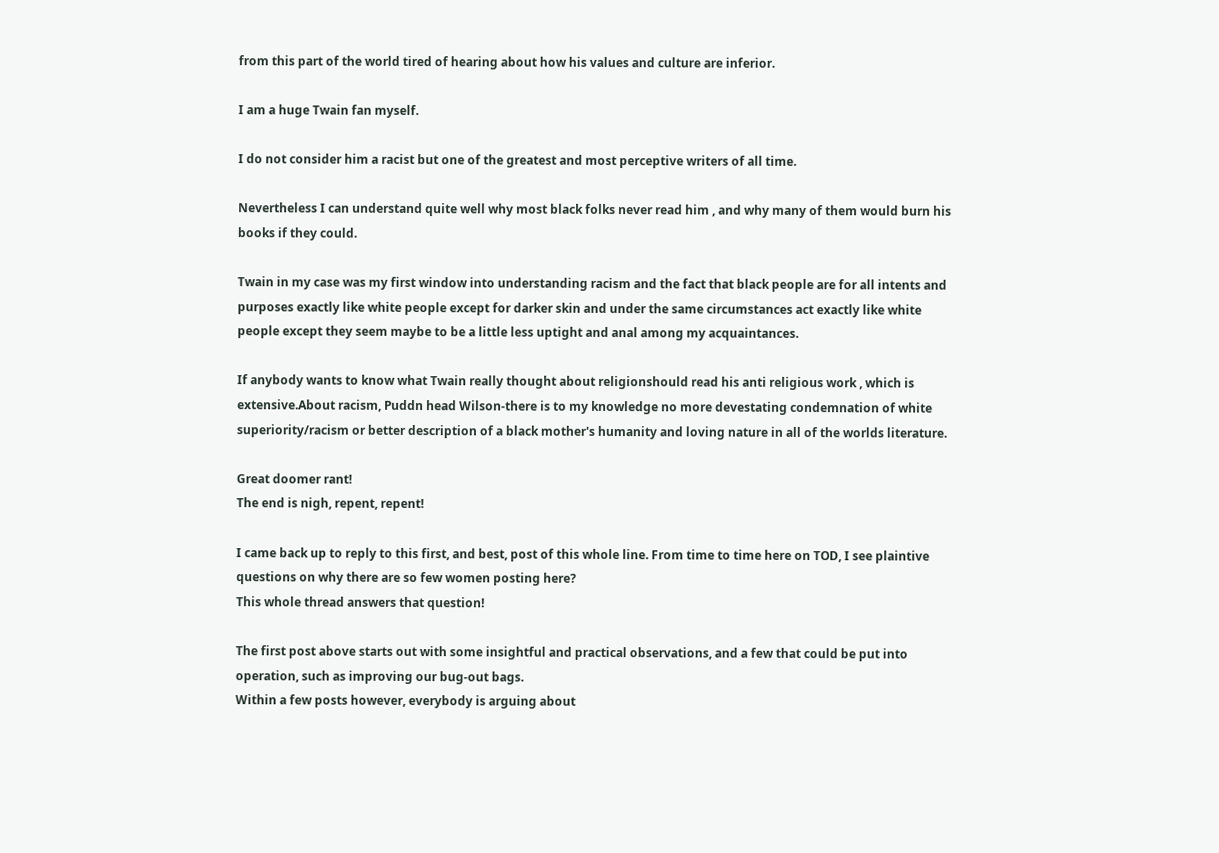from this part of the world tired of hearing about how his values and culture are inferior.

I am a huge Twain fan myself.

I do not consider him a racist but one of the greatest and most perceptive writers of all time.

Nevertheless I can understand quite well why most black folks never read him , and why many of them would burn his books if they could.

Twain in my case was my first window into understanding racism and the fact that black people are for all intents and purposes exactly like white people except for darker skin and under the same circumstances act exactly like white people except they seem maybe to be a little less uptight and anal among my acquaintances.

If anybody wants to know what Twain really thought about religionshould read his anti religious work , which is extensive.About racism, Puddn head Wilson-there is to my knowledge no more devestating condemnation of white superiority/racism or better description of a black mother's humanity and loving nature in all of the worlds literature.

Great doomer rant!
The end is nigh, repent, repent!

I came back up to reply to this first, and best, post of this whole line. From time to time here on TOD, I see plaintive questions on why there are so few women posting here?
This whole thread answers that question!

The first post above starts out with some insightful and practical observations, and a few that could be put into operation, such as improving our bug-out bags.
Within a few posts however, everybody is arguing about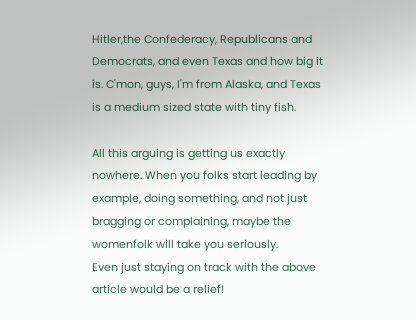Hitler,the Confederacy, Republicans and Democrats, and even Texas and how big it is. C'mon, guys, I'm from Alaska, and Texas is a medium sized state with tiny fish.

All this arguing is getting us exactly nowhere. When you folks start leading by example, doing something, and not just bragging or complaining, maybe the womenfolk will take you seriously.
Even just staying on track with the above article would be a relief!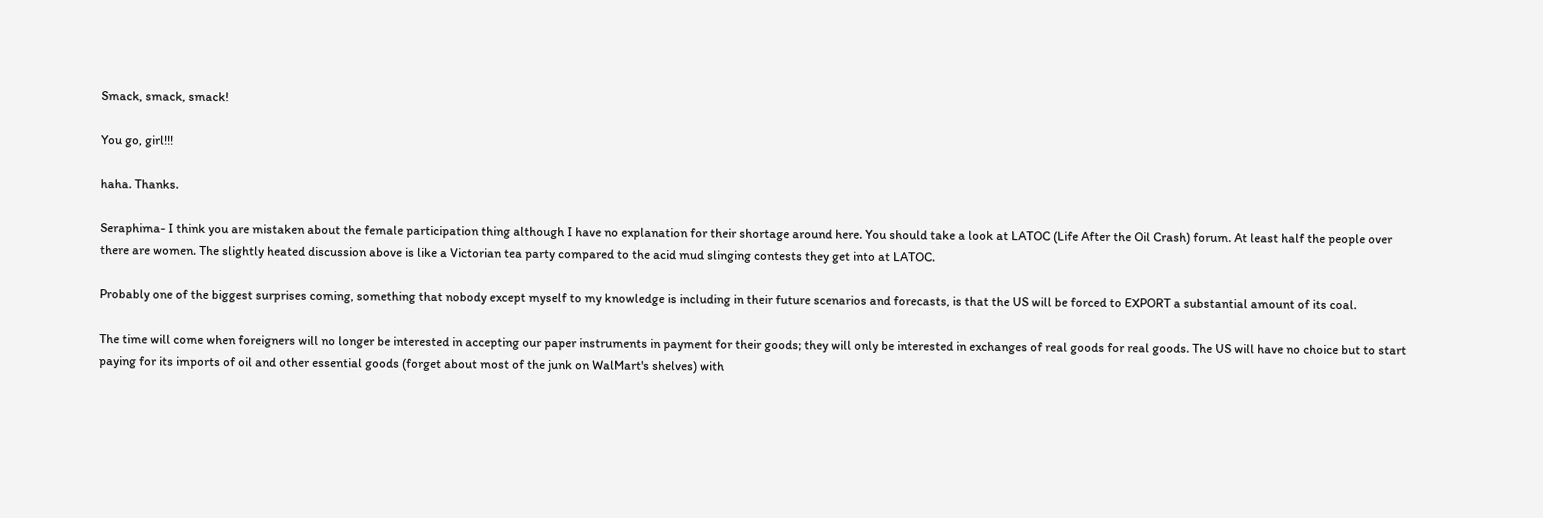Smack, smack, smack!

You go, girl!!!

haha. Thanks.

Seraphima- I think you are mistaken about the female participation thing although I have no explanation for their shortage around here. You should take a look at LATOC (Life After the Oil Crash) forum. At least half the people over there are women. The slightly heated discussion above is like a Victorian tea party compared to the acid mud slinging contests they get into at LATOC.

Probably one of the biggest surprises coming, something that nobody except myself to my knowledge is including in their future scenarios and forecasts, is that the US will be forced to EXPORT a substantial amount of its coal.

The time will come when foreigners will no longer be interested in accepting our paper instruments in payment for their goods; they will only be interested in exchanges of real goods for real goods. The US will have no choice but to start paying for its imports of oil and other essential goods (forget about most of the junk on WalMart's shelves) with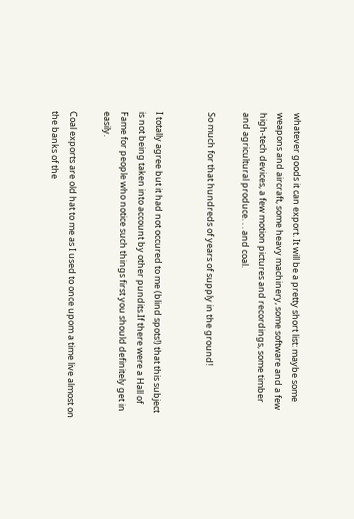whatever goods it can export. It will be a pretty short list: maybe some weapons and aircraft, some heavy machinery, some software and a few high-tech devices, a few motion pictures and recordings, some timber and agricultural produce. . . and coal.

So much for that hundreds of years of supply in the ground!


I totally agree but it had not occured to me (blind spots!) that this subject is not being taken into account by other pundits.If there were a Hall of Fame for people who notice such things first you should definitely get in easily.

Coal exports are old hat to me as I used to once upom a time live almost on the banks of the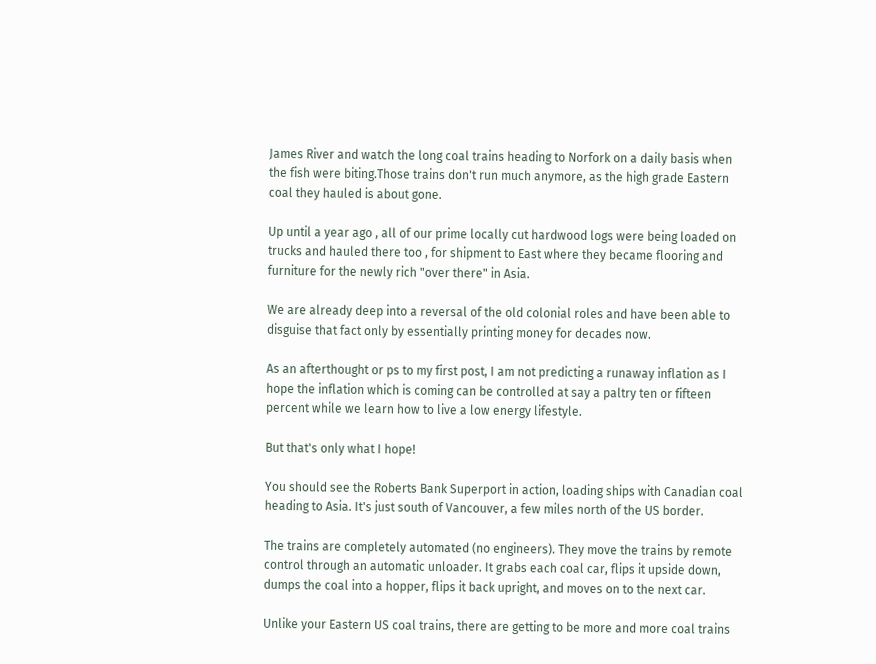James River and watch the long coal trains heading to Norfork on a daily basis when the fish were biting.Those trains don't run much anymore, as the high grade Eastern coal they hauled is about gone.

Up until a year ago , all of our prime locally cut hardwood logs were being loaded on trucks and hauled there too , for shipment to East where they became flooring and furniture for the newly rich "over there" in Asia.

We are already deep into a reversal of the old colonial roles and have been able to disguise that fact only by essentially printing money for decades now.

As an afterthought or ps to my first post, I am not predicting a runaway inflation as I hope the inflation which is coming can be controlled at say a paltry ten or fifteen percent while we learn how to live a low energy lifestyle.

But that's only what I hope!

You should see the Roberts Bank Superport in action, loading ships with Canadian coal heading to Asia. It's just south of Vancouver, a few miles north of the US border.

The trains are completely automated (no engineers). They move the trains by remote control through an automatic unloader. It grabs each coal car, flips it upside down, dumps the coal into a hopper, flips it back upright, and moves on to the next car.

Unlike your Eastern US coal trains, there are getting to be more and more coal trains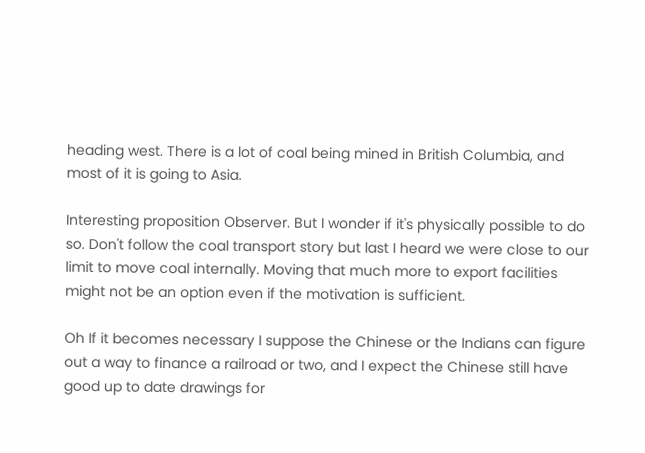heading west. There is a lot of coal being mined in British Columbia, and most of it is going to Asia.

Interesting proposition Observer. But I wonder if it's physically possible to do so. Don't follow the coal transport story but last I heard we were close to our limit to move coal internally. Moving that much more to export facilities might not be an option even if the motivation is sufficient.

Oh If it becomes necessary I suppose the Chinese or the Indians can figure out a way to finance a railroad or two, and I expect the Chinese still have good up to date drawings for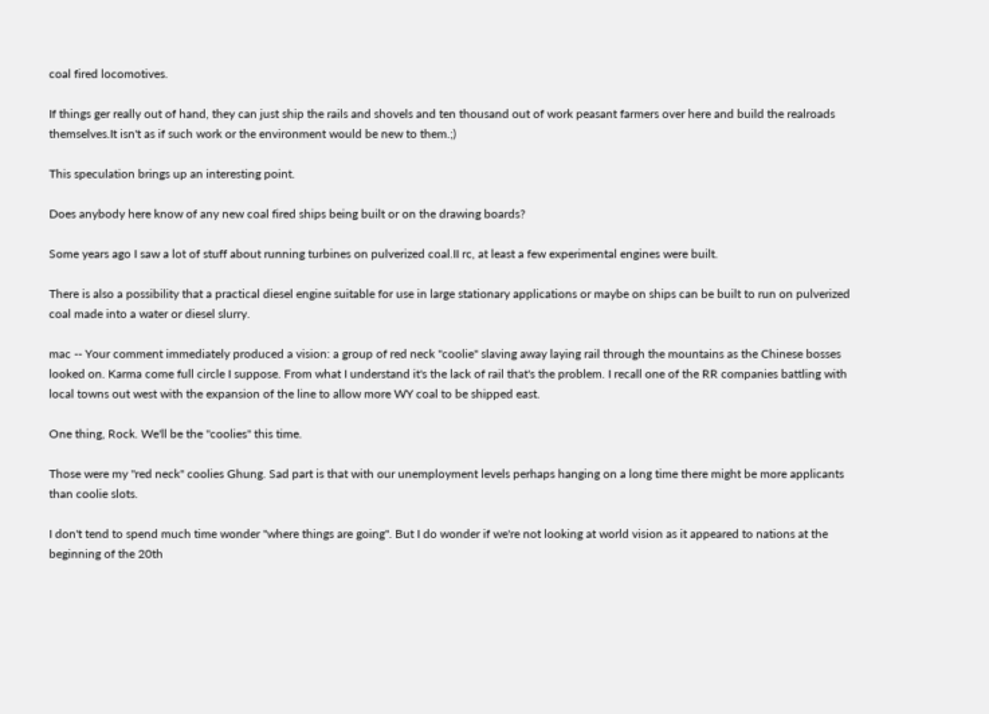coal fired locomotives.

If things ger really out of hand, they can just ship the rails and shovels and ten thousand out of work peasant farmers over here and build the realroads themselves.It isn't as if such work or the environment would be new to them.;)

This speculation brings up an interesting point.

Does anybody here know of any new coal fired ships being built or on the drawing boards?

Some years ago I saw a lot of stuff about running turbines on pulverized coal.II rc, at least a few experimental engines were built.

There is also a possibility that a practical diesel engine suitable for use in large stationary applications or maybe on ships can be built to run on pulverized coal made into a water or diesel slurry.

mac -- Your comment immediately produced a vision: a group of red neck "coolie" slaving away laying rail through the mountains as the Chinese bosses looked on. Karma come full circle I suppose. From what I understand it's the lack of rail that's the problem. I recall one of the RR companies battling with local towns out west with the expansion of the line to allow more WY coal to be shipped east.

One thing, Rock. We'll be the "coolies" this time.

Those were my "red neck" coolies Ghung. Sad part is that with our unemployment levels perhaps hanging on a long time there might be more applicants than coolie slots.

I don't tend to spend much time wonder "where things are going". But I do wonder if we're not looking at world vision as it appeared to nations at the beginning of the 20th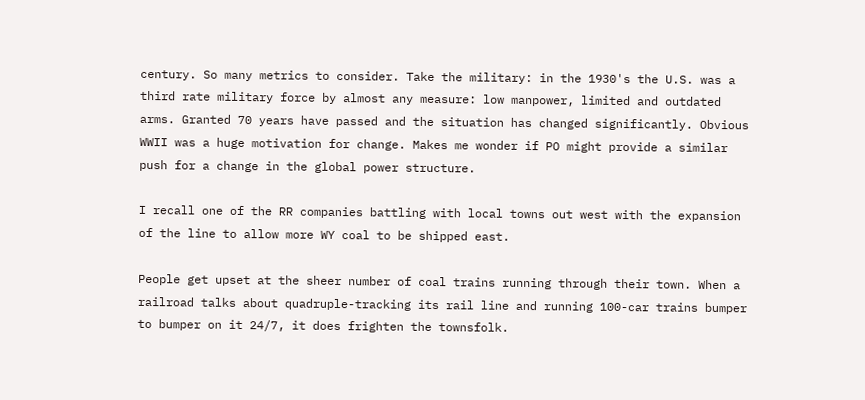century. So many metrics to consider. Take the military: in the 1930's the U.S. was a third rate military force by almost any measure: low manpower, limited and outdated arms. Granted 70 years have passed and the situation has changed significantly. Obvious WWII was a huge motivation for change. Makes me wonder if PO might provide a similar push for a change in the global power structure.

I recall one of the RR companies battling with local towns out west with the expansion of the line to allow more WY coal to be shipped east.

People get upset at the sheer number of coal trains running through their town. When a railroad talks about quadruple-tracking its rail line and running 100-car trains bumper to bumper on it 24/7, it does frighten the townsfolk.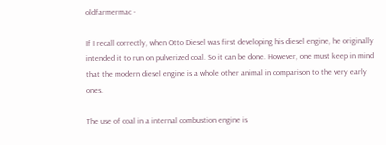oldfarmermac -

If I recall correctly, when Otto Diesel was first developing his diesel engine, he originally intended it to run on pulverized coal. So it can be done. However, one must keep in mind that the modern diesel engine is a whole other animal in comparison to the very early ones.

The use of coal in a internal combustion engine is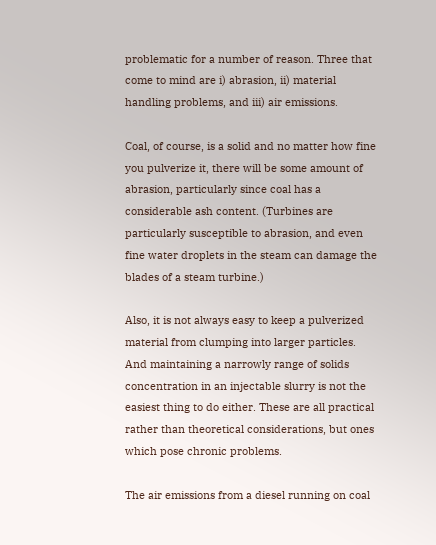problematic for a number of reason. Three that come to mind are i) abrasion, ii) material handling problems, and iii) air emissions.

Coal, of course, is a solid and no matter how fine you pulverize it, there will be some amount of abrasion, particularly since coal has a considerable ash content. (Turbines are particularly susceptible to abrasion, and even fine water droplets in the steam can damage the blades of a steam turbine.)

Also, it is not always easy to keep a pulverized material from clumping into larger particles. And maintaining a narrowly range of solids concentration in an injectable slurry is not the easiest thing to do either. These are all practical rather than theoretical considerations, but ones which pose chronic problems.

The air emissions from a diesel running on coal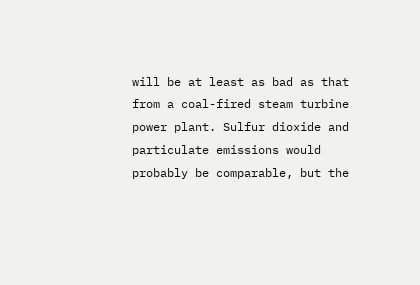will be at least as bad as that from a coal-fired steam turbine power plant. Sulfur dioxide and particulate emissions would probably be comparable, but the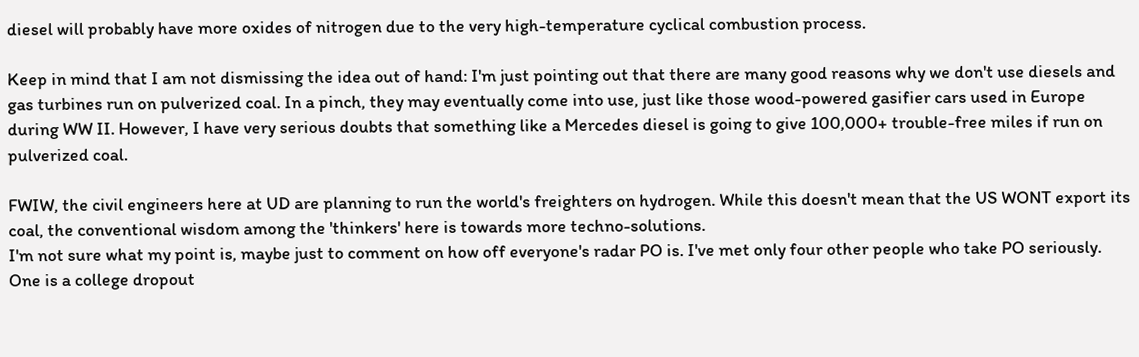diesel will probably have more oxides of nitrogen due to the very high-temperature cyclical combustion process.

Keep in mind that I am not dismissing the idea out of hand: I'm just pointing out that there are many good reasons why we don't use diesels and gas turbines run on pulverized coal. In a pinch, they may eventually come into use, just like those wood-powered gasifier cars used in Europe during WW II. However, I have very serious doubts that something like a Mercedes diesel is going to give 100,000+ trouble-free miles if run on pulverized coal.

FWIW, the civil engineers here at UD are planning to run the world's freighters on hydrogen. While this doesn't mean that the US WONT export its coal, the conventional wisdom among the 'thinkers' here is towards more techno-solutions.
I'm not sure what my point is, maybe just to comment on how off everyone's radar PO is. I've met only four other people who take PO seriously. One is a college dropout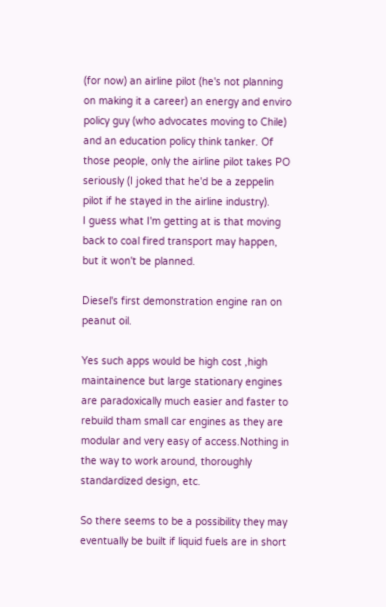(for now) an airline pilot (he's not planning on making it a career) an energy and enviro policy guy (who advocates moving to Chile) and an education policy think tanker. Of those people, only the airline pilot takes PO seriously (I joked that he'd be a zeppelin pilot if he stayed in the airline industry).
I guess what I'm getting at is that moving back to coal fired transport may happen, but it won't be planned.

Diesel's first demonstration engine ran on peanut oil.

Yes such apps would be high cost ,high maintainence but large stationary engines are paradoxically much easier and faster to rebuild tham small car engines as they are modular and very easy of access.Nothing in the way to work around, thoroughly standardized design, etc.

So there seems to be a possibility they may eventually be built if liquid fuels are in short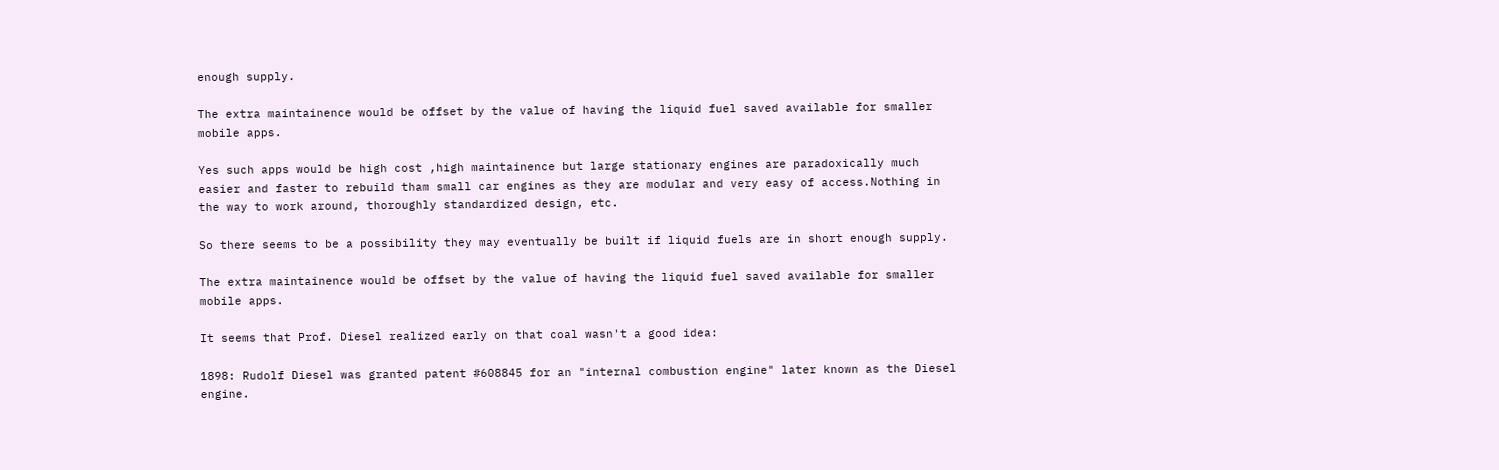enough supply.

The extra maintainence would be offset by the value of having the liquid fuel saved available for smaller mobile apps.

Yes such apps would be high cost ,high maintainence but large stationary engines are paradoxically much easier and faster to rebuild tham small car engines as they are modular and very easy of access.Nothing in the way to work around, thoroughly standardized design, etc.

So there seems to be a possibility they may eventually be built if liquid fuels are in short enough supply.

The extra maintainence would be offset by the value of having the liquid fuel saved available for smaller mobile apps.

It seems that Prof. Diesel realized early on that coal wasn't a good idea:

1898: Rudolf Diesel was granted patent #608845 for an "internal combustion engine" later known as the Diesel engine.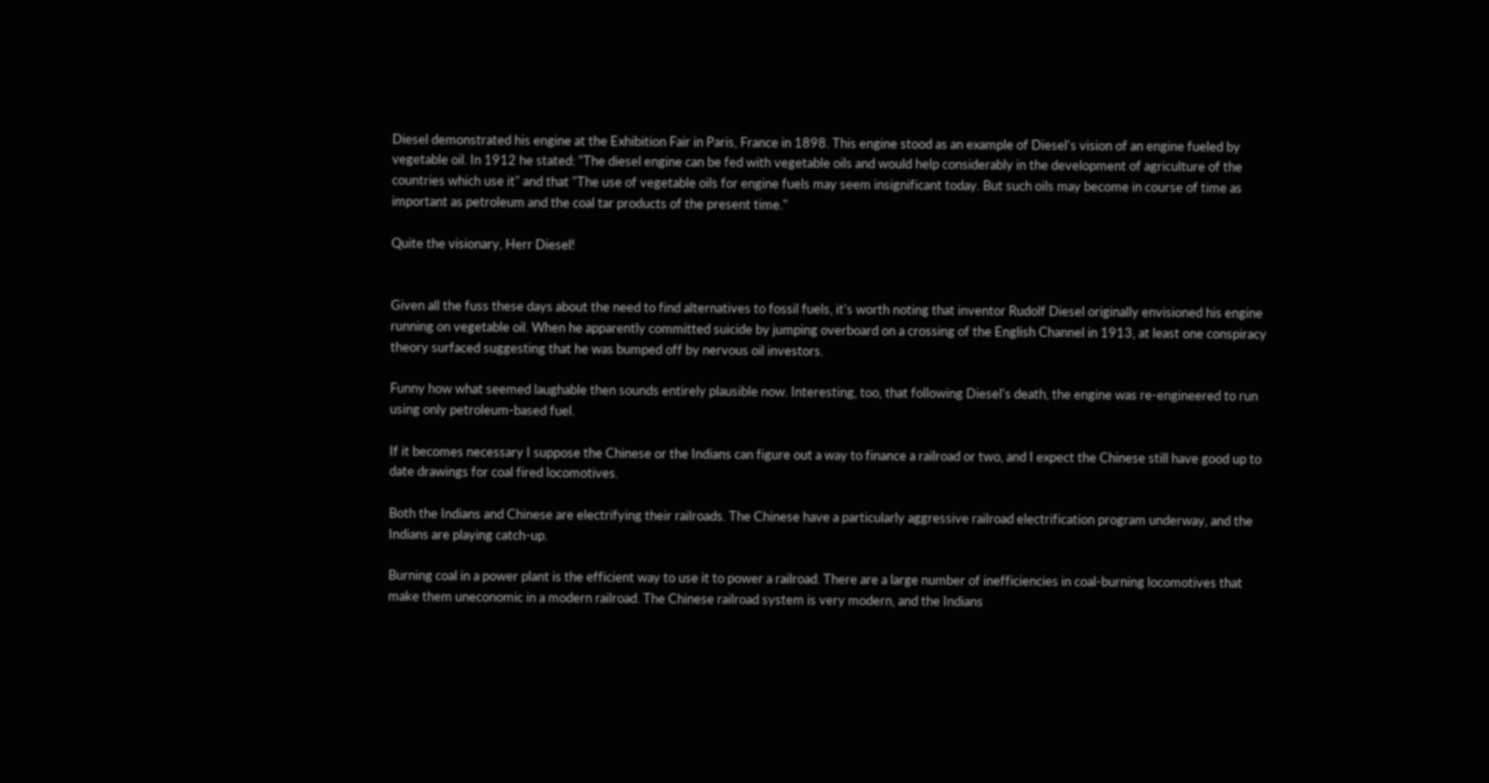Diesel demonstrated his engine at the Exhibition Fair in Paris, France in 1898. This engine stood as an example of Diesel's vision of an engine fueled by vegetable oil. In 1912 he stated: "The diesel engine can be fed with vegetable oils and would help considerably in the development of agriculture of the countries which use it" and that "The use of vegetable oils for engine fuels may seem insignificant today. But such oils may become in course of time as important as petroleum and the coal tar products of the present time."

Quite the visionary, Herr Diesel!


Given all the fuss these days about the need to find alternatives to fossil fuels, it's worth noting that inventor Rudolf Diesel originally envisioned his engine running on vegetable oil. When he apparently committed suicide by jumping overboard on a crossing of the English Channel in 1913, at least one conspiracy theory surfaced suggesting that he was bumped off by nervous oil investors.

Funny how what seemed laughable then sounds entirely plausible now. Interesting, too, that following Diesel's death, the engine was re-engineered to run using only petroleum-based fuel.

If it becomes necessary I suppose the Chinese or the Indians can figure out a way to finance a railroad or two, and I expect the Chinese still have good up to date drawings for coal fired locomotives.

Both the Indians and Chinese are electrifying their railroads. The Chinese have a particularly aggressive railroad electrification program underway, and the Indians are playing catch-up.

Burning coal in a power plant is the efficient way to use it to power a railroad. There are a large number of inefficiencies in coal-burning locomotives that make them uneconomic in a modern railroad. The Chinese railroad system is very modern, and the Indians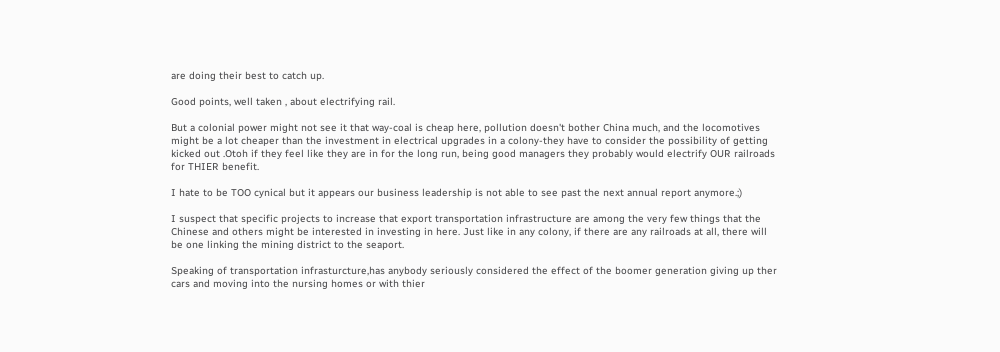are doing their best to catch up.

Good points, well taken , about electrifying rail.

But a colonial power might not see it that way-coal is cheap here, pollution doesn't bother China much, and the locomotives might be a lot cheaper than the investment in electrical upgrades in a colony-they have to consider the possibility of getting kicked out .Otoh if they feel like they are in for the long run, being good managers they probably would electrify OUR railroads for THIER benefit.

I hate to be TOO cynical but it appears our business leadership is not able to see past the next annual report anymore.;)

I suspect that specific projects to increase that export transportation infrastructure are among the very few things that the Chinese and others might be interested in investing in here. Just like in any colony, if there are any railroads at all, there will be one linking the mining district to the seaport.

Speaking of transportation infrasturcture,has anybody seriously considered the effect of the boomer generation giving up ther cars and moving into the nursing homes or with thier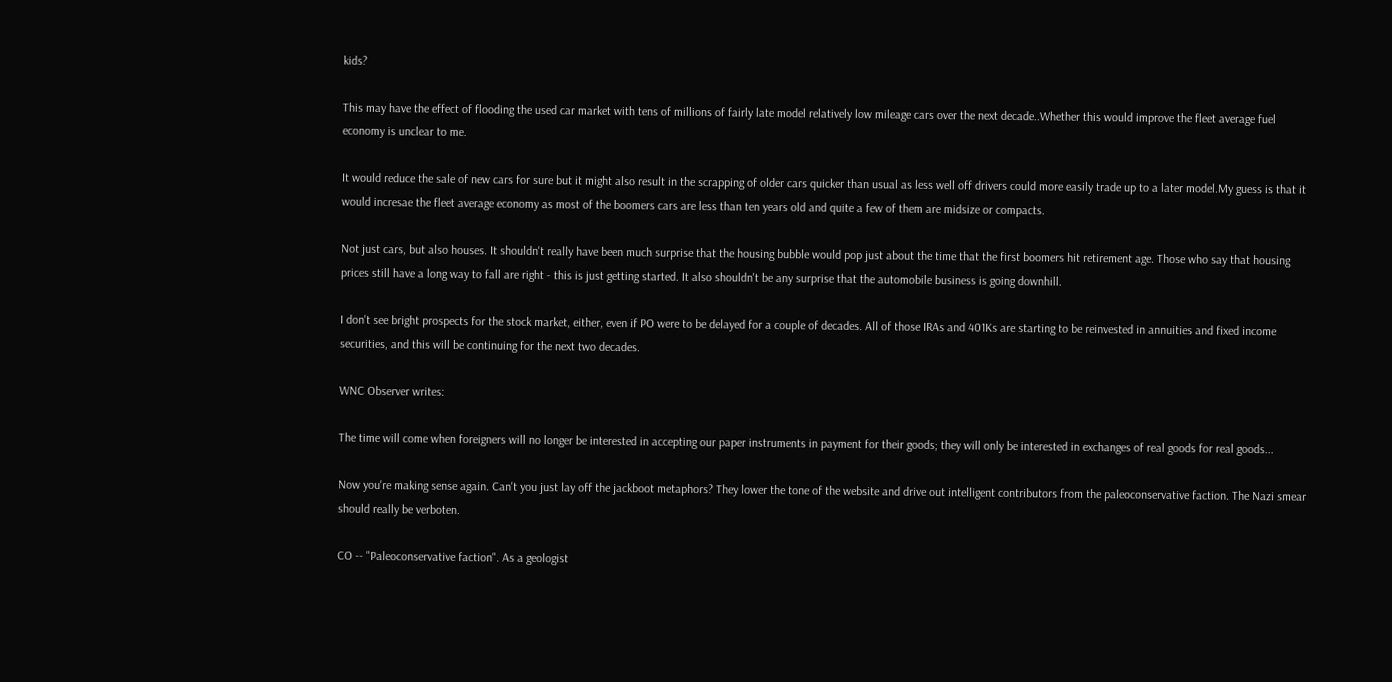kids?

This may have the effect of flooding the used car market with tens of millions of fairly late model relatively low mileage cars over the next decade..Whether this would improve the fleet average fuel economy is unclear to me.

It would reduce the sale of new cars for sure but it might also result in the scrapping of older cars quicker than usual as less well off drivers could more easily trade up to a later model.My guess is that it would incresae the fleet average economy as most of the boomers cars are less than ten years old and quite a few of them are midsize or compacts.

Not just cars, but also houses. It shouldn't really have been much surprise that the housing bubble would pop just about the time that the first boomers hit retirement age. Those who say that housing prices still have a long way to fall are right - this is just getting started. It also shouldn't be any surprise that the automobile business is going downhill.

I don't see bright prospects for the stock market, either, even if PO were to be delayed for a couple of decades. All of those IRAs and 401Ks are starting to be reinvested in annuities and fixed income securities, and this will be continuing for the next two decades.

WNC Observer writes:

The time will come when foreigners will no longer be interested in accepting our paper instruments in payment for their goods; they will only be interested in exchanges of real goods for real goods...

Now you're making sense again. Can't you just lay off the jackboot metaphors? They lower the tone of the website and drive out intelligent contributors from the paleoconservative faction. The Nazi smear should really be verboten.

CO -- "Paleoconservative faction". As a geologist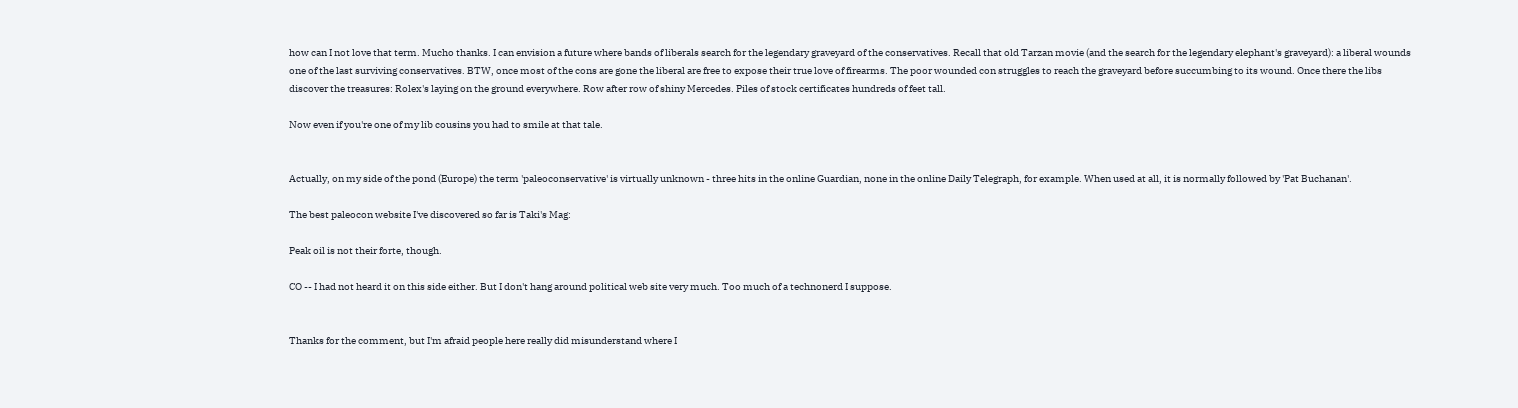how can I not love that term. Mucho thanks. I can envision a future where bands of liberals search for the legendary graveyard of the conservatives. Recall that old Tarzan movie (and the search for the legendary elephant's graveyard): a liberal wounds one of the last surviving conservatives. BTW, once most of the cons are gone the liberal are free to expose their true love of firearms. The poor wounded con struggles to reach the graveyard before succumbing to its wound. Once there the libs discover the treasures: Rolex's laying on the ground everywhere. Row after row of shiny Mercedes. Piles of stock certificates hundreds of feet tall.

Now even if you're one of my lib cousins you had to smile at that tale.


Actually, on my side of the pond (Europe) the term 'paleoconservative' is virtually unknown - three hits in the online Guardian, none in the online Daily Telegraph, for example. When used at all, it is normally followed by 'Pat Buchanan'.

The best paleocon website I've discovered so far is Taki's Mag:

Peak oil is not their forte, though.

CO -- I had not heard it on this side either. But I don't hang around political web site very much. Too much of a technonerd I suppose.


Thanks for the comment, but I'm afraid people here really did misunderstand where I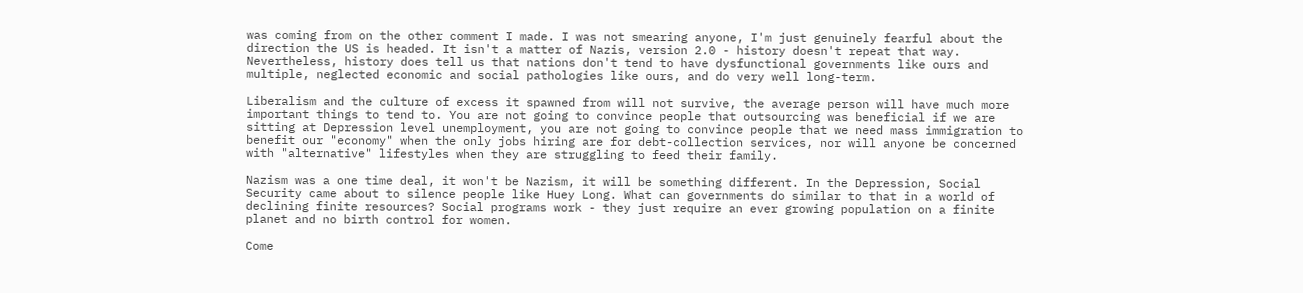was coming from on the other comment I made. I was not smearing anyone, I'm just genuinely fearful about the direction the US is headed. It isn't a matter of Nazis, version 2.0 - history doesn't repeat that way. Nevertheless, history does tell us that nations don't tend to have dysfunctional governments like ours and multiple, neglected economic and social pathologies like ours, and do very well long-term.

Liberalism and the culture of excess it spawned from will not survive, the average person will have much more important things to tend to. You are not going to convince people that outsourcing was beneficial if we are sitting at Depression level unemployment, you are not going to convince people that we need mass immigration to benefit our "economy" when the only jobs hiring are for debt-collection services, nor will anyone be concerned with "alternative" lifestyles when they are struggling to feed their family.

Nazism was a one time deal, it won't be Nazism, it will be something different. In the Depression, Social Security came about to silence people like Huey Long. What can governments do similar to that in a world of declining finite resources? Social programs work - they just require an ever growing population on a finite planet and no birth control for women.

Come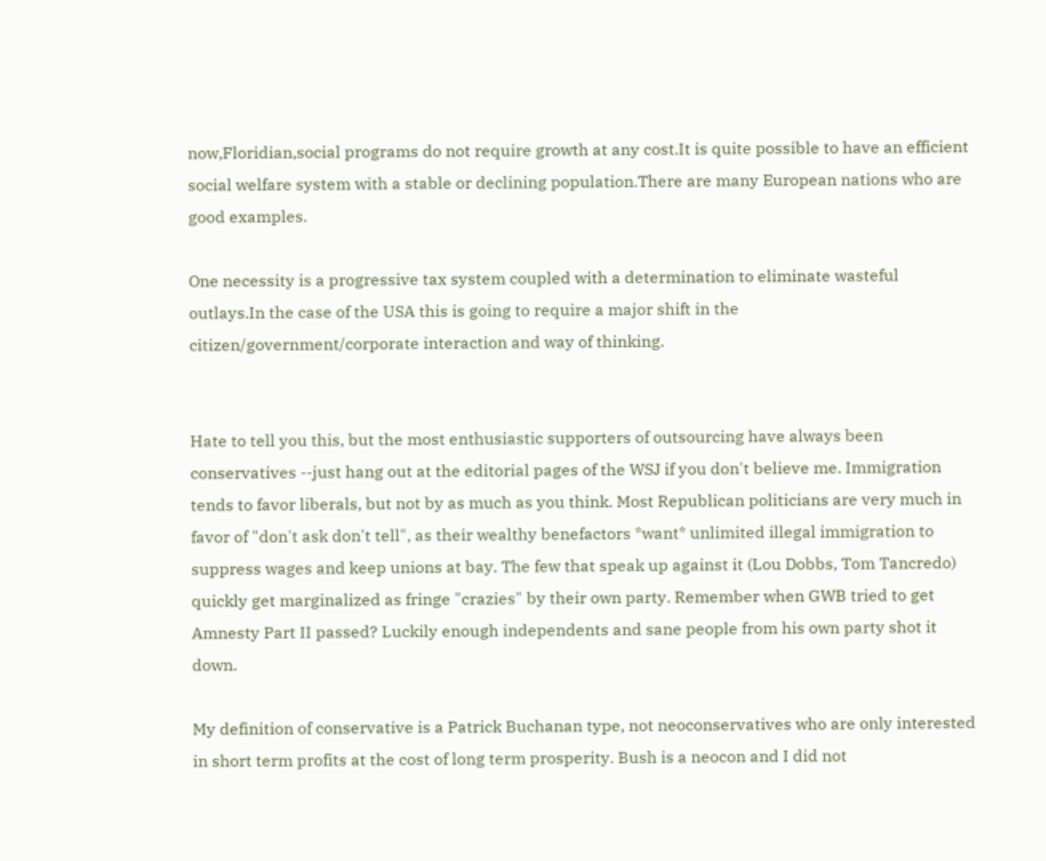now,Floridian,social programs do not require growth at any cost.It is quite possible to have an efficient social welfare system with a stable or declining population.There are many European nations who are good examples.

One necessity is a progressive tax system coupled with a determination to eliminate wasteful outlays.In the case of the USA this is going to require a major shift in the citizen/government/corporate interaction and way of thinking.


Hate to tell you this, but the most enthusiastic supporters of outsourcing have always been conservatives --just hang out at the editorial pages of the WSJ if you don't believe me. Immigration tends to favor liberals, but not by as much as you think. Most Republican politicians are very much in favor of "don't ask don't tell", as their wealthy benefactors *want* unlimited illegal immigration to suppress wages and keep unions at bay. The few that speak up against it (Lou Dobbs, Tom Tancredo) quickly get marginalized as fringe "crazies" by their own party. Remember when GWB tried to get Amnesty Part II passed? Luckily enough independents and sane people from his own party shot it down.

My definition of conservative is a Patrick Buchanan type, not neoconservatives who are only interested in short term profits at the cost of long term prosperity. Bush is a neocon and I did not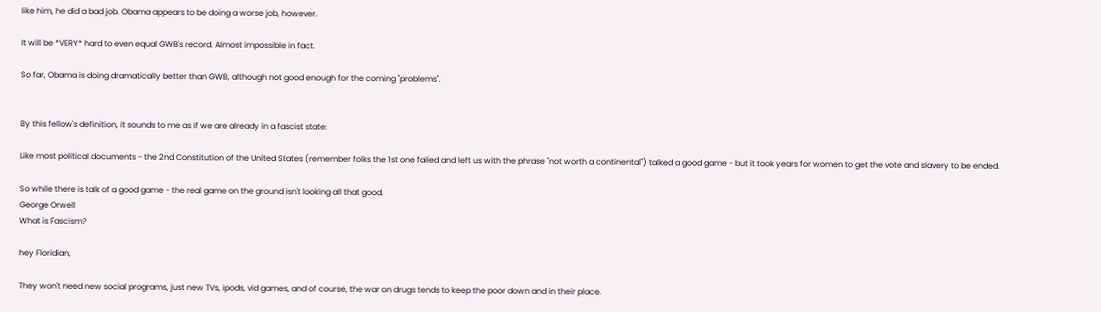like him, he did a bad job. Obama appears to be doing a worse job, however.

It will be *VERY* hard to even equal GWB's record. Almost impossible in fact.

So far, Obama is doing dramatically better than GWB, although not good enough for the coming "problems".


By this fellow's definition, it sounds to me as if we are already in a fascist state:

Like most political documents - the 2nd Constitution of the United States (remember folks the 1st one failed and left us with the phrase "not worth a continental") talked a good game - but it took years for women to get the vote and slavery to be ended.

So while there is talk of a good game - the real game on the ground isn't looking all that good.
George Orwell
What is Fascism?

hey Floridian,

They won't need new social programs, just new TVs, ipods, vid games, and of course, the war on drugs tends to keep the poor down and in their place.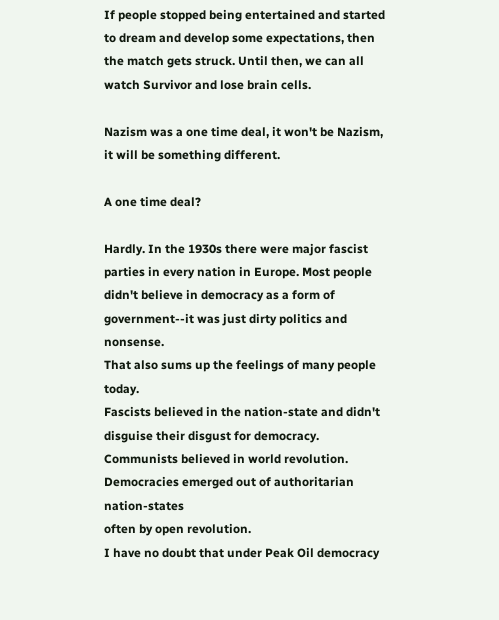If people stopped being entertained and started to dream and develop some expectations, then the match gets struck. Until then, we can all watch Survivor and lose brain cells.

Nazism was a one time deal, it won't be Nazism, it will be something different.

A one time deal?

Hardly. In the 1930s there were major fascist parties in every nation in Europe. Most people didn't believe in democracy as a form of government--it was just dirty politics and nonsense.
That also sums up the feelings of many people today.
Fascists believed in the nation-state and didn't disguise their disgust for democracy.
Communists believed in world revolution.
Democracies emerged out of authoritarian nation-states
often by open revolution.
I have no doubt that under Peak Oil democracy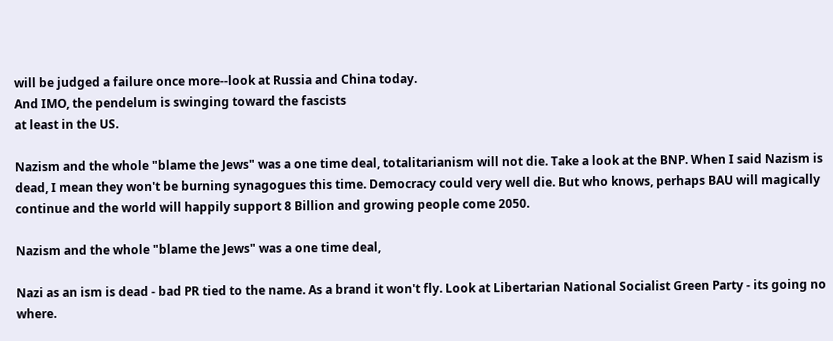will be judged a failure once more--look at Russia and China today.
And IMO, the pendelum is swinging toward the fascists
at least in the US.

Nazism and the whole "blame the Jews" was a one time deal, totalitarianism will not die. Take a look at the BNP. When I said Nazism is dead, I mean they won't be burning synagogues this time. Democracy could very well die. But who knows, perhaps BAU will magically continue and the world will happily support 8 Billion and growing people come 2050.

Nazism and the whole "blame the Jews" was a one time deal,

Nazi as an ism is dead - bad PR tied to the name. As a brand it won't fly. Look at Libertarian National Socialist Green Party - its going no where.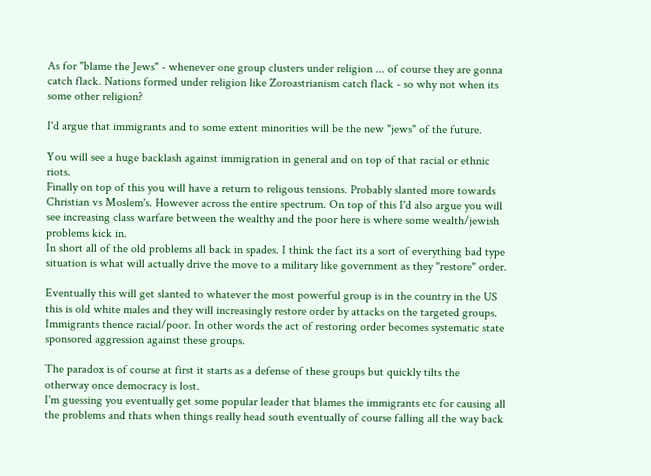As for "blame the Jews" - whenever one group clusters under religion ... of course they are gonna catch flack. Nations formed under religion like Zoroastrianism catch flack - so why not when its some other religion?

I'd argue that immigrants and to some extent minorities will be the new "jews" of the future.

You will see a huge backlash against immigration in general and on top of that racial or ethnic riots.
Finally on top of this you will have a return to religous tensions. Probably slanted more towards Christian vs Moslem's. However across the entire spectrum. On top of this I'd also argue you will see increasing class warfare between the wealthy and the poor here is where some wealth/jewish problems kick in.
In short all of the old problems all back in spades. I think the fact its a sort of everything bad type situation is what will actually drive the move to a military like government as they "restore" order.

Eventually this will get slanted to whatever the most powerful group is in the country in the US this is old white males and they will increasingly restore order by attacks on the targeted groups. Immigrants thence racial/poor. In other words the act of restoring order becomes systematic state sponsored aggression against these groups.

The paradox is of course at first it starts as a defense of these groups but quickly tilts the otherway once democracy is lost.
I'm guessing you eventually get some popular leader that blames the immigrants etc for causing all the problems and thats when things really head south eventually of course falling all the way back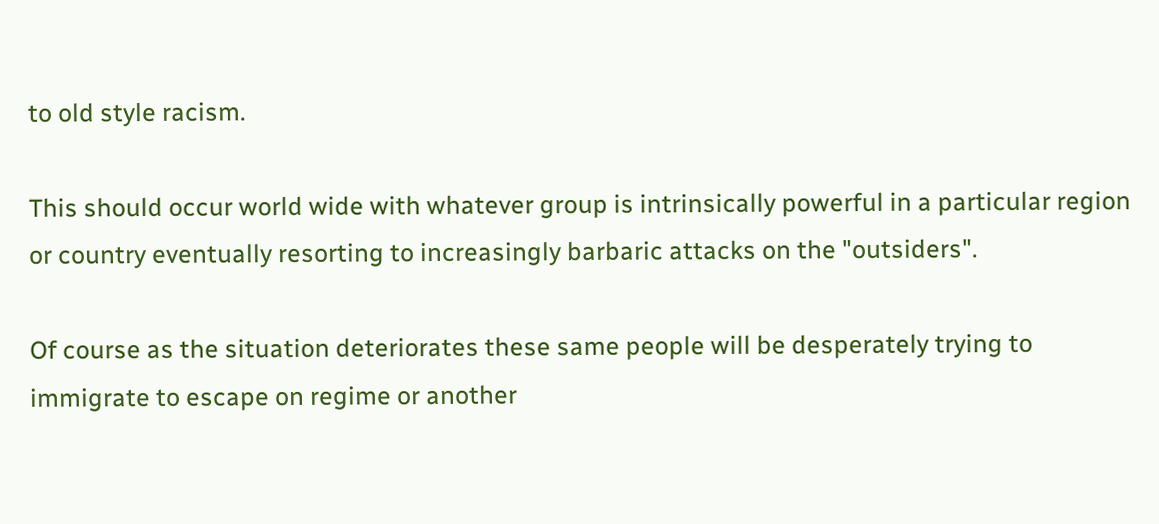to old style racism.

This should occur world wide with whatever group is intrinsically powerful in a particular region or country eventually resorting to increasingly barbaric attacks on the "outsiders".

Of course as the situation deteriorates these same people will be desperately trying to immigrate to escape on regime or another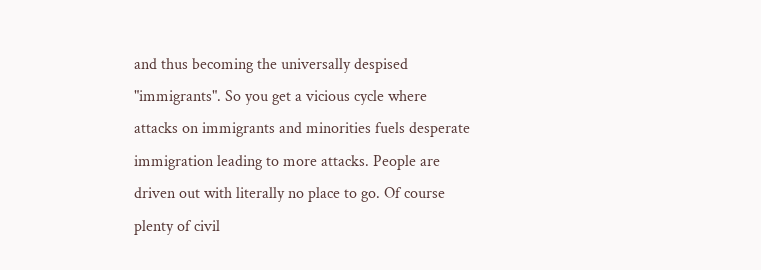and thus becoming the universally despised "immigrants". So you get a vicious cycle where attacks on immigrants and minorities fuels desperate immigration leading to more attacks. People are driven out with literally no place to go. Of course plenty of civil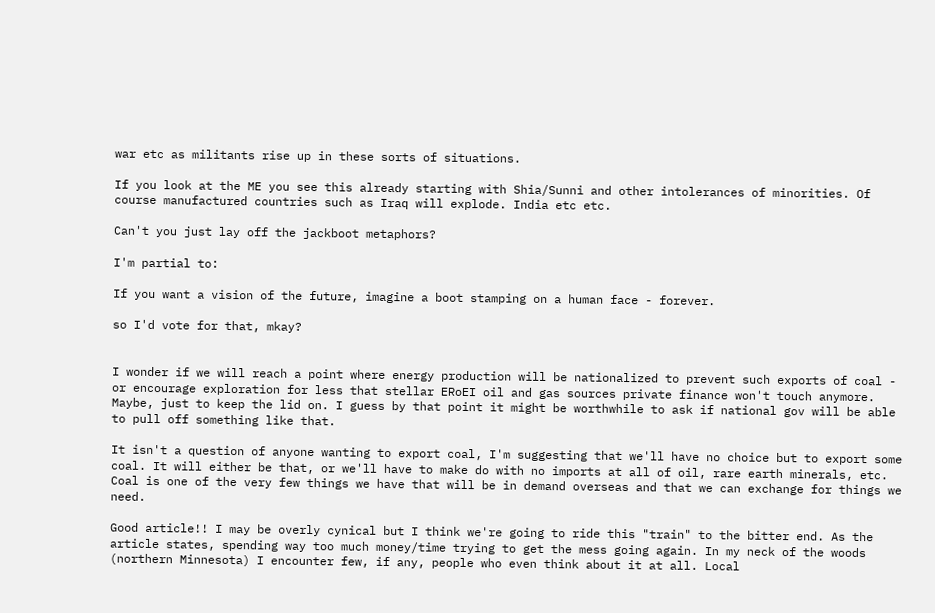war etc as militants rise up in these sorts of situations.

If you look at the ME you see this already starting with Shia/Sunni and other intolerances of minorities. Of course manufactured countries such as Iraq will explode. India etc etc.

Can't you just lay off the jackboot metaphors?

I'm partial to:

If you want a vision of the future, imagine a boot stamping on a human face - forever.

so I'd vote for that, mkay?


I wonder if we will reach a point where energy production will be nationalized to prevent such exports of coal - or encourage exploration for less that stellar ERoEI oil and gas sources private finance won't touch anymore. Maybe, just to keep the lid on. I guess by that point it might be worthwhile to ask if national gov will be able to pull off something like that.

It isn't a question of anyone wanting to export coal, I'm suggesting that we'll have no choice but to export some coal. It will either be that, or we'll have to make do with no imports at all of oil, rare earth minerals, etc. Coal is one of the very few things we have that will be in demand overseas and that we can exchange for things we need.

Good article!! I may be overly cynical but I think we're going to ride this "train" to the bitter end. As the article states, spending way too much money/time trying to get the mess going again. In my neck of the woods (northern Minnesota) I encounter few, if any, people who even think about it at all. Local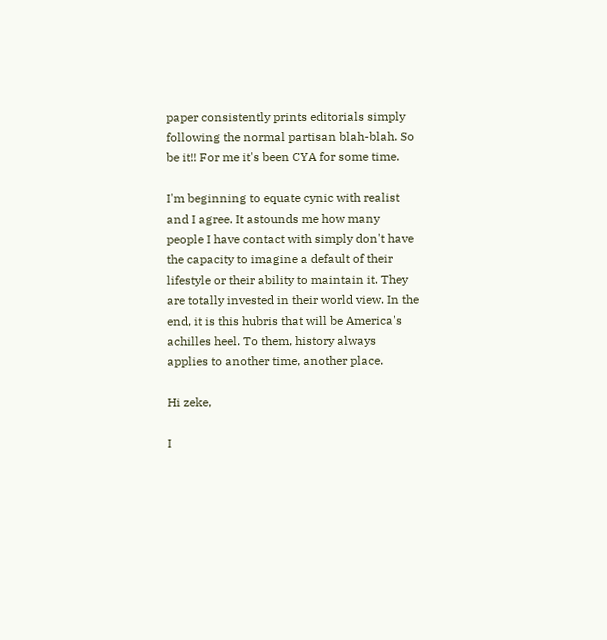paper consistently prints editorials simply following the normal partisan blah-blah. So be it!! For me it's been CYA for some time.

I'm beginning to equate cynic with realist and I agree. It astounds me how many people I have contact with simply don't have the capacity to imagine a default of their lifestyle or their ability to maintain it. They are totally invested in their world view. In the end, it is this hubris that will be America's achilles heel. To them, history always applies to another time, another place.

Hi zeke,

I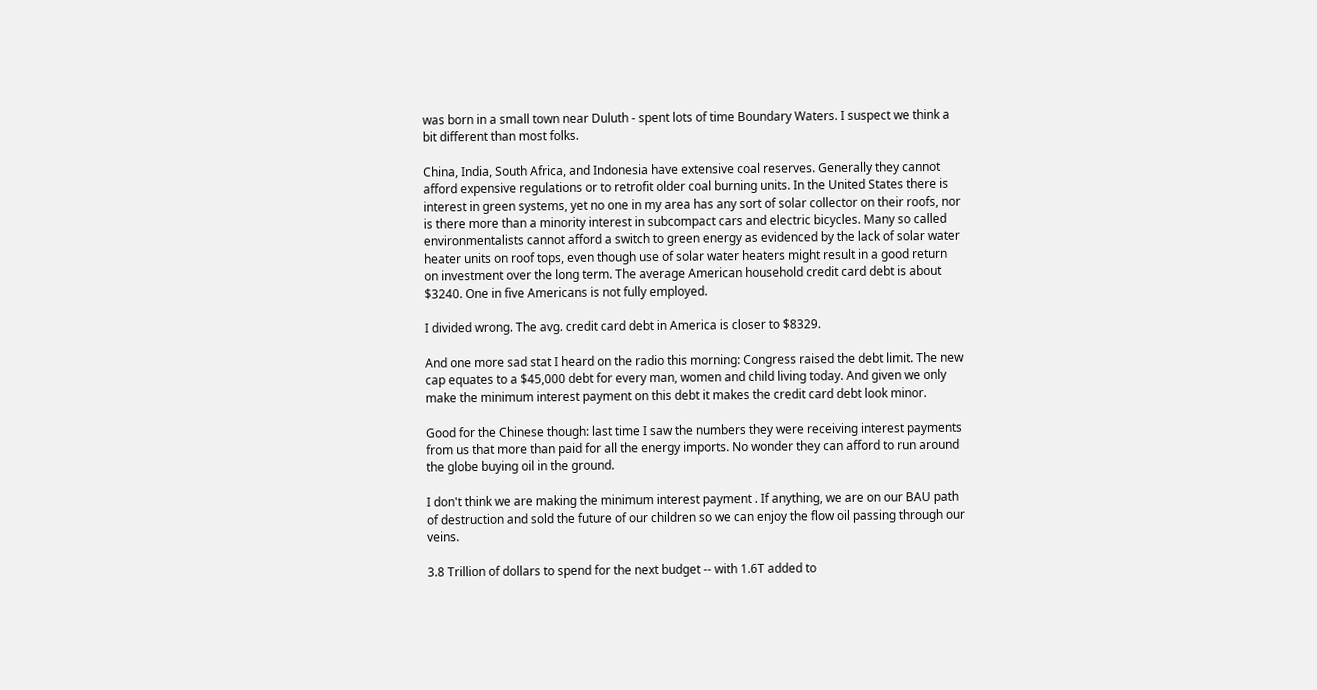was born in a small town near Duluth - spent lots of time Boundary Waters. I suspect we think a bit different than most folks.

China, India, South Africa, and Indonesia have extensive coal reserves. Generally they cannot afford expensive regulations or to retrofit older coal burning units. In the United States there is interest in green systems, yet no one in my area has any sort of solar collector on their roofs, nor is there more than a minority interest in subcompact cars and electric bicycles. Many so called environmentalists cannot afford a switch to green energy as evidenced by the lack of solar water heater units on roof tops, even though use of solar water heaters might result in a good return on investment over the long term. The average American household credit card debt is about $3240. One in five Americans is not fully employed.

I divided wrong. The avg. credit card debt in America is closer to $8329.

And one more sad stat I heard on the radio this morning: Congress raised the debt limit. The new cap equates to a $45,000 debt for every man, women and child living today. And given we only make the minimum interest payment on this debt it makes the credit card debt look minor.

Good for the Chinese though: last time I saw the numbers they were receiving interest payments from us that more than paid for all the energy imports. No wonder they can afford to run around the globe buying oil in the ground.

I don't think we are making the minimum interest payment . If anything, we are on our BAU path of destruction and sold the future of our children so we can enjoy the flow oil passing through our veins.

3.8 Trillion of dollars to spend for the next budget -- with 1.6T added to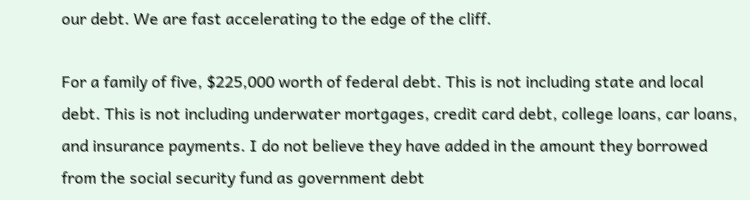our debt. We are fast accelerating to the edge of the cliff.

For a family of five, $225,000 worth of federal debt. This is not including state and local debt. This is not including underwater mortgages, credit card debt, college loans, car loans, and insurance payments. I do not believe they have added in the amount they borrowed from the social security fund as government debt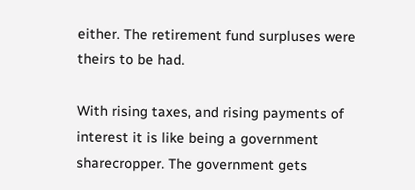either. The retirement fund surpluses were theirs to be had.

With rising taxes, and rising payments of interest it is like being a government sharecropper. The government gets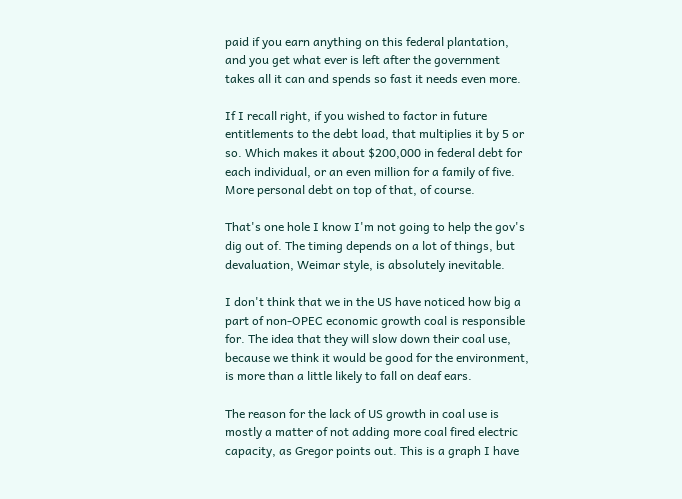paid if you earn anything on this federal plantation, and you get what ever is left after the government takes all it can and spends so fast it needs even more.

If I recall right, if you wished to factor in future entitlements to the debt load, that multiplies it by 5 or so. Which makes it about $200,000 in federal debt for each individual, or an even million for a family of five. More personal debt on top of that, of course.

That's one hole I know I'm not going to help the gov's dig out of. The timing depends on a lot of things, but devaluation, Weimar style, is absolutely inevitable.

I don't think that we in the US have noticed how big a part of non-OPEC economic growth coal is responsible for. The idea that they will slow down their coal use, because we think it would be good for the environment, is more than a little likely to fall on deaf ears.

The reason for the lack of US growth in coal use is mostly a matter of not adding more coal fired electric capacity, as Gregor points out. This is a graph I have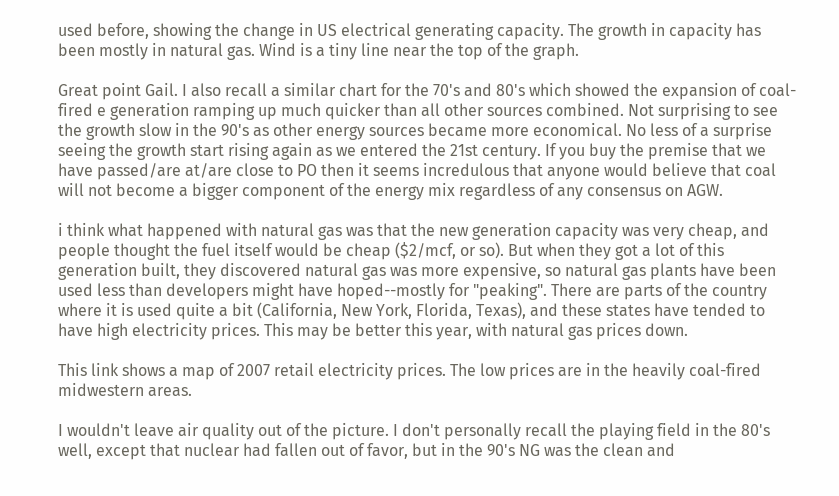used before, showing the change in US electrical generating capacity. The growth in capacity has been mostly in natural gas. Wind is a tiny line near the top of the graph.

Great point Gail. I also recall a similar chart for the 70's and 80's which showed the expansion of coal-fired e generation ramping up much quicker than all other sources combined. Not surprising to see the growth slow in the 90's as other energy sources became more economical. No less of a surprise seeing the growth start rising again as we entered the 21st century. If you buy the premise that we have passed/are at/are close to PO then it seems incredulous that anyone would believe that coal will not become a bigger component of the energy mix regardless of any consensus on AGW.

i think what happened with natural gas was that the new generation capacity was very cheap, and people thought the fuel itself would be cheap ($2/mcf, or so). But when they got a lot of this generation built, they discovered natural gas was more expensive, so natural gas plants have been used less than developers might have hoped--mostly for "peaking". There are parts of the country where it is used quite a bit (California, New York, Florida, Texas), and these states have tended to have high electricity prices. This may be better this year, with natural gas prices down.

This link shows a map of 2007 retail electricity prices. The low prices are in the heavily coal-fired midwestern areas.

I wouldn't leave air quality out of the picture. I don't personally recall the playing field in the 80's well, except that nuclear had fallen out of favor, but in the 90's NG was the clean and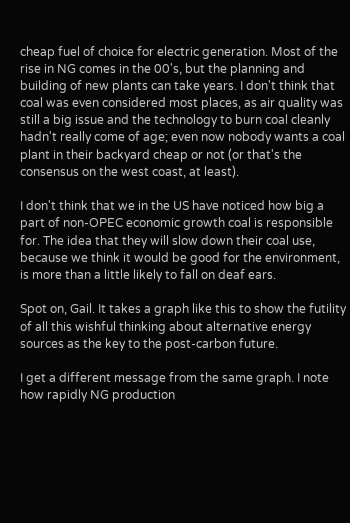cheap fuel of choice for electric generation. Most of the rise in NG comes in the 00's, but the planning and building of new plants can take years. I don't think that coal was even considered most places, as air quality was still a big issue and the technology to burn coal cleanly hadn't really come of age; even now nobody wants a coal plant in their backyard cheap or not (or that's the consensus on the west coast, at least).

I don't think that we in the US have noticed how big a part of non-OPEC economic growth coal is responsible for. The idea that they will slow down their coal use, because we think it would be good for the environment, is more than a little likely to fall on deaf ears.

Spot on, Gail. It takes a graph like this to show the futility of all this wishful thinking about alternative energy sources as the key to the post-carbon future.

I get a different message from the same graph. I note how rapidly NG production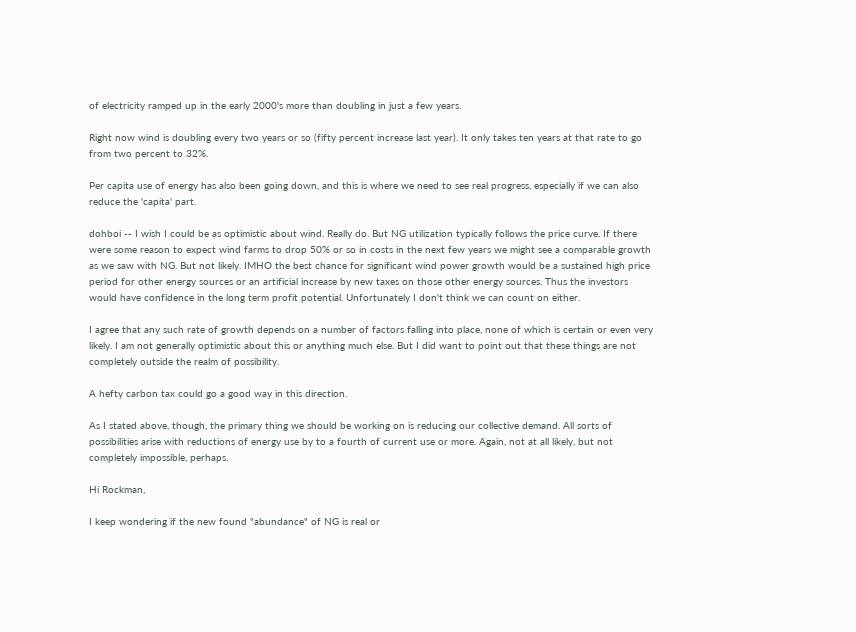of electricity ramped up in the early 2000's more than doubling in just a few years.

Right now wind is doubling every two years or so (fifty percent increase last year). It only takes ten years at that rate to go from two percent to 32%.

Per capita use of energy has also been going down, and this is where we need to see real progress, especially if we can also reduce the 'capita' part.

dohboi -- I wish I could be as optimistic about wind. Really do. But NG utilization typically follows the price curve. If there were some reason to expect wind farms to drop 50% or so in costs in the next few years we might see a comparable growth as we saw with NG. But not likely. IMHO the best chance for significant wind power growth would be a sustained high price period for other energy sources or an artificial increase by new taxes on those other energy sources. Thus the investors would have confidence in the long term profit potential. Unfortunately I don't think we can count on either.

I agree that any such rate of growth depends on a number of factors falling into place, none of which is certain or even very likely. I am not generally optimistic about this or anything much else. But I did want to point out that these things are not completely outside the realm of possibility.

A hefty carbon tax could go a good way in this direction.

As I stated above, though, the primary thing we should be working on is reducing our collective demand. All sorts of possibilities arise with reductions of energy use by to a fourth of current use or more. Again, not at all likely, but not completely impossible, perhaps.

Hi Rockman,

I keep wondering if the new found "abundance" of NG is real or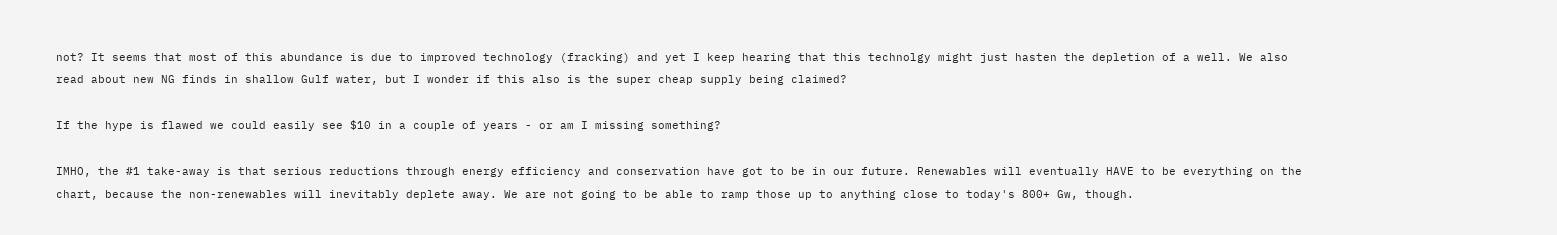not? It seems that most of this abundance is due to improved technology (fracking) and yet I keep hearing that this technolgy might just hasten the depletion of a well. We also read about new NG finds in shallow Gulf water, but I wonder if this also is the super cheap supply being claimed?

If the hype is flawed we could easily see $10 in a couple of years - or am I missing something?

IMHO, the #1 take-away is that serious reductions through energy efficiency and conservation have got to be in our future. Renewables will eventually HAVE to be everything on the chart, because the non-renewables will inevitably deplete away. We are not going to be able to ramp those up to anything close to today's 800+ Gw, though.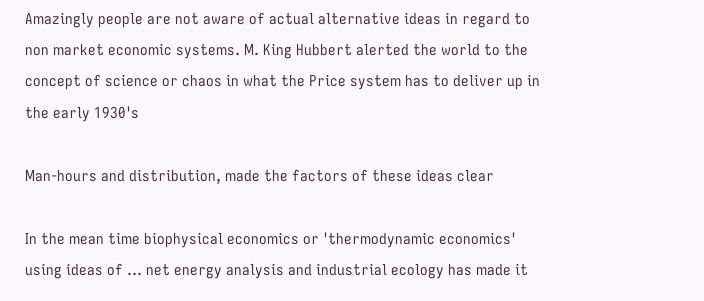Amazingly people are not aware of actual alternative ideas in regard to non market economic systems. M. King Hubbert alerted the world to the concept of science or chaos in what the Price system has to deliver up in the early 1930's

Man-hours and distribution, made the factors of these ideas clear

In the mean time biophysical economics or 'thermodynamic economics' using ideas of ... net energy analysis and industrial ecology has made it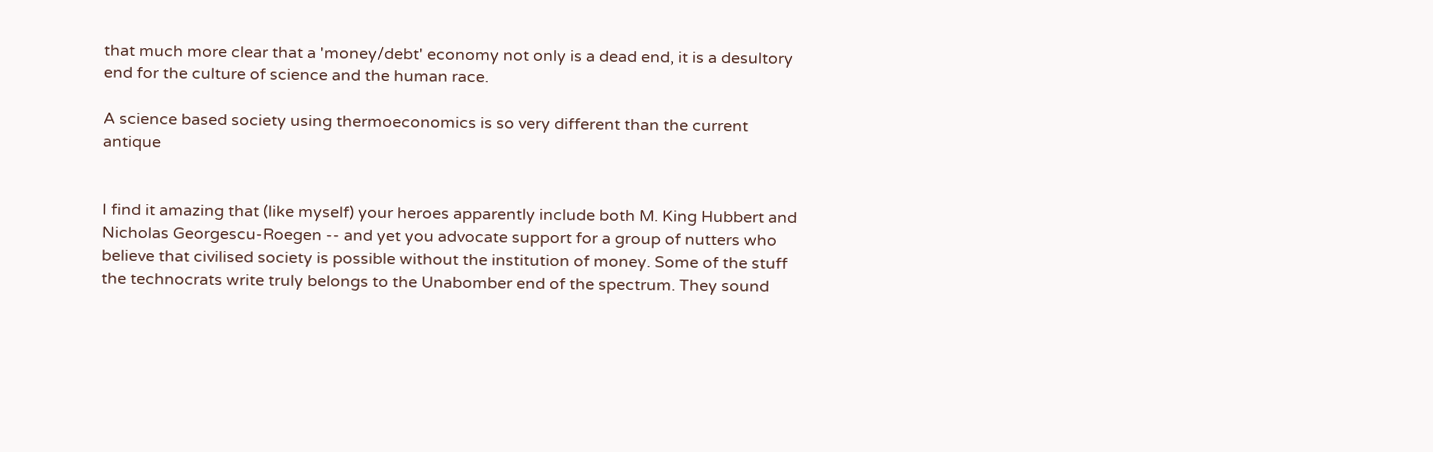that much more clear that a 'money/debt' economy not only is a dead end, it is a desultory end for the culture of science and the human race.

A science based society using thermoeconomics is so very different than the current antique


I find it amazing that (like myself) your heroes apparently include both M. King Hubbert and Nicholas Georgescu-Roegen -- and yet you advocate support for a group of nutters who believe that civilised society is possible without the institution of money. Some of the stuff the technocrats write truly belongs to the Unabomber end of the spectrum. They sound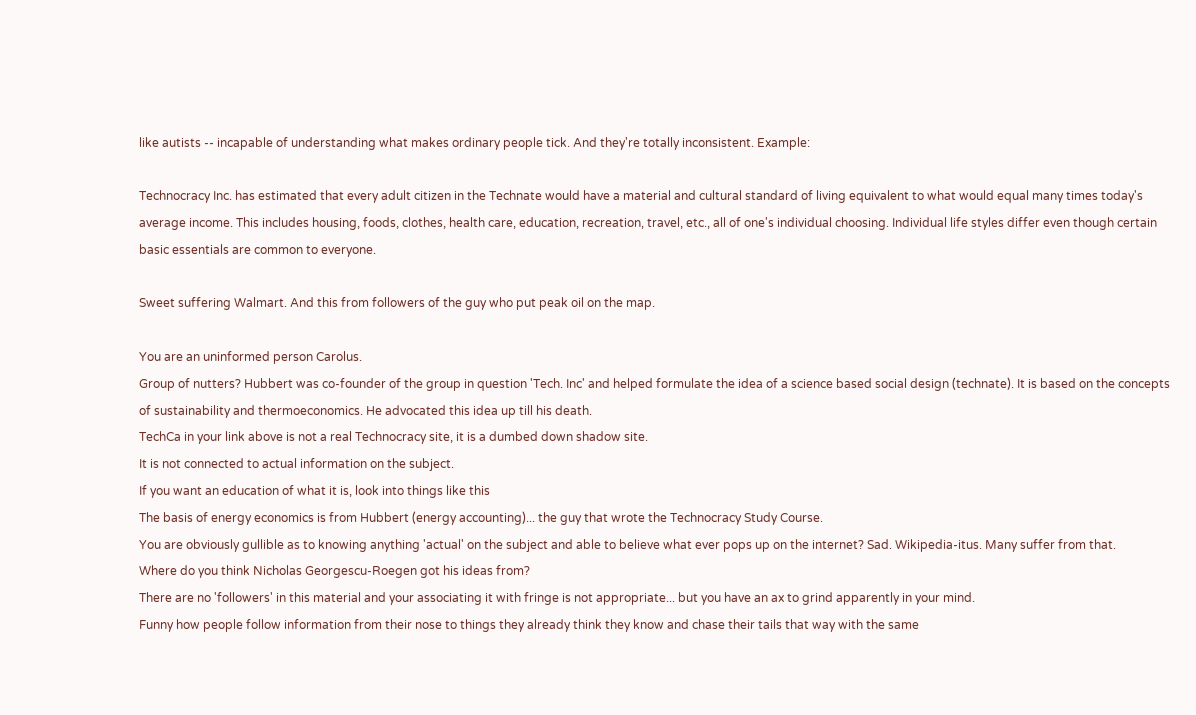like autists -- incapable of understanding what makes ordinary people tick. And they're totally inconsistent. Example:

Technocracy Inc. has estimated that every adult citizen in the Technate would have a material and cultural standard of living equivalent to what would equal many times today's average income. This includes housing, foods, clothes, health care, education, recreation, travel, etc., all of one's individual choosing. Individual life styles differ even though certain basic essentials are common to everyone.

Sweet suffering Walmart. And this from followers of the guy who put peak oil on the map.

You are an uninformed person Carolus.
Group of nutters? Hubbert was co-founder of the group in question 'Tech. Inc' and helped formulate the idea of a science based social design (technate). It is based on the concepts of sustainability and thermoeconomics. He advocated this idea up till his death.
TechCa in your link above is not a real Technocracy site, it is a dumbed down shadow site.
It is not connected to actual information on the subject.
If you want an education of what it is, look into things like this
The basis of energy economics is from Hubbert (energy accounting)... the guy that wrote the Technocracy Study Course.
You are obviously gullible as to knowing anything 'actual' on the subject and able to believe what ever pops up on the internet? Sad. Wikipedia-itus. Many suffer from that.
Where do you think Nicholas Georgescu-Roegen got his ideas from?
There are no 'followers' in this material and your associating it with fringe is not appropriate... but you have an ax to grind apparently in your mind.
Funny how people follow information from their nose to things they already think they know and chase their tails that way with the same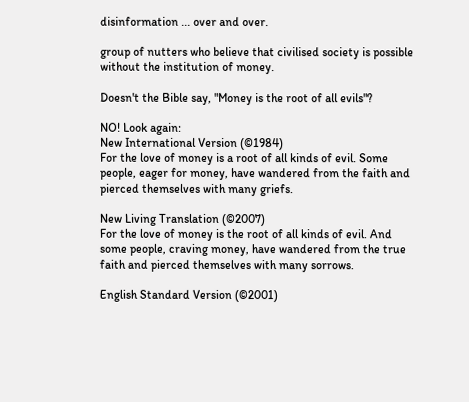disinformation ... over and over.

group of nutters who believe that civilised society is possible without the institution of money.

Doesn't the Bible say, "Money is the root of all evils"?

NO! Look again:
New International Version (©1984)
For the love of money is a root of all kinds of evil. Some people, eager for money, have wandered from the faith and pierced themselves with many griefs.

New Living Translation (©2007)
For the love of money is the root of all kinds of evil. And some people, craving money, have wandered from the true faith and pierced themselves with many sorrows.

English Standard Version (©2001)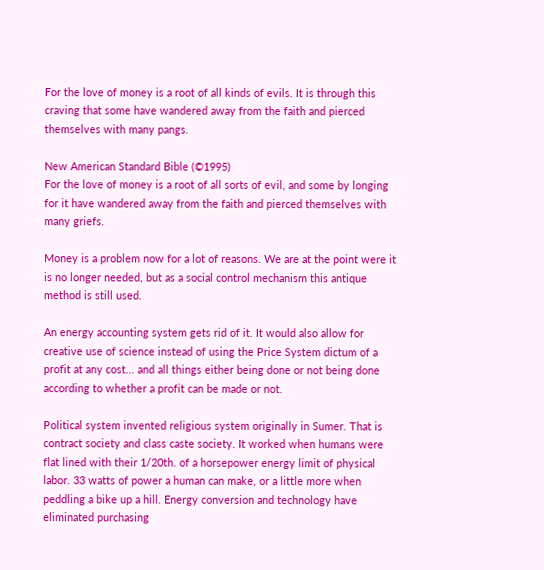For the love of money is a root of all kinds of evils. It is through this craving that some have wandered away from the faith and pierced themselves with many pangs.

New American Standard Bible (©1995)
For the love of money is a root of all sorts of evil, and some by longing for it have wandered away from the faith and pierced themselves with many griefs.

Money is a problem now for a lot of reasons. We are at the point were it is no longer needed, but as a social control mechanism this antique method is still used.

An energy accounting system gets rid of it. It would also allow for creative use of science instead of using the Price System dictum of a profit at any cost... and all things either being done or not being done according to whether a profit can be made or not.

Political system invented religious system originally in Sumer. That is contract society and class caste society. It worked when humans were flat lined with their 1/20th. of a horsepower energy limit of physical labor. 33 watts of power a human can make, or a little more when peddling a bike up a hill. Energy conversion and technology have eliminated purchasing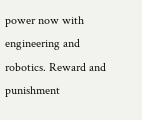power now with engineering and robotics. Reward and punishment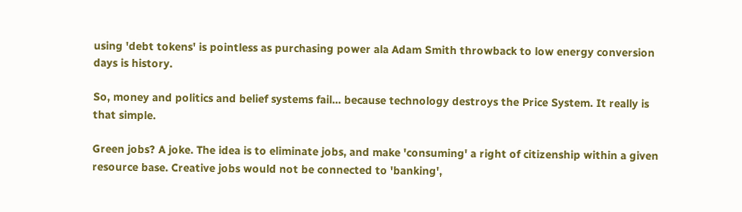using 'debt tokens' is pointless as purchasing power ala Adam Smith throwback to low energy conversion days is history.

So, money and politics and belief systems fail... because technology destroys the Price System. It really is that simple.

Green jobs? A joke. The idea is to eliminate jobs, and make 'consuming' a right of citizenship within a given resource base. Creative jobs would not be connected to 'banking',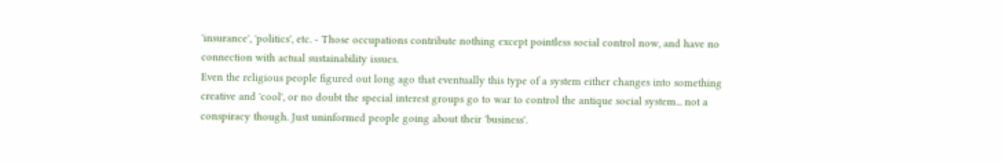'insurance', 'politics', etc. - Those occupations contribute nothing except pointless social control now, and have no connection with actual sustainability issues.
Even the religious people figured out long ago that eventually this type of a system either changes into something creative and 'cool', or no doubt the special interest groups go to war to control the antique social system... not a conspiracy though. Just uninformed people going about their 'business'.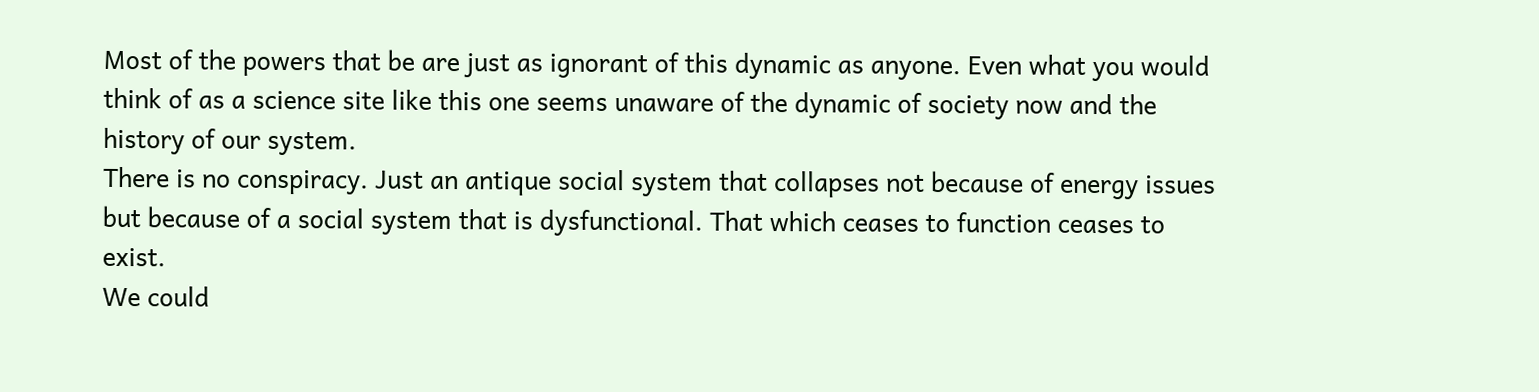Most of the powers that be are just as ignorant of this dynamic as anyone. Even what you would think of as a science site like this one seems unaware of the dynamic of society now and the history of our system.
There is no conspiracy. Just an antique social system that collapses not because of energy issues but because of a social system that is dysfunctional. That which ceases to function ceases to exist.
We could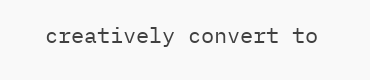creatively convert to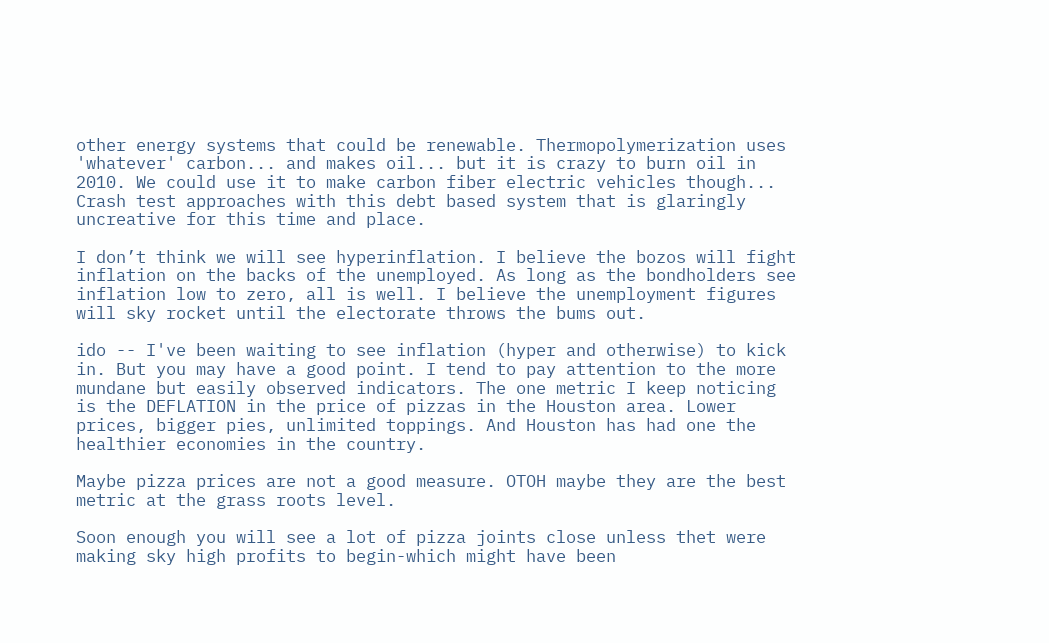other energy systems that could be renewable. Thermopolymerization uses 'whatever' carbon... and makes oil... but it is crazy to burn oil in 2010. We could use it to make carbon fiber electric vehicles though... Crash test approaches with this debt based system that is glaringly uncreative for this time and place.

I don’t think we will see hyperinflation. I believe the bozos will fight inflation on the backs of the unemployed. As long as the bondholders see inflation low to zero, all is well. I believe the unemployment figures will sky rocket until the electorate throws the bums out.

ido -- I've been waiting to see inflation (hyper and otherwise) to kick in. But you may have a good point. I tend to pay attention to the more mundane but easily observed indicators. The one metric I keep noticing is the DEFLATION in the price of pizzas in the Houston area. Lower prices, bigger pies, unlimited toppings. And Houston has had one the healthier economies in the country.

Maybe pizza prices are not a good measure. OTOH maybe they are the best metric at the grass roots level.

Soon enough you will see a lot of pizza joints close unless thet were making sky high profits to begin-which might have been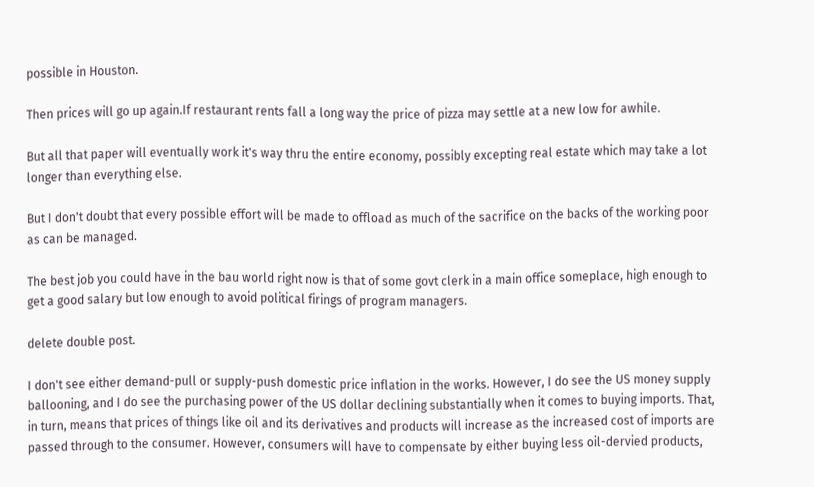possible in Houston.

Then prices will go up again.If restaurant rents fall a long way the price of pizza may settle at a new low for awhile.

But all that paper will eventually work it's way thru the entire economy, possibly excepting real estate which may take a lot longer than everything else.

But I don't doubt that every possible effort will be made to offload as much of the sacrifice on the backs of the working poor as can be managed.

The best job you could have in the bau world right now is that of some govt clerk in a main office someplace, high enough to get a good salary but low enough to avoid political firings of program managers.

delete double post.

I don't see either demand-pull or supply-push domestic price inflation in the works. However, I do see the US money supply ballooning, and I do see the purchasing power of the US dollar declining substantially when it comes to buying imports. That, in turn, means that prices of things like oil and its derivatives and products will increase as the increased cost of imports are passed through to the consumer. However, consumers will have to compensate by either buying less oil-dervied products,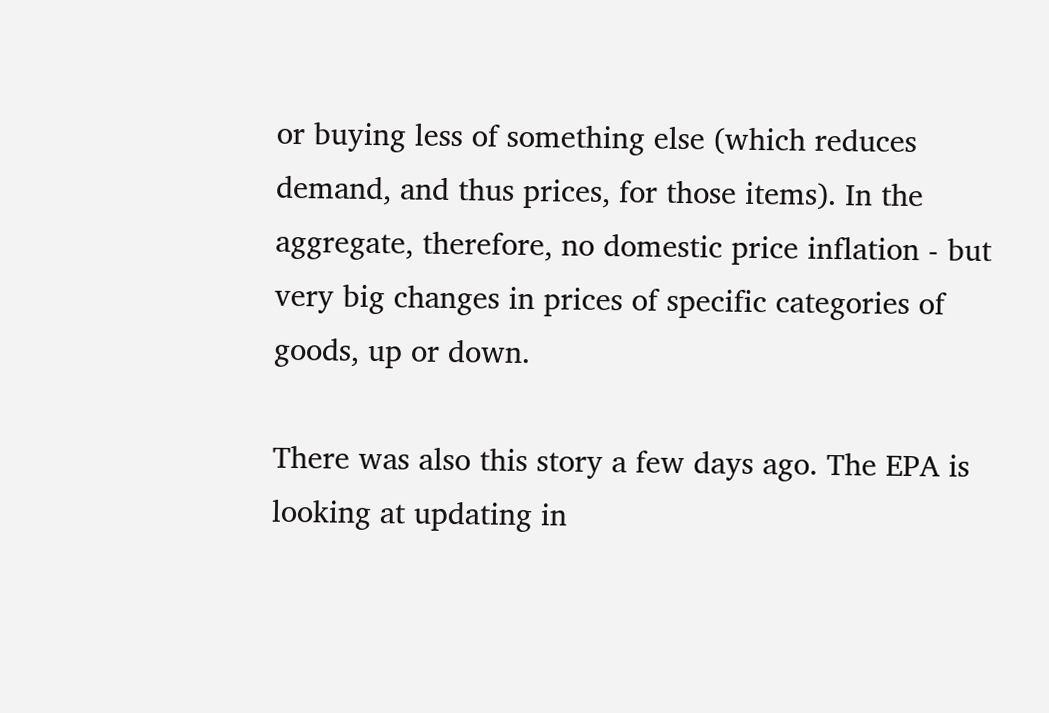or buying less of something else (which reduces demand, and thus prices, for those items). In the aggregate, therefore, no domestic price inflation - but very big changes in prices of specific categories of goods, up or down.

There was also this story a few days ago. The EPA is looking at updating in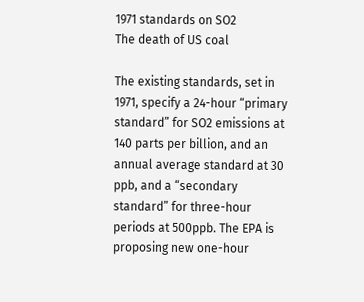1971 standards on SO2
The death of US coal

The existing standards, set in 1971, specify a 24-hour “primary standard” for SO2 emissions at 140 parts per billion, and an annual average standard at 30 ppb, and a “secondary standard” for three-hour periods at 500ppb. The EPA is proposing new one-hour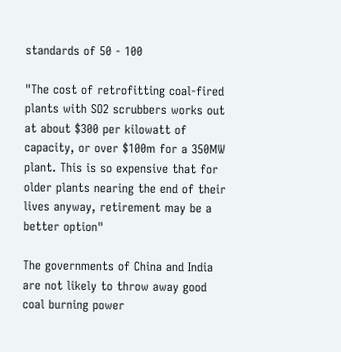standards of 50 - 100

"The cost of retrofitting coal-fired plants with SO2 scrubbers works out at about $300 per kilowatt of capacity, or over $100m for a 350MW plant. This is so expensive that for older plants nearing the end of their lives anyway, retirement may be a better option"

The governments of China and India are not likely to throw away good coal burning power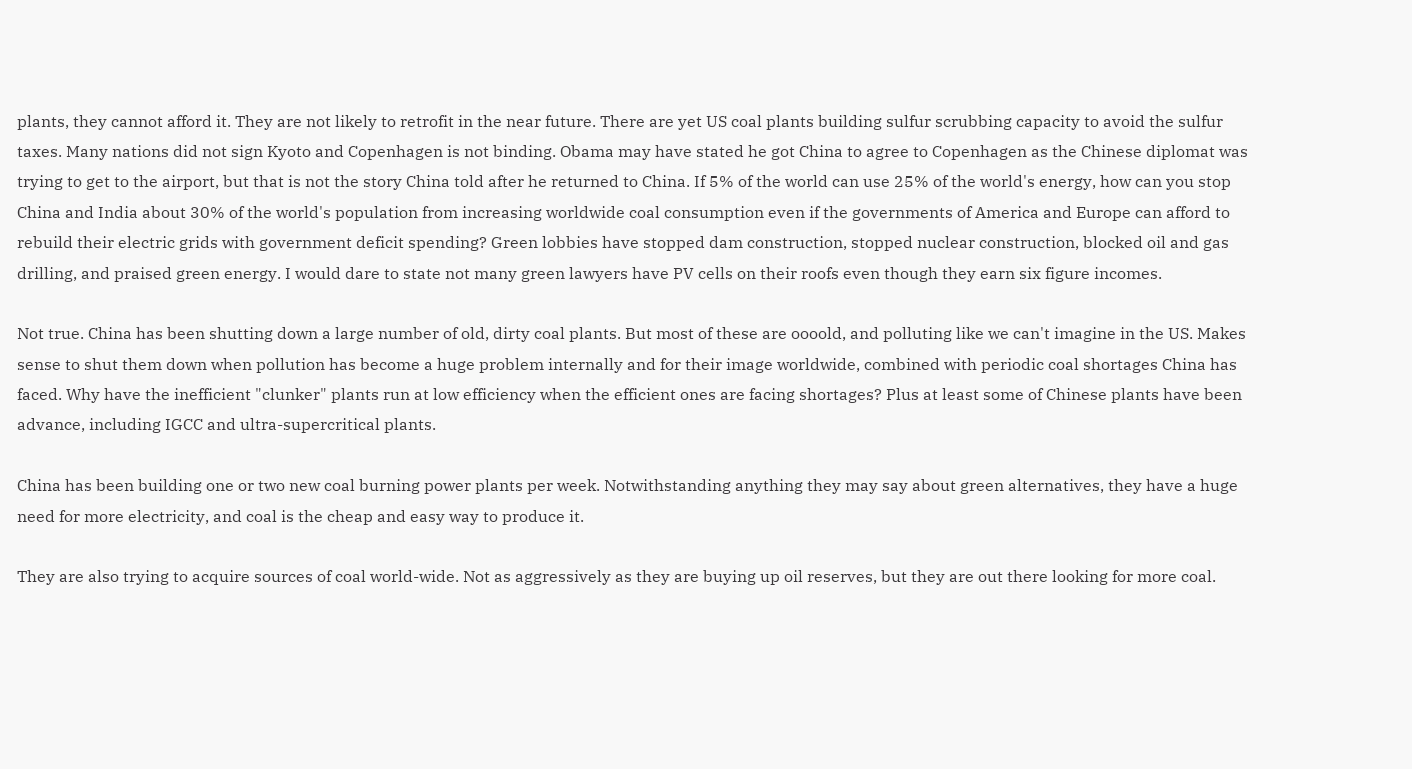plants, they cannot afford it. They are not likely to retrofit in the near future. There are yet US coal plants building sulfur scrubbing capacity to avoid the sulfur taxes. Many nations did not sign Kyoto and Copenhagen is not binding. Obama may have stated he got China to agree to Copenhagen as the Chinese diplomat was trying to get to the airport, but that is not the story China told after he returned to China. If 5% of the world can use 25% of the world's energy, how can you stop China and India about 30% of the world's population from increasing worldwide coal consumption even if the governments of America and Europe can afford to rebuild their electric grids with government deficit spending? Green lobbies have stopped dam construction, stopped nuclear construction, blocked oil and gas drilling, and praised green energy. I would dare to state not many green lawyers have PV cells on their roofs even though they earn six figure incomes.

Not true. China has been shutting down a large number of old, dirty coal plants. But most of these are oooold, and polluting like we can't imagine in the US. Makes sense to shut them down when pollution has become a huge problem internally and for their image worldwide, combined with periodic coal shortages China has faced. Why have the inefficient "clunker" plants run at low efficiency when the efficient ones are facing shortages? Plus at least some of Chinese plants have been advance, including IGCC and ultra-supercritical plants.

China has been building one or two new coal burning power plants per week. Notwithstanding anything they may say about green alternatives, they have a huge need for more electricity, and coal is the cheap and easy way to produce it.

They are also trying to acquire sources of coal world-wide. Not as aggressively as they are buying up oil reserves, but they are out there looking for more coal.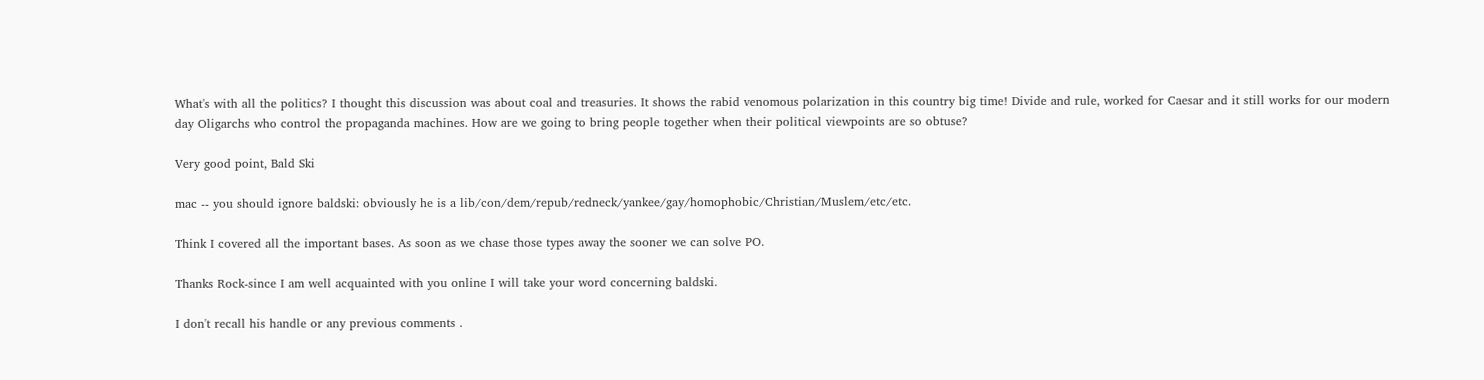What's with all the politics? I thought this discussion was about coal and treasuries. It shows the rabid venomous polarization in this country big time! Divide and rule, worked for Caesar and it still works for our modern day Oligarchs who control the propaganda machines. How are we going to bring people together when their political viewpoints are so obtuse?

Very good point, Bald Ski

mac -- you should ignore baldski: obviously he is a lib/con/dem/repub/redneck/yankee/gay/homophobic/Christian/Muslem/etc/etc.

Think I covered all the important bases. As soon as we chase those types away the sooner we can solve PO.

Thanks Rock-since I am well acquainted with you online I will take your word concerning baldski.

I don't recall his handle or any previous comments .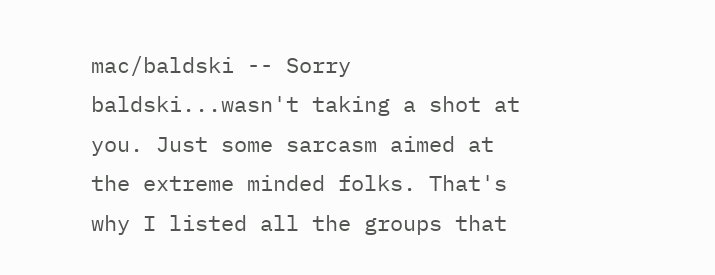mac/baldski -- Sorry baldski...wasn't taking a shot at you. Just some sarcasm aimed at the extreme minded folks. That's why I listed all the groups that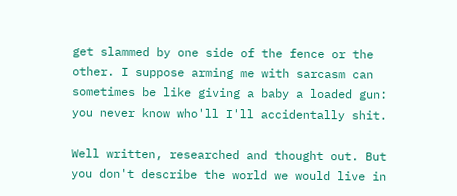get slammed by one side of the fence or the other. I suppose arming me with sarcasm can sometimes be like giving a baby a loaded gun: you never know who'll I'll accidentally shit.

Well written, researched and thought out. But you don't describe the world we would live in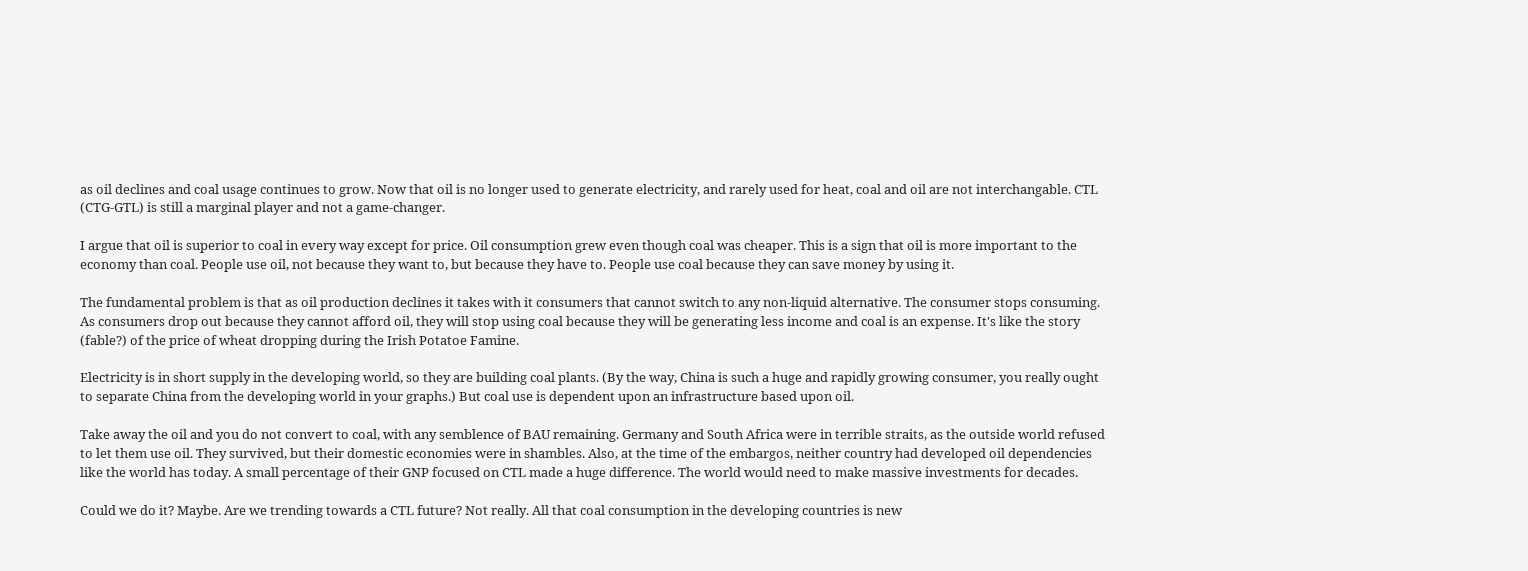as oil declines and coal usage continues to grow. Now that oil is no longer used to generate electricity, and rarely used for heat, coal and oil are not interchangable. CTL (CTG-GTL) is still a marginal player and not a game-changer.

I argue that oil is superior to coal in every way except for price. Oil consumption grew even though coal was cheaper. This is a sign that oil is more important to the economy than coal. People use oil, not because they want to, but because they have to. People use coal because they can save money by using it.

The fundamental problem is that as oil production declines it takes with it consumers that cannot switch to any non-liquid alternative. The consumer stops consuming. As consumers drop out because they cannot afford oil, they will stop using coal because they will be generating less income and coal is an expense. It's like the story (fable?) of the price of wheat dropping during the Irish Potatoe Famine.

Electricity is in short supply in the developing world, so they are building coal plants. (By the way, China is such a huge and rapidly growing consumer, you really ought to separate China from the developing world in your graphs.) But coal use is dependent upon an infrastructure based upon oil.

Take away the oil and you do not convert to coal, with any semblence of BAU remaining. Germany and South Africa were in terrible straits, as the outside world refused to let them use oil. They survived, but their domestic economies were in shambles. Also, at the time of the embargos, neither country had developed oil dependencies like the world has today. A small percentage of their GNP focused on CTL made a huge difference. The world would need to make massive investments for decades.

Could we do it? Maybe. Are we trending towards a CTL future? Not really. All that coal consumption in the developing countries is new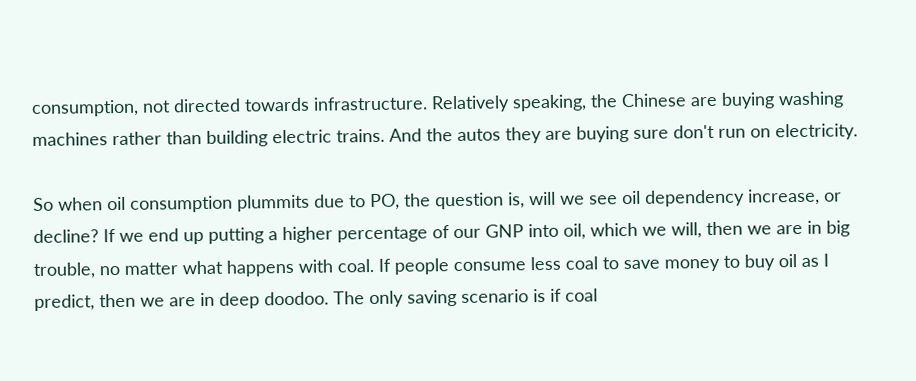consumption, not directed towards infrastructure. Relatively speaking, the Chinese are buying washing machines rather than building electric trains. And the autos they are buying sure don't run on electricity.

So when oil consumption plummits due to PO, the question is, will we see oil dependency increase, or decline? If we end up putting a higher percentage of our GNP into oil, which we will, then we are in big trouble, no matter what happens with coal. If people consume less coal to save money to buy oil as I predict, then we are in deep doodoo. The only saving scenario is if coal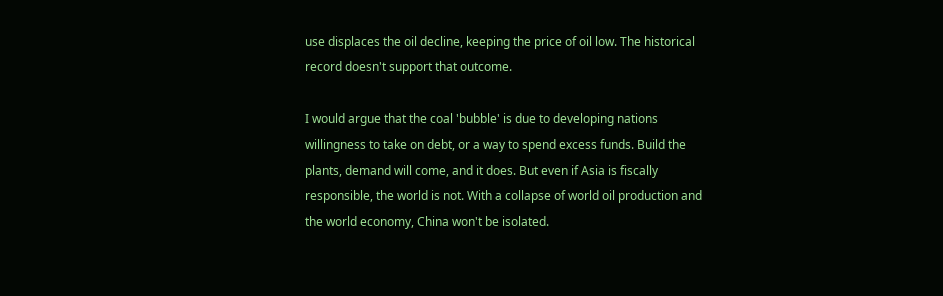use displaces the oil decline, keeping the price of oil low. The historical record doesn't support that outcome.

I would argue that the coal 'bubble' is due to developing nations willingness to take on debt, or a way to spend excess funds. Build the plants, demand will come, and it does. But even if Asia is fiscally responsible, the world is not. With a collapse of world oil production and the world economy, China won't be isolated.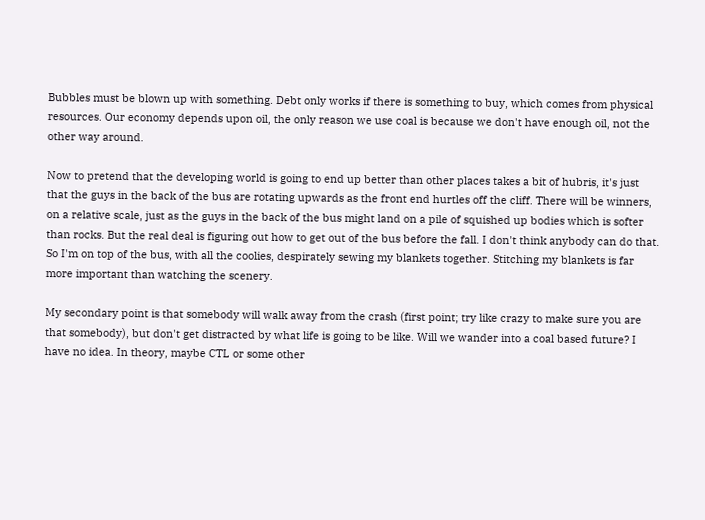Bubbles must be blown up with something. Debt only works if there is something to buy, which comes from physical resources. Our economy depends upon oil, the only reason we use coal is because we don't have enough oil, not the other way around.

Now to pretend that the developing world is going to end up better than other places takes a bit of hubris, it's just that the guys in the back of the bus are rotating upwards as the front end hurtles off the cliff. There will be winners, on a relative scale, just as the guys in the back of the bus might land on a pile of squished up bodies which is softer than rocks. But the real deal is figuring out how to get out of the bus before the fall. I don't think anybody can do that. So I'm on top of the bus, with all the coolies, despirately sewing my blankets together. Stitching my blankets is far more important than watching the scenery.

My secondary point is that somebody will walk away from the crash (first point; try like crazy to make sure you are that somebody), but don't get distracted by what life is going to be like. Will we wander into a coal based future? I have no idea. In theory, maybe CTL or some other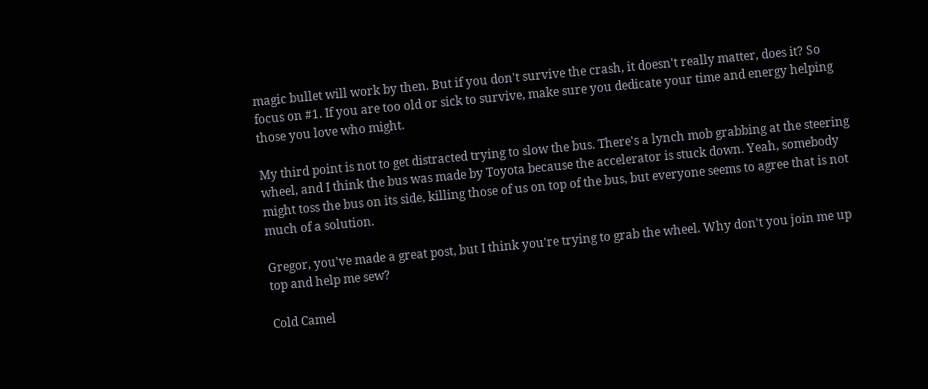magic bullet will work by then. But if you don't survive the crash, it doesn't really matter, does it? So focus on #1. If you are too old or sick to survive, make sure you dedicate your time and energy helping those you love who might.

My third point is not to get distracted trying to slow the bus. There's a lynch mob grabbing at the steering wheel, and I think the bus was made by Toyota because the accelerator is stuck down. Yeah, somebody might toss the bus on its side, killing those of us on top of the bus, but everyone seems to agree that is not much of a solution.

Gregor, you've made a great post, but I think you're trying to grab the wheel. Why don't you join me up top and help me sew?

Cold Camel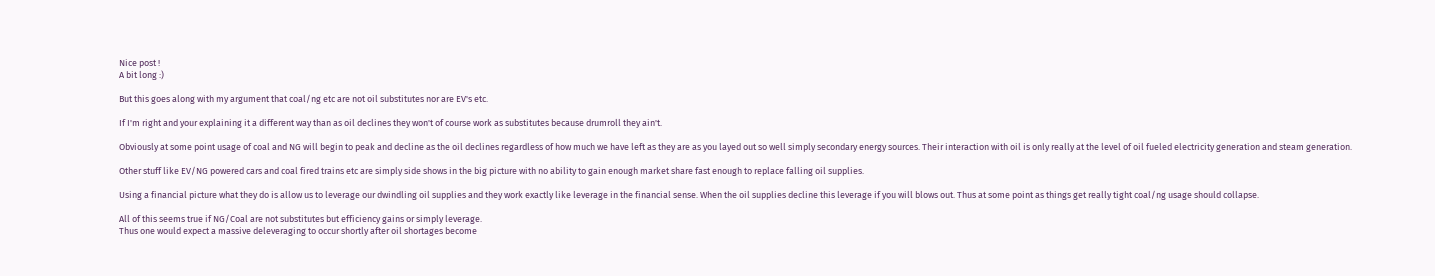Nice post !
A bit long :)

But this goes along with my argument that coal/ng etc are not oil substitutes nor are EV's etc.

If I'm right and your explaining it a different way than as oil declines they won't of course work as substitutes because drumroll they ain't.

Obviously at some point usage of coal and NG will begin to peak and decline as the oil declines regardless of how much we have left as they are as you layed out so well simply secondary energy sources. Their interaction with oil is only really at the level of oil fueled electricity generation and steam generation.

Other stuff like EV/NG powered cars and coal fired trains etc are simply side shows in the big picture with no ability to gain enough market share fast enough to replace falling oil supplies.

Using a financial picture what they do is allow us to leverage our dwindling oil supplies and they work exactly like leverage in the financial sense. When the oil supplies decline this leverage if you will blows out. Thus at some point as things get really tight coal/ng usage should collapse.

All of this seems true if NG/Coal are not substitutes but efficiency gains or simply leverage.
Thus one would expect a massive deleveraging to occur shortly after oil shortages become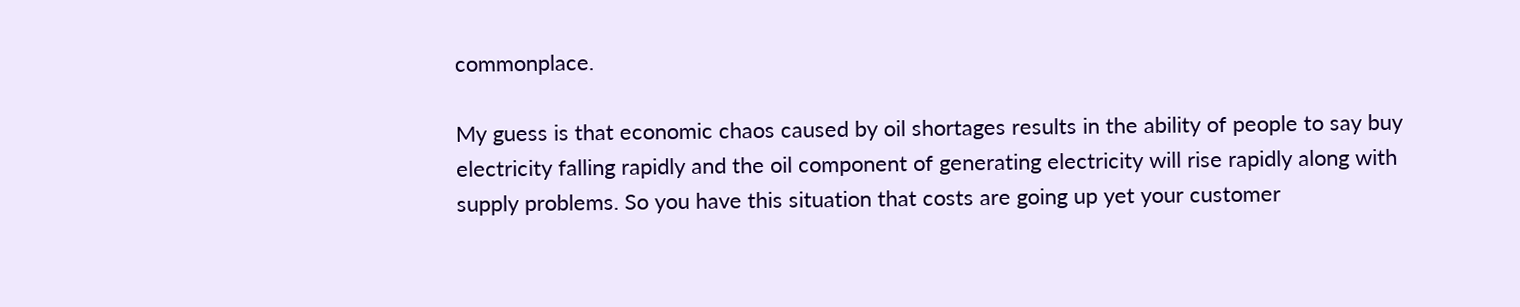commonplace.

My guess is that economic chaos caused by oil shortages results in the ability of people to say buy electricity falling rapidly and the oil component of generating electricity will rise rapidly along with supply problems. So you have this situation that costs are going up yet your customer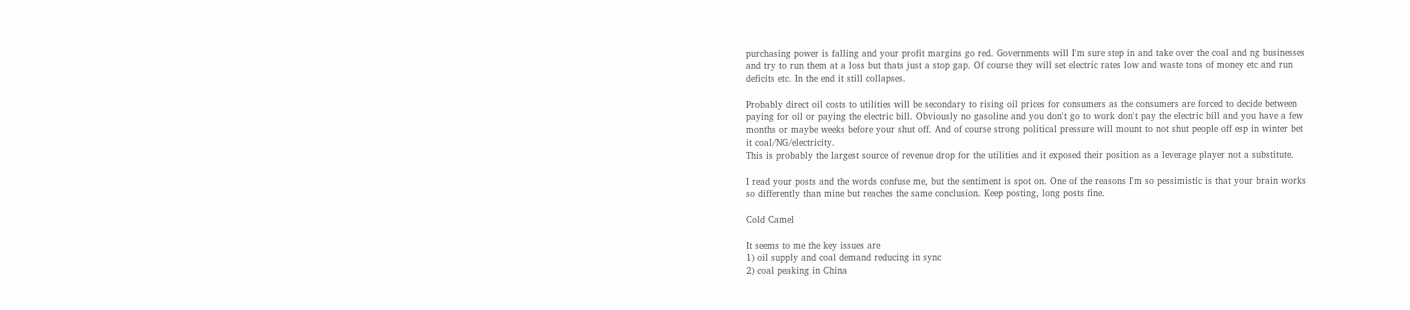purchasing power is falling and your profit margins go red. Governments will I'm sure step in and take over the coal and ng businesses and try to run them at a loss but thats just a stop gap. Of course they will set electric rates low and waste tons of money etc and run deficits etc. In the end it still collapses.

Probably direct oil costs to utilities will be secondary to rising oil prices for consumers as the consumers are forced to decide between paying for oil or paying the electric bill. Obviously no gasoline and you don't go to work don't pay the electric bill and you have a few months or maybe weeks before your shut off. And of course strong political pressure will mount to not shut people off esp in winter bet it coal/NG/electricity.
This is probably the largest source of revenue drop for the utilities and it exposed their position as a leverage player not a substitute.

I read your posts and the words confuse me, but the sentiment is spot on. One of the reasons I'm so pessimistic is that your brain works so differently than mine but reaches the same conclusion. Keep posting, long posts fine.

Cold Camel

It seems to me the key issues are
1) oil supply and coal demand reducing in sync
2) coal peaking in China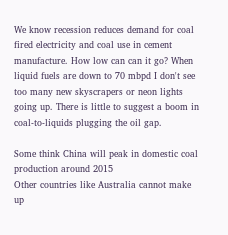We know recession reduces demand for coal fired electricity and coal use in cement manufacture. How low can can it go? When liquid fuels are down to 70 mbpd I don't see too many new skyscrapers or neon lights going up. There is little to suggest a boom in coal-to-liquids plugging the oil gap.

Some think China will peak in domestic coal production around 2015
Other countries like Australia cannot make up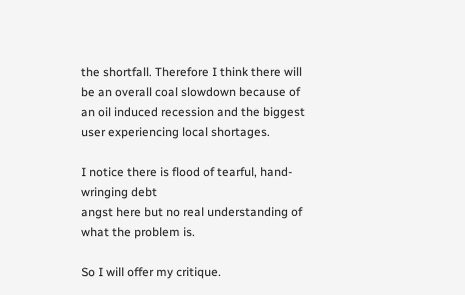the shortfall. Therefore I think there will be an overall coal slowdown because of an oil induced recession and the biggest user experiencing local shortages.

I notice there is flood of tearful, hand-wringing debt
angst here but no real understanding of what the problem is.

So I will offer my critique.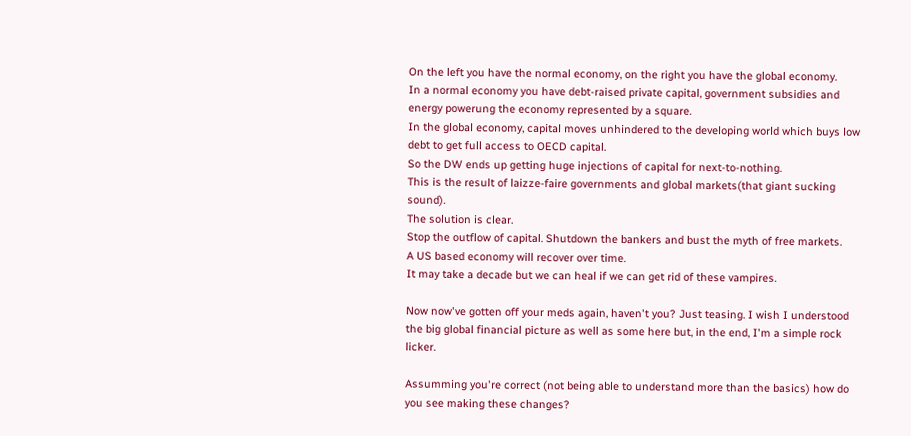On the left you have the normal economy, on the right you have the global economy.
In a normal economy you have debt-raised private capital, government subsidies and energy powerung the economy represented by a square.
In the global economy, capital moves unhindered to the developing world which buys low debt to get full access to OECD capital.
So the DW ends up getting huge injections of capital for next-to-nothing.
This is the result of laizze-faire governments and global markets(that giant sucking sound).
The solution is clear.
Stop the outflow of capital. Shutdown the bankers and bust the myth of free markets.
A US based economy will recover over time.
It may take a decade but we can heal if we can get rid of these vampires.

Now now've gotten off your meds again, haven't you? Just teasing. I wish I understood the big global financial picture as well as some here but, in the end, I'm a simple rock licker.

Assumming you're correct (not being able to understand more than the basics) how do you see making these changes?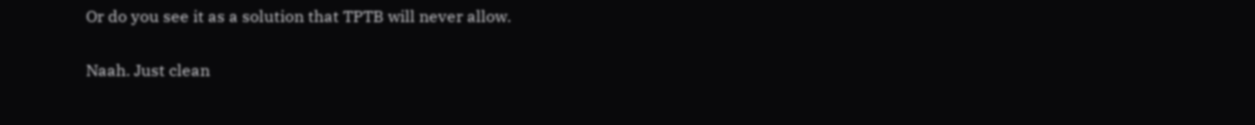Or do you see it as a solution that TPTB will never allow.

Naah. Just clean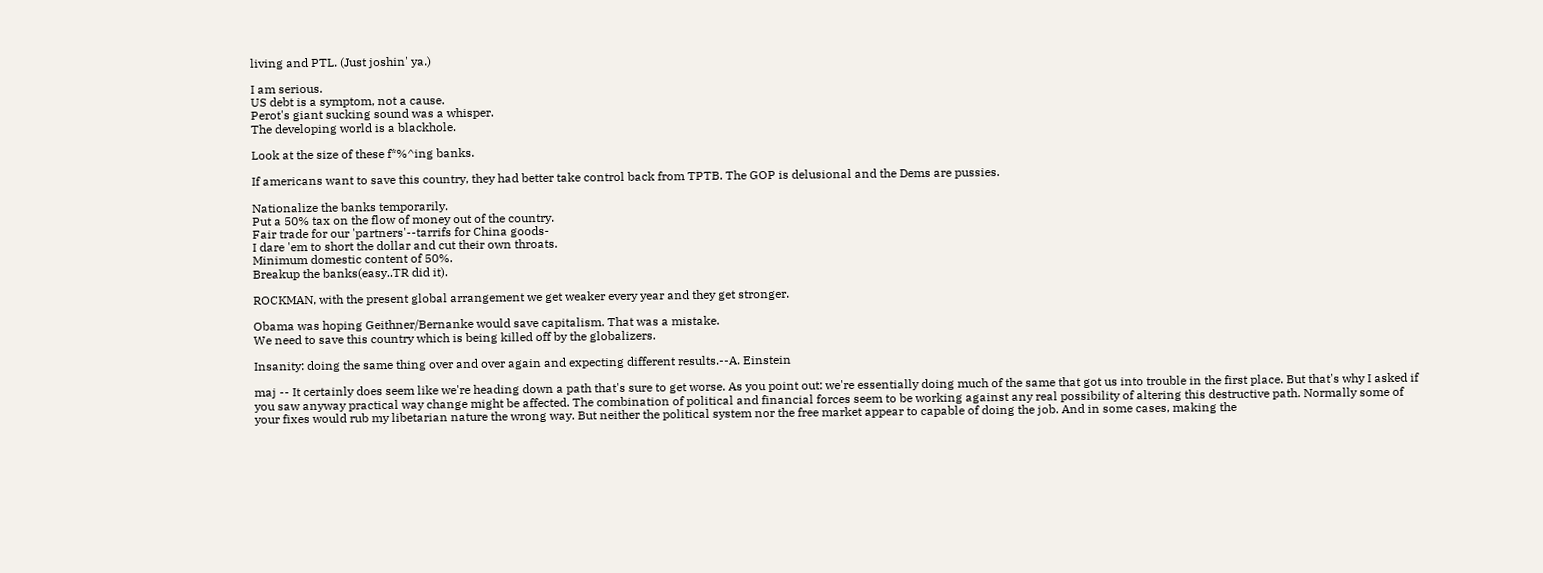living and PTL. (Just joshin' ya.)

I am serious.
US debt is a symptom, not a cause.
Perot's giant sucking sound was a whisper.
The developing world is a blackhole.

Look at the size of these f*%^ing banks.

If americans want to save this country, they had better take control back from TPTB. The GOP is delusional and the Dems are pussies.

Nationalize the banks temporarily.
Put a 50% tax on the flow of money out of the country.
Fair trade for our 'partners'--tarrifs for China goods-
I dare 'em to short the dollar and cut their own throats.
Minimum domestic content of 50%.
Breakup the banks(easy..TR did it).

ROCKMAN, with the present global arrangement we get weaker every year and they get stronger.

Obama was hoping Geithner/Bernanke would save capitalism. That was a mistake.
We need to save this country which is being killed off by the globalizers.

Insanity: doing the same thing over and over again and expecting different results.--A. Einstein

maj -- It certainly does seem like we're heading down a path that's sure to get worse. As you point out: we're essentially doing much of the same that got us into trouble in the first place. But that's why I asked if you saw anyway practical way change might be affected. The combination of political and financial forces seem to be working against any real possibility of altering this destructive path. Normally some of your fixes would rub my libetarian nature the wrong way. But neither the political system nor the free market appear to capable of doing the job. And in some cases, making the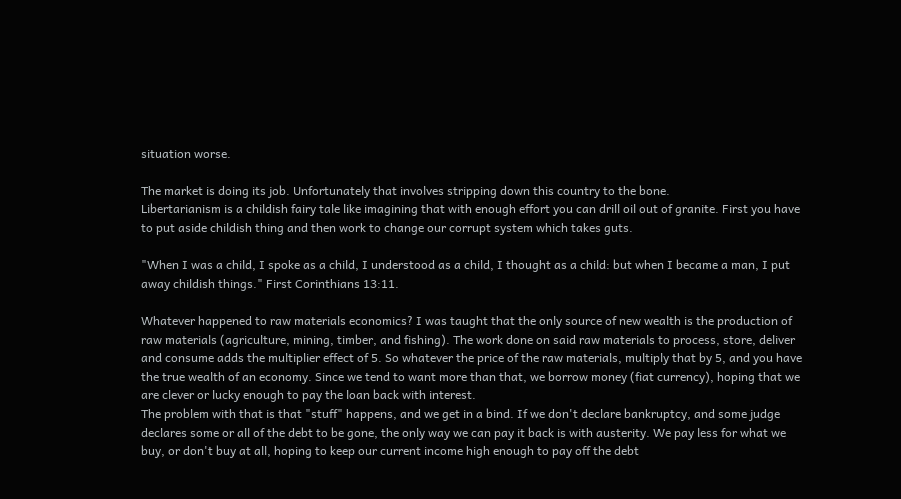situation worse.

The market is doing its job. Unfortunately that involves stripping down this country to the bone.
Libertarianism is a childish fairy tale like imagining that with enough effort you can drill oil out of granite. First you have to put aside childish thing and then work to change our corrupt system which takes guts.

"When I was a child, I spoke as a child, I understood as a child, I thought as a child: but when I became a man, I put away childish things." First Corinthians 13:11.

Whatever happened to raw materials economics? I was taught that the only source of new wealth is the production of raw materials (agriculture, mining, timber, and fishing). The work done on said raw materials to process, store, deliver and consume adds the multiplier effect of 5. So whatever the price of the raw materials, multiply that by 5, and you have the true wealth of an economy. Since we tend to want more than that, we borrow money (fiat currency), hoping that we are clever or lucky enough to pay the loan back with interest.
The problem with that is that "stuff" happens, and we get in a bind. If we don't declare bankruptcy, and some judge declares some or all of the debt to be gone, the only way we can pay it back is with austerity. We pay less for what we buy, or don't buy at all, hoping to keep our current income high enough to pay off the debt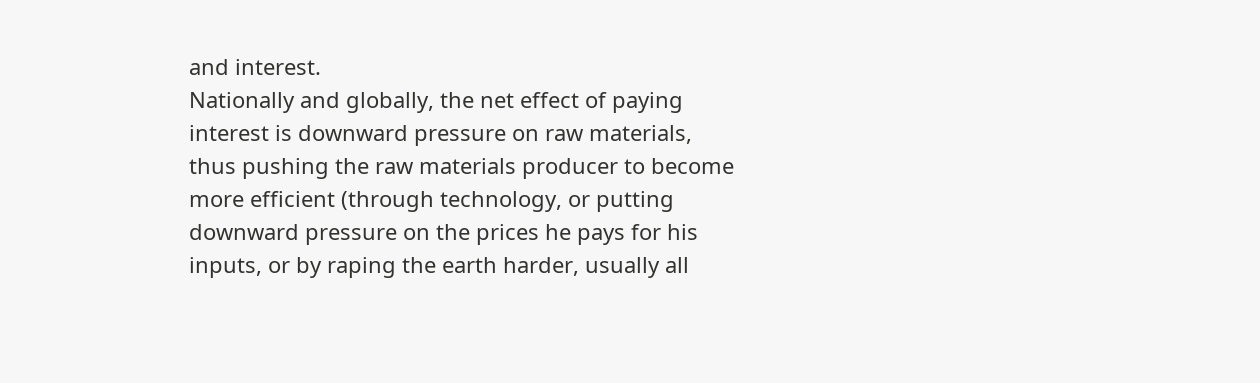and interest.
Nationally and globally, the net effect of paying interest is downward pressure on raw materials, thus pushing the raw materials producer to become more efficient (through technology, or putting downward pressure on the prices he pays for his inputs, or by raping the earth harder, usually all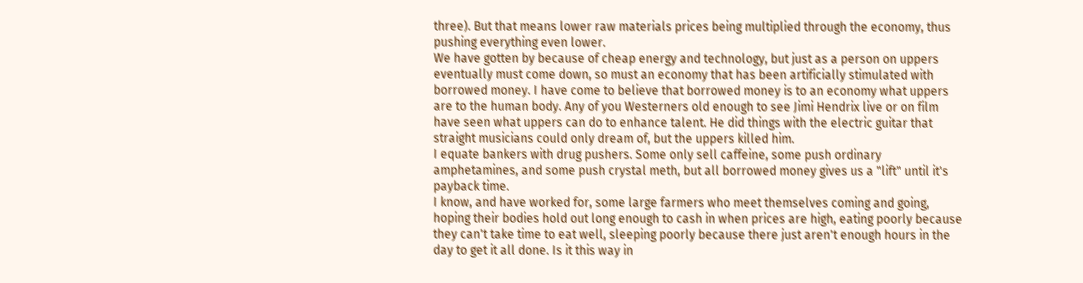three). But that means lower raw materials prices being multiplied through the economy, thus pushing everything even lower.
We have gotten by because of cheap energy and technology, but just as a person on uppers eventually must come down, so must an economy that has been artificially stimulated with borrowed money. I have come to believe that borrowed money is to an economy what uppers are to the human body. Any of you Westerners old enough to see Jimi Hendrix live or on film have seen what uppers can do to enhance talent. He did things with the electric guitar that straight musicians could only dream of, but the uppers killed him.
I equate bankers with drug pushers. Some only sell caffeine, some push ordinary amphetamines, and some push crystal meth, but all borrowed money gives us a "lift" until it's payback time.
I know, and have worked for, some large farmers who meet themselves coming and going, hoping their bodies hold out long enough to cash in when prices are high, eating poorly because they can't take time to eat well, sleeping poorly because there just aren't enough hours in the day to get it all done. Is it this way in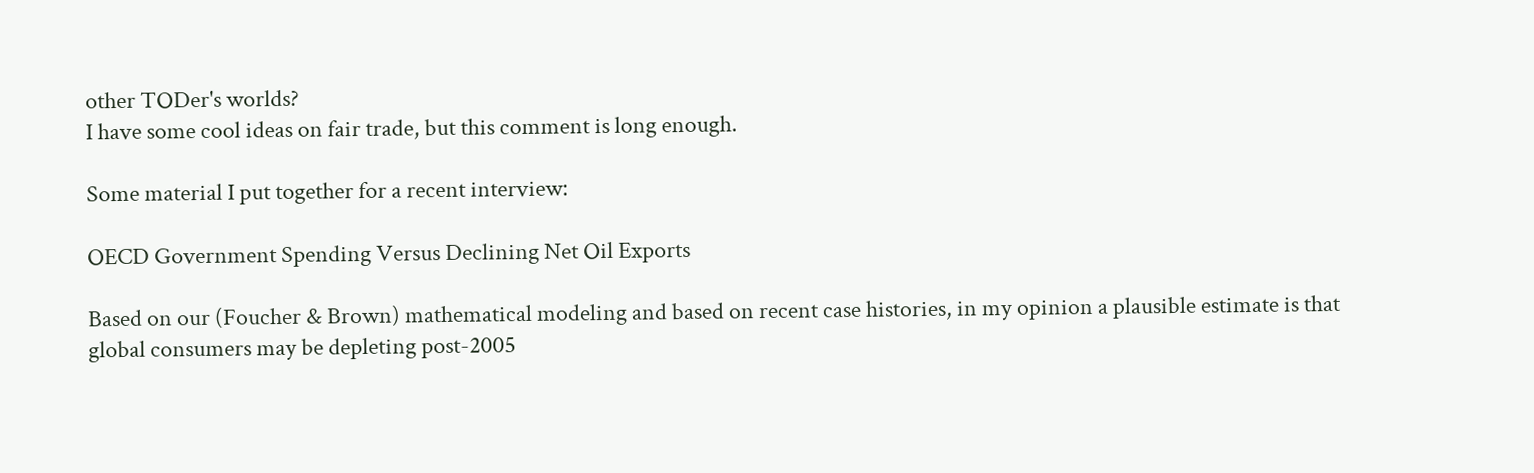other TODer's worlds?
I have some cool ideas on fair trade, but this comment is long enough.

Some material I put together for a recent interview:

OECD Government Spending Versus Declining Net Oil Exports

Based on our (Foucher & Brown) mathematical modeling and based on recent case histories, in my opinion a plausible estimate is that global consumers may be depleting post-2005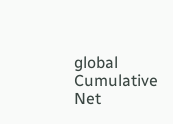global Cumulative Net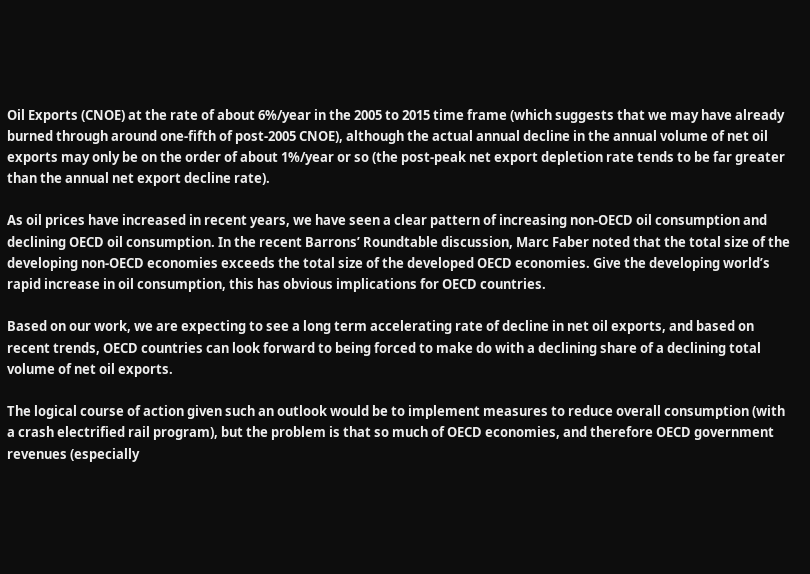Oil Exports (CNOE) at the rate of about 6%/year in the 2005 to 2015 time frame (which suggests that we may have already burned through around one-fifth of post-2005 CNOE), although the actual annual decline in the annual volume of net oil exports may only be on the order of about 1%/year or so (the post-peak net export depletion rate tends to be far greater than the annual net export decline rate).

As oil prices have increased in recent years, we have seen a clear pattern of increasing non-OECD oil consumption and declining OECD oil consumption. In the recent Barrons’ Roundtable discussion, Marc Faber noted that the total size of the developing non-OECD economies exceeds the total size of the developed OECD economies. Give the developing world’s rapid increase in oil consumption, this has obvious implications for OECD countries.

Based on our work, we are expecting to see a long term accelerating rate of decline in net oil exports, and based on recent trends, OECD countries can look forward to being forced to make do with a declining share of a declining total volume of net oil exports.

The logical course of action given such an outlook would be to implement measures to reduce overall consumption (with a crash electrified rail program), but the problem is that so much of OECD economies, and therefore OECD government revenues (especially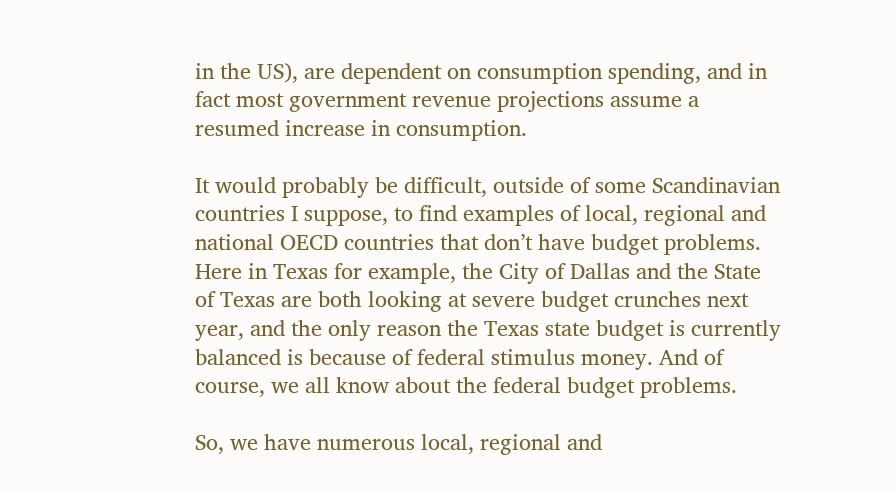in the US), are dependent on consumption spending, and in fact most government revenue projections assume a resumed increase in consumption.

It would probably be difficult, outside of some Scandinavian countries I suppose, to find examples of local, regional and national OECD countries that don’t have budget problems. Here in Texas for example, the City of Dallas and the State of Texas are both looking at severe budget crunches next year, and the only reason the Texas state budget is currently balanced is because of federal stimulus money. And of course, we all know about the federal budget problems.

So, we have numerous local, regional and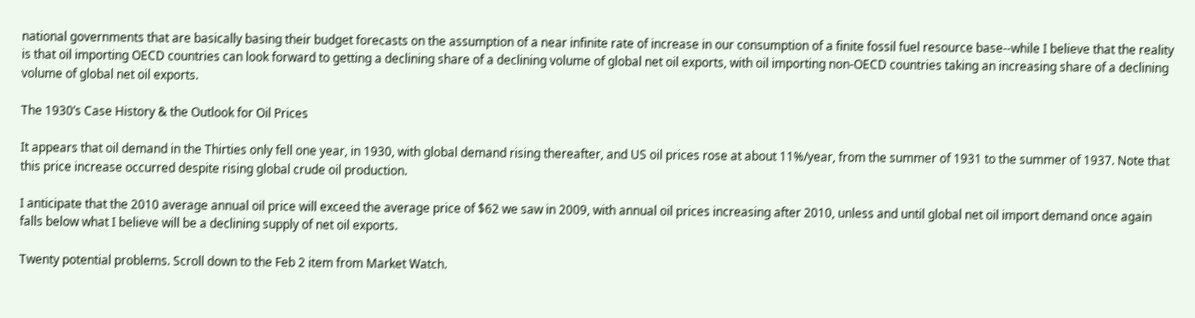national governments that are basically basing their budget forecasts on the assumption of a near infinite rate of increase in our consumption of a finite fossil fuel resource base--while I believe that the reality is that oil importing OECD countries can look forward to getting a declining share of a declining volume of global net oil exports, with oil importing non-OECD countries taking an increasing share of a declining volume of global net oil exports.

The 1930’s Case History & the Outlook for Oil Prices

It appears that oil demand in the Thirties only fell one year, in 1930, with global demand rising thereafter, and US oil prices rose at about 11%/year, from the summer of 1931 to the summer of 1937. Note that this price increase occurred despite rising global crude oil production.

I anticipate that the 2010 average annual oil price will exceed the average price of $62 we saw in 2009, with annual oil prices increasing after 2010, unless and until global net oil import demand once again falls below what I believe will be a declining supply of net oil exports.

Twenty potential problems. Scroll down to the Feb 2 item from Market Watch.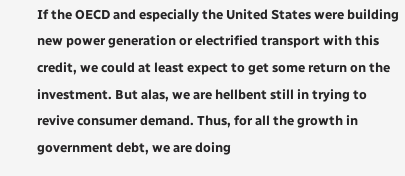If the OECD and especially the United States were building new power generation or electrified transport with this credit, we could at least expect to get some return on the investment. But alas, we are hellbent still in trying to revive consumer demand. Thus, for all the growth in government debt, we are doing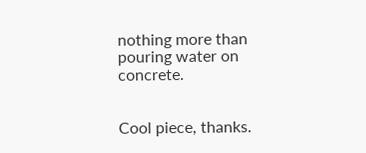nothing more than pouring water on concrete.


Cool piece, thanks.